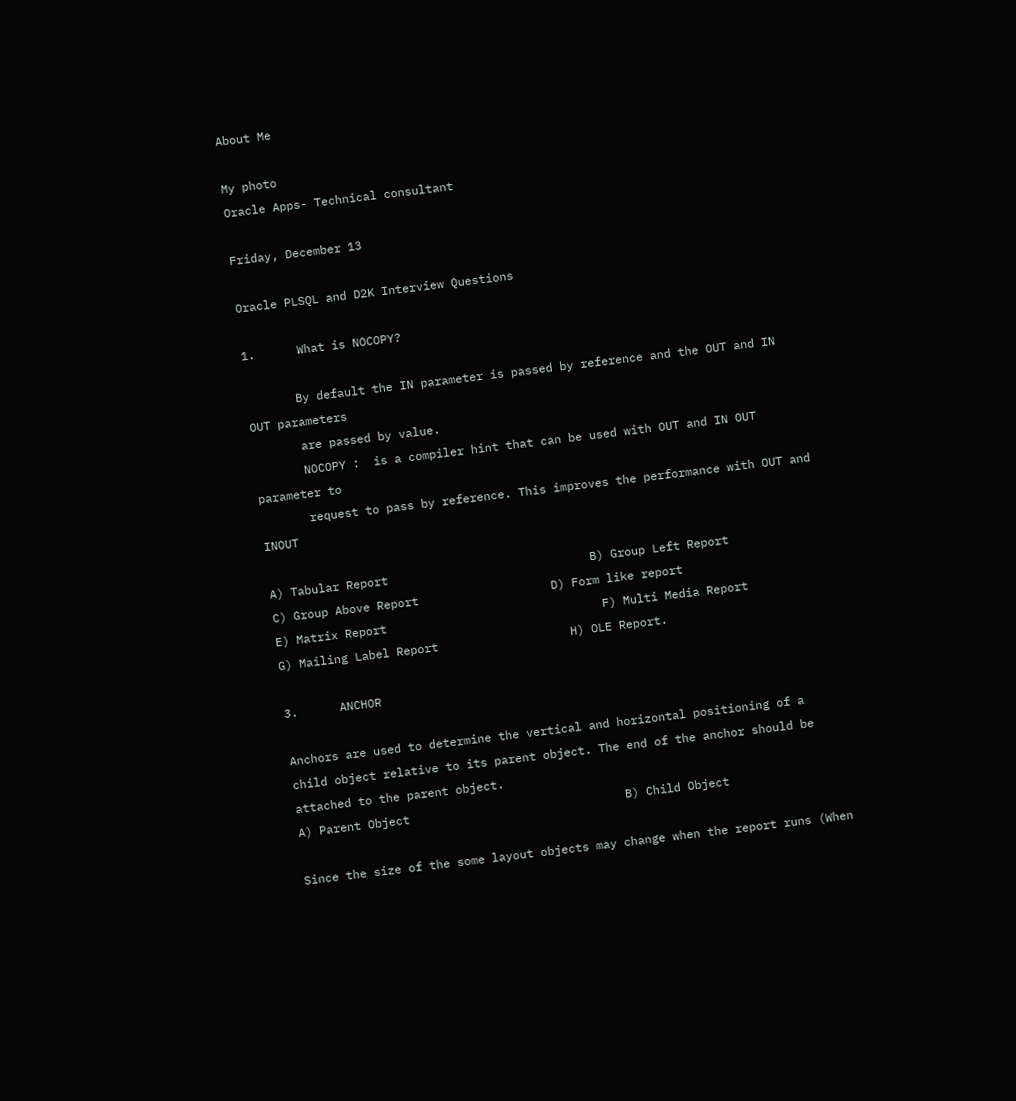About Me

My photo
Oracle Apps- Technical consultant

Friday, December 13

Oracle PLSQL and D2K Interview Questions

1.      What is NOCOPY?

       By default the IN parameter is passed by reference and the OUT and IN OUT parameters
       are passed by value.
       NOCOPY :  is a compiler hint that can be used with OUT and IN OUT parameter to
       request to pass by reference. This improves the performance with OUT and INOUT

A) Tabular Report                             B) Group Left Report
C) Group Above Report                   D) Form like report
E) Matrix Report                               F) Multi Media Report
G) Mailing Label Report                   H) OLE Report.

3.      ANCHOR

Anchors are used to determine the vertical and horizontal positioning of a child object relative to its parent object. The end of the anchor should be attached to the parent object.
A) Parent Object                               B) Child Object

Since the size of the some layout objects may change when the report runs (When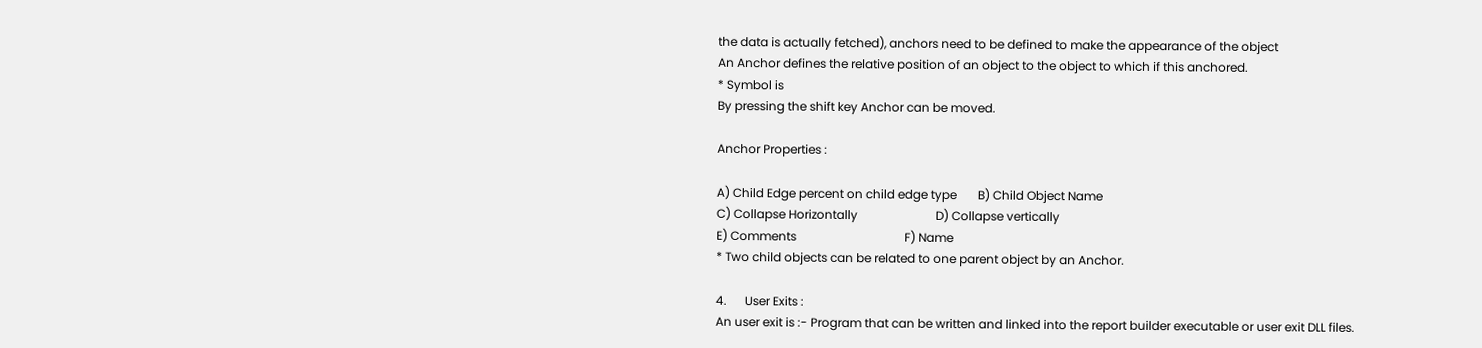the data is actually fetched), anchors need to be defined to make the appearance of the object
An Anchor defines the relative position of an object to the object to which if this anchored.
* Symbol is
By pressing the shift key Anchor can be moved.

Anchor Properties :

A) Child Edge percent on child edge type       B) Child Object Name
C) Collapse Horizontally                          D) Collapse vertically
E) Comments                                    F) Name
* Two child objects can be related to one parent object by an Anchor.

4.      User Exits :
An user exit is :- Program that can be written and linked into the report builder executable or user exit DLL files.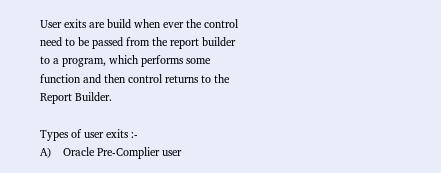User exits are build when ever the control need to be passed from the report builder to a program, which performs some function and then control returns to the Report Builder.

Types of user exits :-
A)    Oracle Pre-Complier user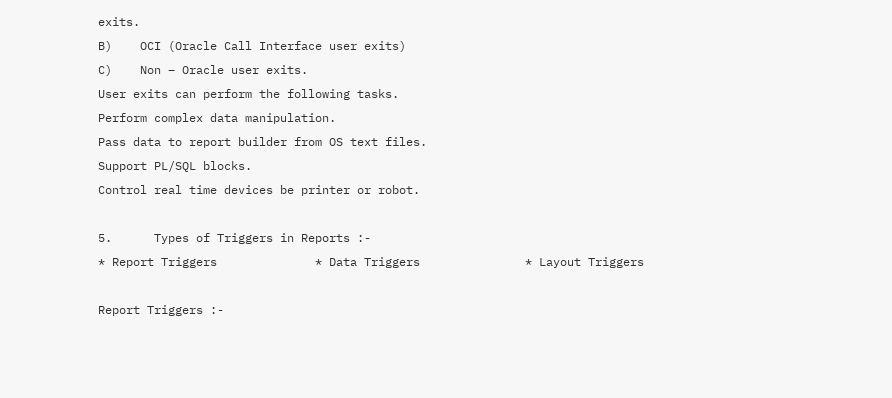exits.
B)    OCI (Oracle Call Interface user exits)
C)    Non – Oracle user exits.
User exits can perform the following tasks.
Perform complex data manipulation.
Pass data to report builder from OS text files.
Support PL/SQL blocks.
Control real time devices be printer or robot.

5.      Types of Triggers in Reports :-
* Report Triggers              * Data Triggers               * Layout Triggers

Report Triggers :-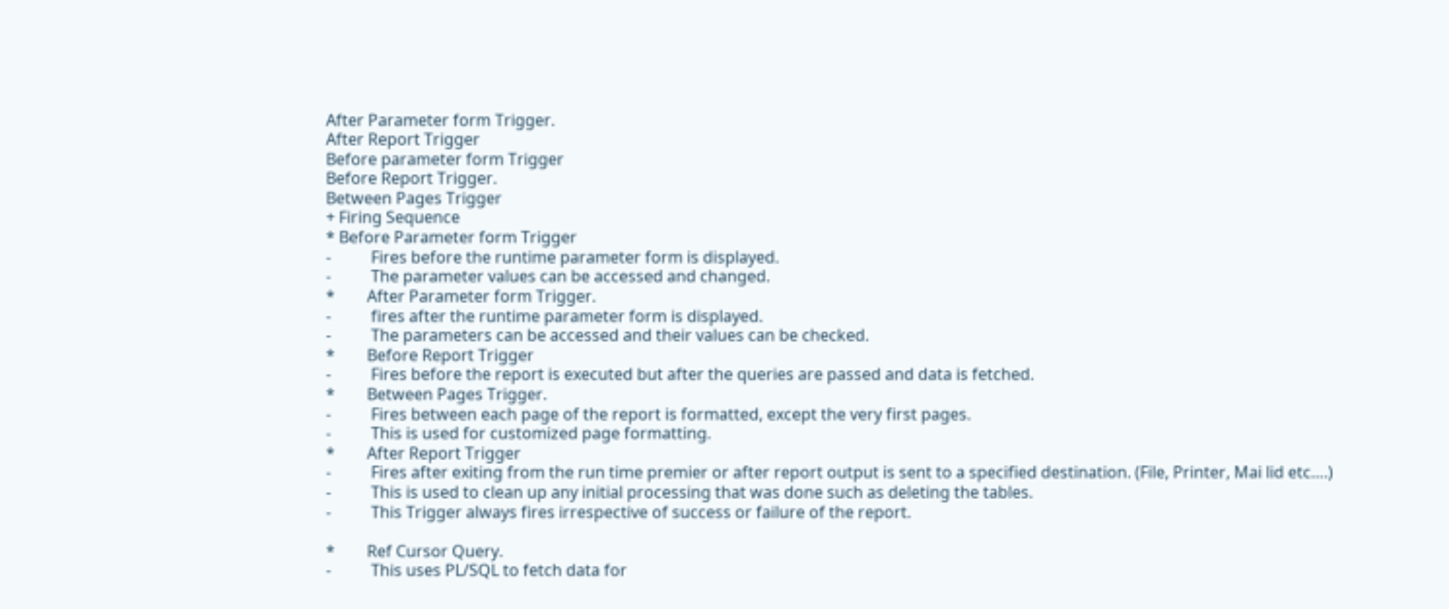After Parameter form Trigger.
After Report Trigger
Before parameter form Trigger
Before Report Trigger.
Between Pages Trigger
+ Firing Sequence
* Before Parameter form Trigger
-          Fires before the runtime parameter form is displayed.
-          The parameter values can be accessed and changed.
*        After Parameter form Trigger.
-          fires after the runtime parameter form is displayed.
-          The parameters can be accessed and their values can be checked.
*        Before Report Trigger
-          Fires before the report is executed but after the queries are passed and data is fetched.
*        Between Pages Trigger.
-          Fires between each page of the report is formatted, except the very first pages.
-          This is used for customized page formatting.
*        After Report Trigger
-          Fires after exiting from the run time premier or after report output is sent to a specified destination. (File, Printer, Mai lid etc….)
-          This is used to clean up any initial processing that was done such as deleting the tables.
-          This Trigger always fires irrespective of success or failure of the report.

*        Ref Cursor Query.
-          This uses PL/SQL to fetch data for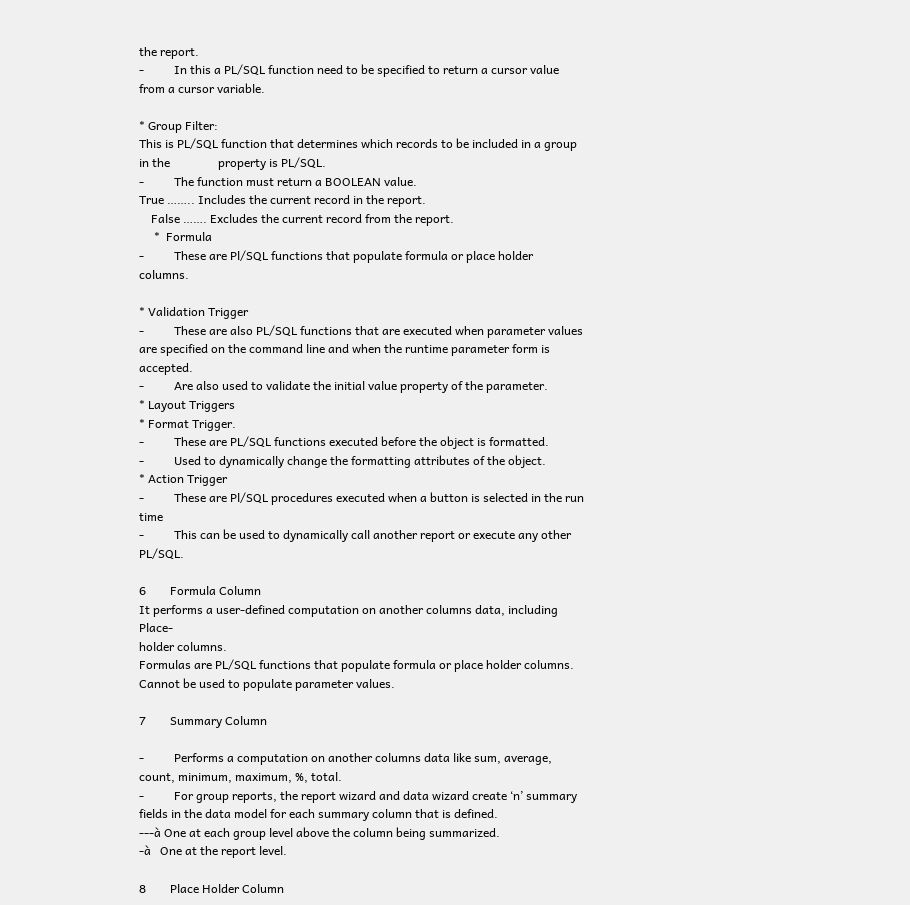the report.
-          In this a PL/SQL function need to be specified to return a cursor value from a cursor variable.

* Group Filter:
This is PL/SQL function that determines which records to be included in a group in the                property is PL/SQL.
-          The function must return a BOOLEAN value.
True …….. Includes the current record in the report.
    False ……. Excludes the current record from the report.
     *  Formula
-          These are Pl/SQL functions that populate formula or place holder columns.

* Validation Trigger
-          These are also PL/SQL functions that are executed when parameter values are specified on the command line and when the runtime parameter form is accepted.
-          Are also used to validate the initial value property of the parameter.
* Layout Triggers
* Format Trigger.
-          These are PL/SQL functions executed before the object is formatted.
-          Used to dynamically change the formatting attributes of the object.
* Action Trigger
-          These are Pl/SQL procedures executed when a button is selected in the run time
-          This can be used to dynamically call another report or execute any other PL/SQL.

6        Formula Column
It performs a user-defined computation on another columns data, including Place-
holder columns.
Formulas are PL/SQL functions that populate formula or place holder columns.
Cannot be used to populate parameter values.

7        Summary Column

-          Performs a computation on another columns data like sum, average, count, minimum, maximum, %, total.
-          For group reports, the report wizard and data wizard create ‘n’ summary fields in the data model for each summary column that is defined.
---à One at each group level above the column being summarized.
-à   One at the report level.

8        Place Holder Column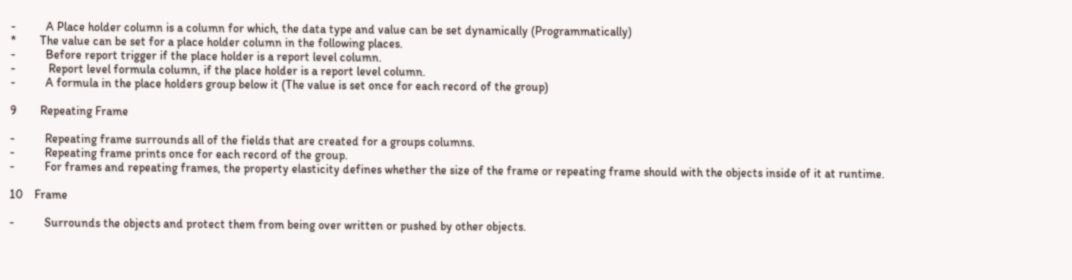-          A Place holder column is a column for which, the data type and value can be set dynamically (Programmatically)
*        The value can be set for a place holder column in the following places.
-          Before report trigger if the place holder is a report level column.
-           Report level formula column, if the place holder is a report level column.
-          A formula in the place holders group below it (The value is set once for each record of the group)

9        Repeating Frame

-          Repeating frame surrounds all of the fields that are created for a groups columns.
-          Repeating frame prints once for each record of the group.
-          For frames and repeating frames, the property elasticity defines whether the size of the frame or repeating frame should with the objects inside of it at runtime.

10    Frame

-          Surrounds the objects and protect them from being over written or pushed by other objects.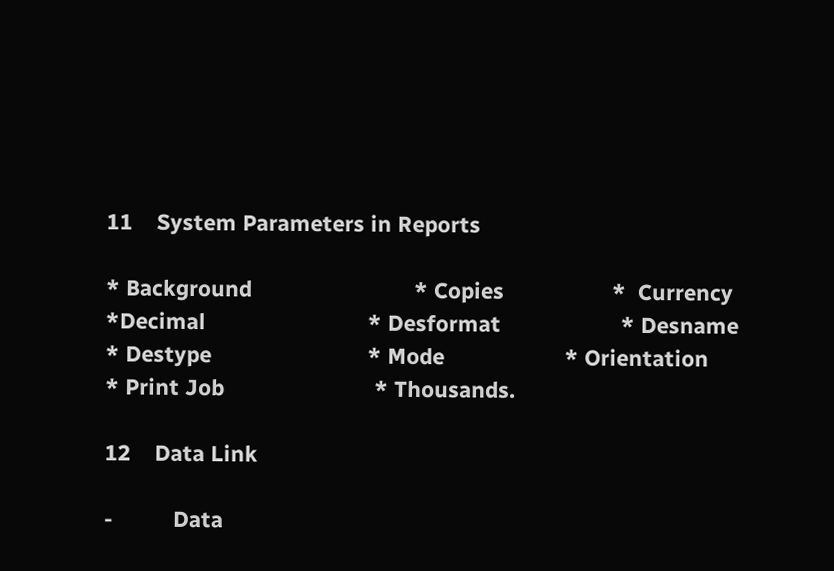11    System Parameters in Reports

* Background                           * Copies                  *  Currency
*Decimal                           * Desformat                    * Desname
* Destype                          * Mode                    * Orientation
* Print Job                         * Thousands.

12    Data Link

-          Data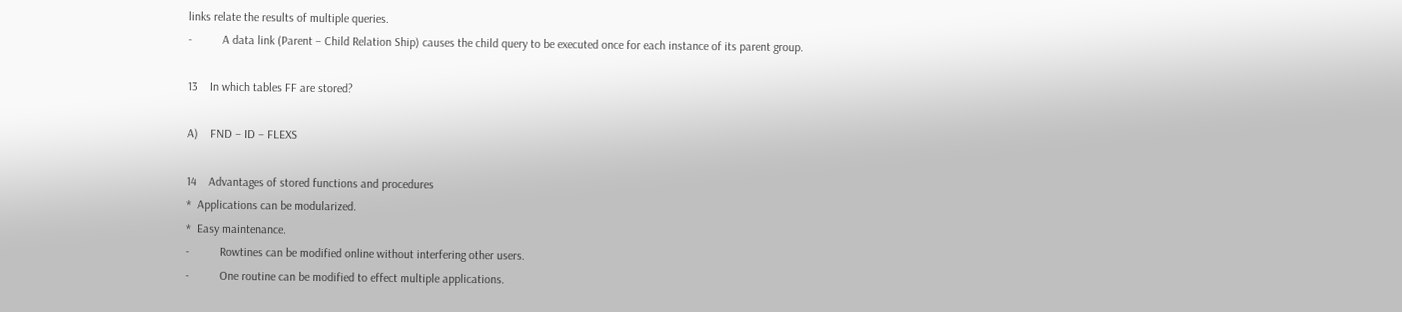links relate the results of multiple queries.
-          A data link (Parent – Child Relation Ship) causes the child query to be executed once for each instance of its parent group.

13    In which tables FF are stored?

A)    FND – ID – FLEXS

14    Advantages of stored functions and procedures
*  Applications can be modularized.
*  Easy maintenance.
-          Rowtines can be modified online without interfering other users.
-          One routine can be modified to effect multiple applications.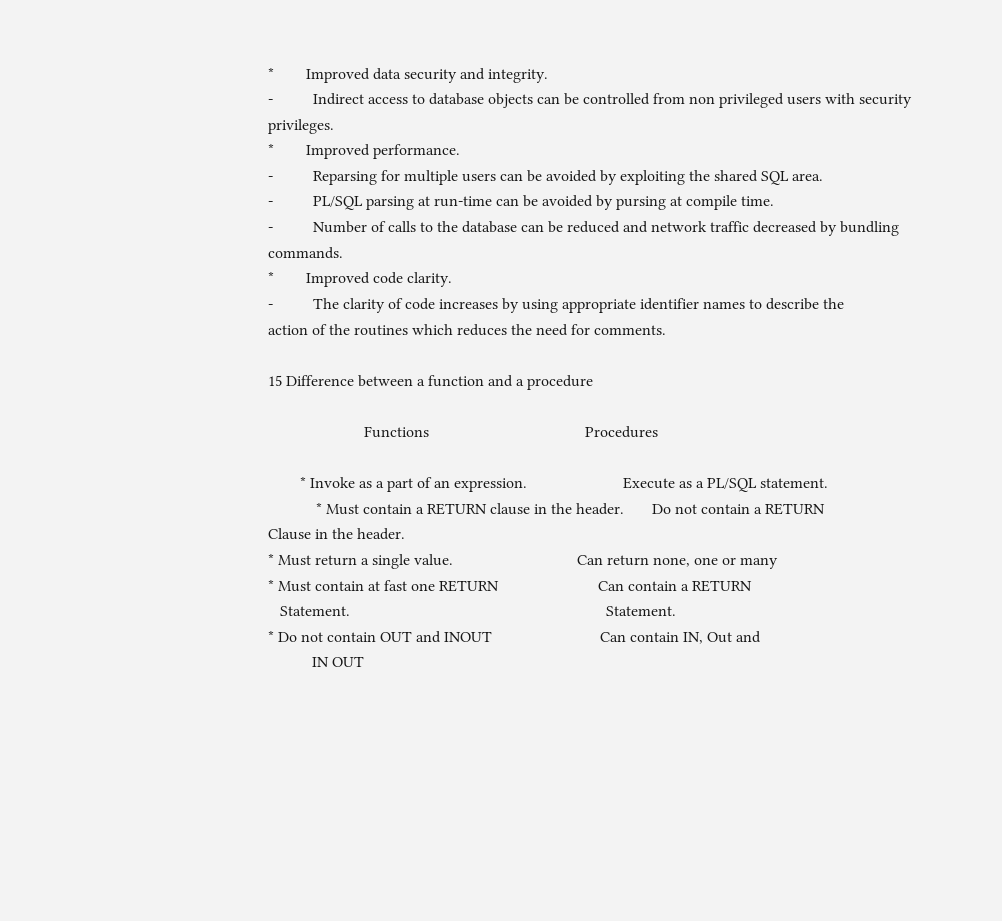*        Improved data security and integrity.
-          Indirect access to database objects can be controlled from non privileged users with security privileges.
*        Improved performance.
-          Reparsing for multiple users can be avoided by exploiting the shared SQL area.
-          PL/SQL parsing at run-time can be avoided by pursing at compile time.
-          Number of calls to the database can be reduced and network traffic decreased by bundling commands.
*        Improved code clarity.
-          The clarity of code increases by using appropriate identifier names to describe the
action of the routines which reduces the need for comments.

15 Difference between a function and a procedure

                        Functions                                       Procedures

        * Invoke as a part of an expression.                        Execute as a PL/SQL statement.
            * Must contain a RETURN clause in the header.       Do not contain a RETURN
Clause in the header.
* Must return a single value.                               Can return none, one or many
* Must contain at fast one RETURN                         Can contain a RETURN
   Statement.                                                                Statement.
* Do not contain OUT and INOUT                           Can contain IN, Out and
           IN OUT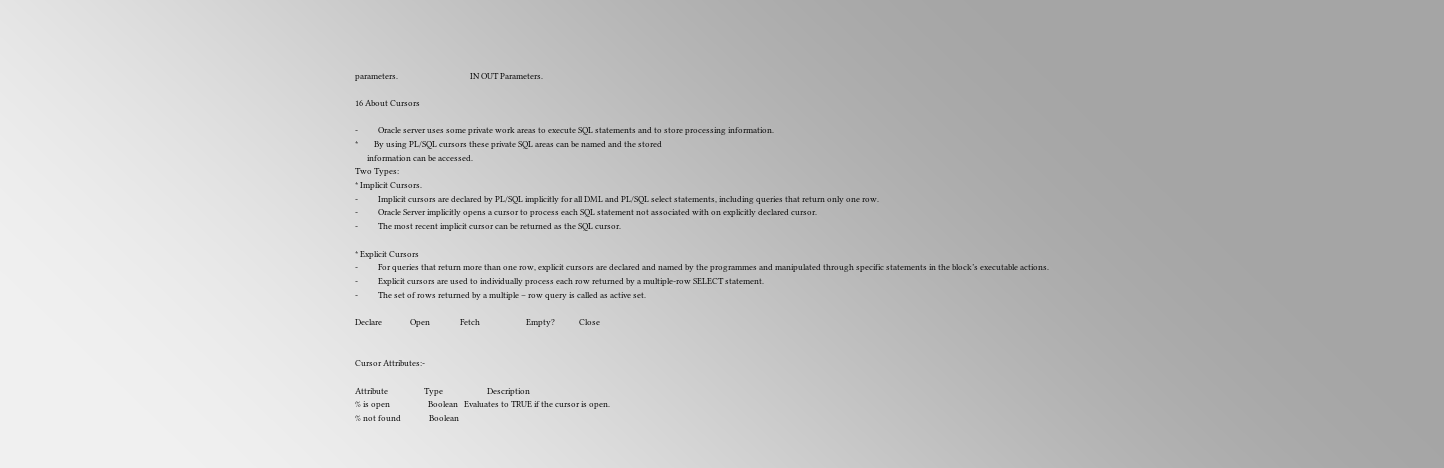parameters.                                    IN OUT Parameters.

16 About Cursors

-          Oracle server uses some private work areas to execute SQL statements and to store processing information.
*        By using PL/SQL cursors these private SQL areas can be named and the stored
      information can be accessed.
Two Types:
* Implicit Cursors.
-          Implicit cursors are declared by PL/SQL implicitly for all DML and PL/SQL select statements, including queries that return only one row.
-          Oracle Server implicitly opens a cursor to process each SQL statement not associated with on explicitly declared cursor.
-          The most recent implicit cursor can be returned as the SQL cursor.

* Explicit Cursors
-          For queries that return more than one row, explicit cursors are declared and named by the programmes and manipulated through specific statements in the block’s executable actions.
-          Explicit cursors are used to individually process each row returned by a multiple-row SELECT statement.
-          The set of rows returned by a multiple – row query is called as active set.

Declare              Open               Fetch                       Empty?            Close


Cursor Attributes:-

Attribute                  Type                      Description
% is open                   Boolean   Evaluates to TRUE if the cursor is open.
% not found              Boolean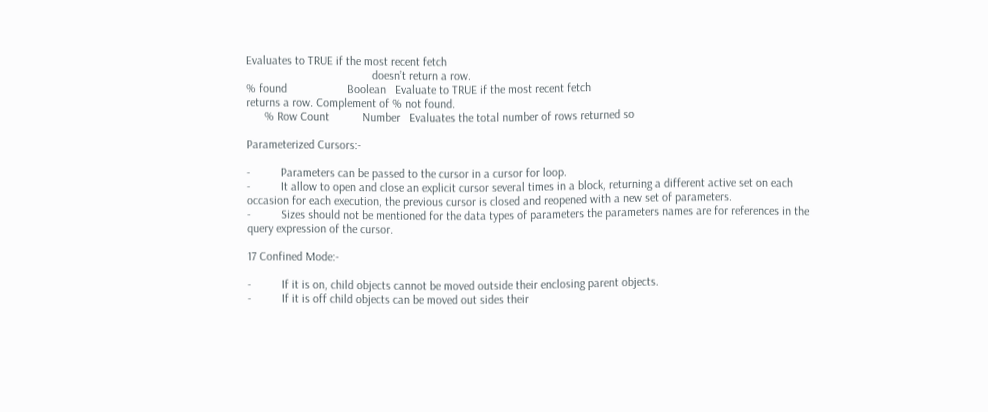Evaluates to TRUE if the most recent fetch
                                          doesn’t return a row.
% found                    Boolean   Evaluate to TRUE if the most recent fetch
returns a row. Complement of % not found.
      % Row Count           Number   Evaluates the total number of rows returned so

Parameterized Cursors:-

-          Parameters can be passed to the cursor in a cursor for loop.
-          It allow to open and close an explicit cursor several times in a block, returning a different active set on each occasion for each execution, the previous cursor is closed and reopened with a new set of parameters.
-          Sizes should not be mentioned for the data types of parameters the parameters names are for references in the query expression of the cursor.

17 Confined Mode:-

-          If it is on, child objects cannot be moved outside their enclosing parent objects.
-          If it is off child objects can be moved out sides their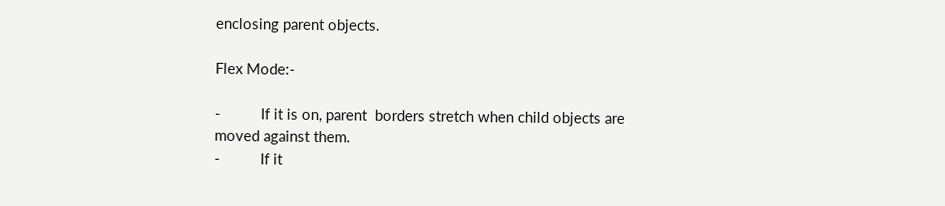enclosing parent objects.

Flex Mode:-

-          If it is on, parent  borders stretch when child objects are moved against them.
-          If it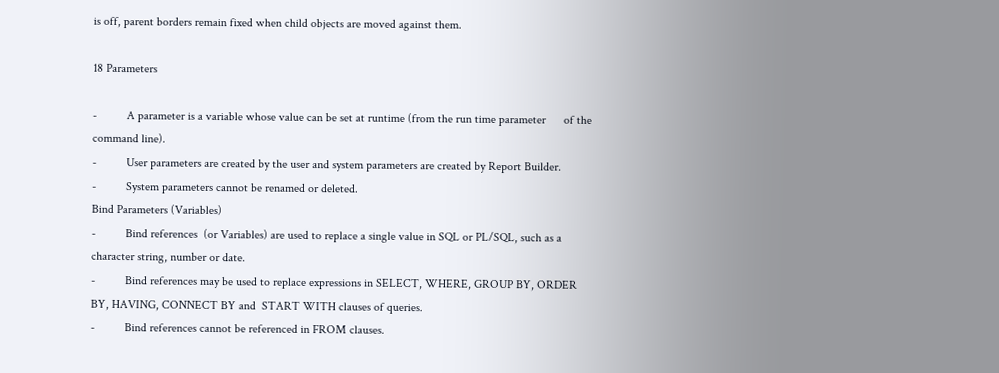is off, parent borders remain fixed when child objects are moved against them.

18 Parameters

-          A parameter is a variable whose value can be set at runtime (from the run time parameter      of the command line).
-          User parameters are created by the user and system parameters are created by Report Builder.
-          System parameters cannot be renamed or deleted.
Bind Parameters (Variables)
-          Bind references  (or Variables) are used to replace a single value in SQL or PL/SQL, such as a character string, number or date.
-          Bind references may be used to replace expressions in SELECT, WHERE, GROUP BY, ORDER BY, HAVING, CONNECT BY and  START WITH clauses of queries.
-          Bind references cannot be referenced in FROM clauses.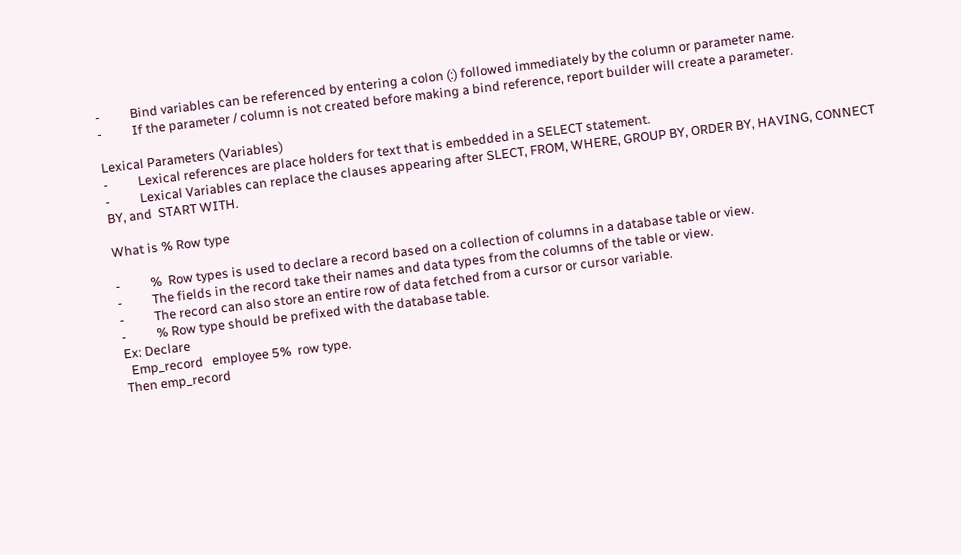-          Bind variables can be referenced by entering a colon (:) followed immediately by the column or parameter name.
-          If the parameter / column is not created before making a bind reference, report builder will create a parameter.

Lexical Parameters (Variables)
-          Lexical references are place holders for text that is embedded in a SELECT statement.
-          Lexical Variables can replace the clauses appearing after SLECT, FROM, WHERE, GROUP BY, ORDER BY, HAVING, CONNECT BY, and  START WITH.

What is % Row type

-          %  Row types is used to declare a record based on a collection of columns in a database table or view.
-          The fields in the record take their names and data types from the columns of the table or view.
-          The record can also store an entire row of data fetched from a cursor or cursor variable.
-          % Row type should be prefixed with the database table.
Ex: Declare
  Emp_record   employee 5%  row type.
Then emp_record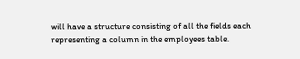will have a structure consisting of all the fields each representing a column in the employees table.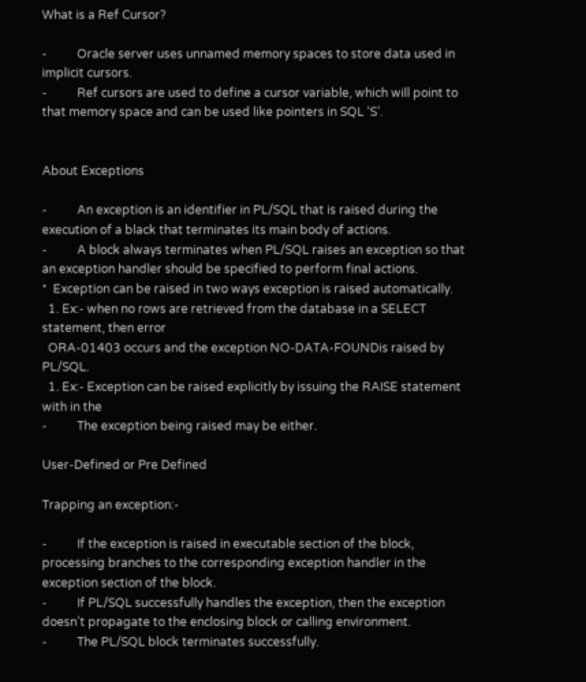What is a Ref Cursor?

-          Oracle server uses unnamed memory spaces to store data used in implicit cursors.
-          Ref cursors are used to define a cursor variable, which will point to that memory space and can be used like pointers in SQL ‘S’.


About Exceptions

-          An exception is an identifier in PL/SQL that is raised during the execution of a black that terminates its main body of actions.
-          A block always terminates when PL/SQL raises an exception so that an exception handler should be specified to perform final actions.
*  Exception can be raised in two ways exception is raised automatically.
  1. Ex:- when no rows are retrieved from the database in a SELECT statement, then error
  ORA-01403 occurs and the exception NO-DATA-FOUNDis raised by PL/SQL.
  1. Ex:- Exception can be raised explicitly by issuing the RAISE statement with in the
-          The exception being raised may be either.

User-Defined or Pre Defined

Trapping an exception:-

-          If the exception is raised in executable section of the block, processing branches to the corresponding exception handler in the exception section of the block.
-          If PL/SQL successfully handles the exception, then the exception doesn’t propagate to the enclosing block or calling environment.
-          The PL/SQL block terminates successfully.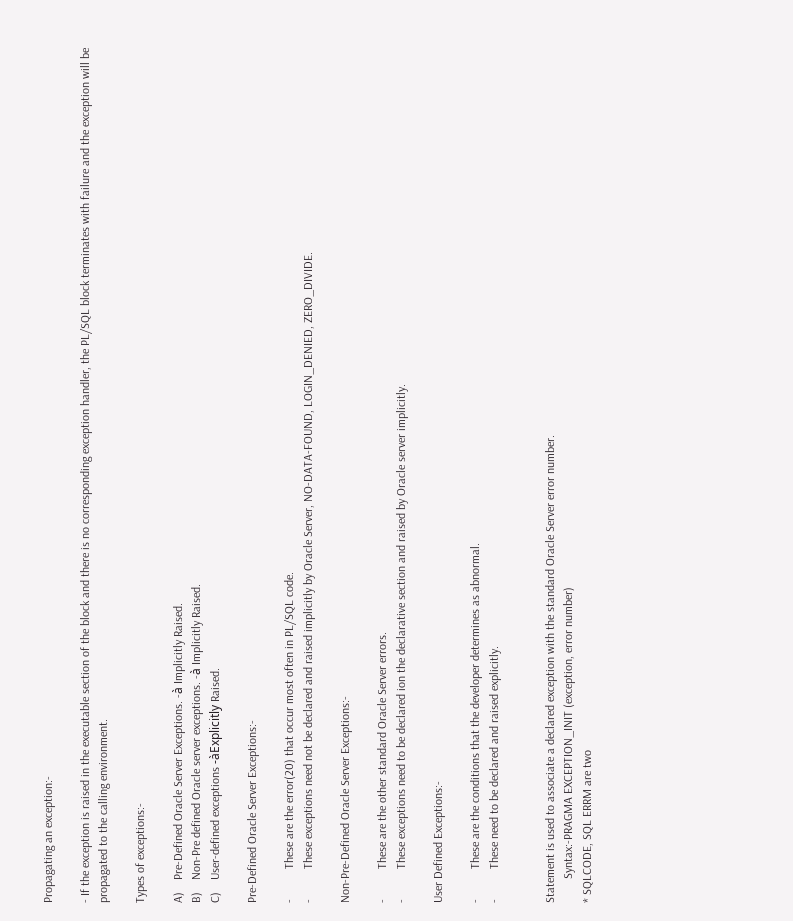Propagating an exception:-

- If the exception is raised in the executable section of the block and there is no corresponding exception handler, the PL/SQL block terminates with failure and the exception will be propagated to the calling environment.

Types of exceptions:-

A)    Pre-Defined Oracle Server Exceptions. -à Implicitly Raised.
B)    Non-Pre defined Oracle server exceptions. -à Implicitly Raised.
C)    User-defined exceptions -àExplicitly Raised.

Pre-Defined Oracle Server Exceptions:-

-          These are the error(20) that occur most often in PL/SQL code.
-          These exceptions need not be declared and raised implicitly by Oracle Server, NO-DATA-FOUND, LOGIN_DENIED, ZERO_DIVIDE.

Non-Pre-Defined Oracle Server Exceptions:-

-          These are the other standard Oracle Server errors.
-          These exceptions need to be declared ion the declarative section and raised by Oracle server implicitly.

User Defined Exceptions:-

-          These are the conditions that the developer determines as abnormal.
-          These need to be declared and raised explicitly.


Statement is used to associate a declared exception with the standard Oracle Server error number.
        Syntax:-PRAGMA EXCEPTION_INIT (exception, error number)
* SQLCODE, SQL ERRM are two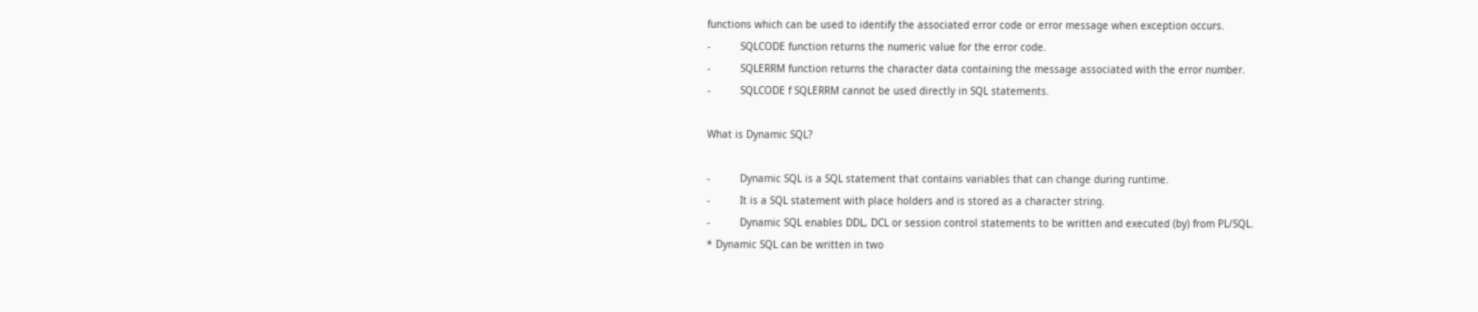functions which can be used to identify the associated error code or error message when exception occurs.
-          SQLCODE function returns the numeric value for the error code.
-          SQLERRM function returns the character data containing the message associated with the error number.
-          SQLCODE f SQLERRM cannot be used directly in SQL statements.

What is Dynamic SQL?

-          Dynamic SQL is a SQL statement that contains variables that can change during runtime.
-          It is a SQL statement with place holders and is stored as a character string.
-          Dynamic SQL enables DDL, DCL or session control statements to be written and executed (by) from PL/SQL.
* Dynamic SQL can be written in two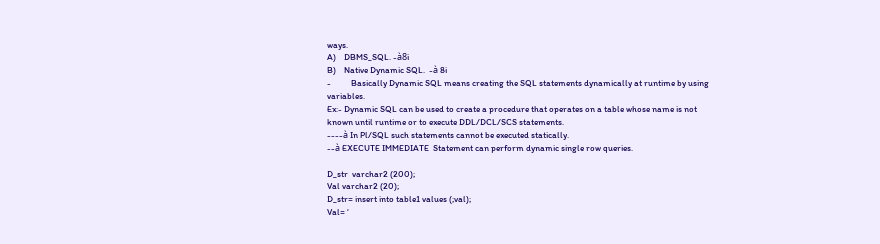ways.
A)    DBMS_SQL. -à8i
B)    Native Dynamic SQL.  -à 8i
-          Basically Dynamic SQL means creating the SQL statements dynamically at runtime by using variables.
Ex:- Dynamic SQL can be used to create a procedure that operates on a table whose name is not known until runtime or to execute DDL/DCL/SCS statements.
----à In Pl/SQL such statements cannot be executed statically.
--à EXECUTE IMMEDIATE  Statement can perform dynamic single row queries.

D_str  varchar2 (200);
Val varchar2 (20);
D_str= insert into table1 values (;val);
Val= ‘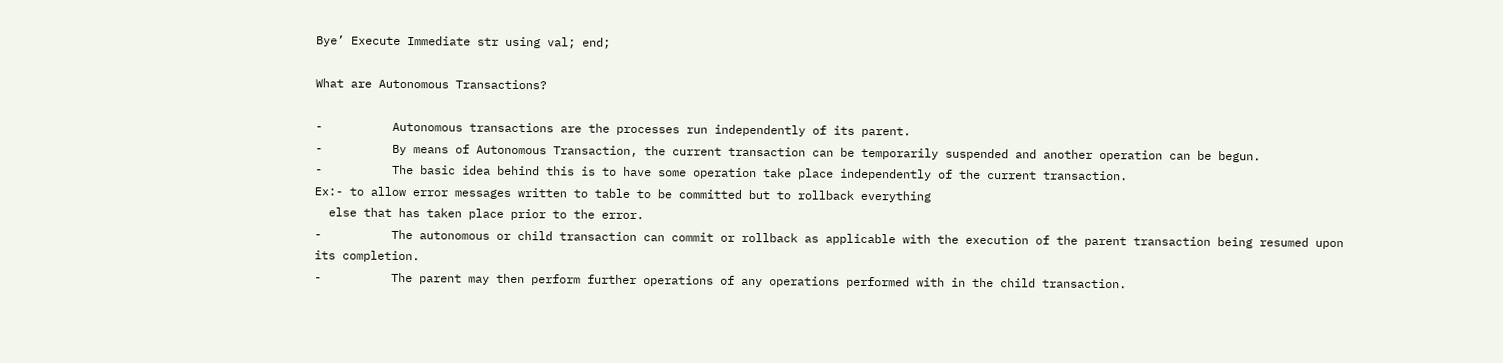Bye’ Execute Immediate str using val; end;

What are Autonomous Transactions?

-          Autonomous transactions are the processes run independently of its parent.
-          By means of Autonomous Transaction, the current transaction can be temporarily suspended and another operation can be begun.
-          The basic idea behind this is to have some operation take place independently of the current transaction.
Ex:- to allow error messages written to table to be committed but to rollback everything
  else that has taken place prior to the error.
-          The autonomous or child transaction can commit or rollback as applicable with the execution of the parent transaction being resumed upon its completion.
-          The parent may then perform further operations of any operations performed with in the child transaction.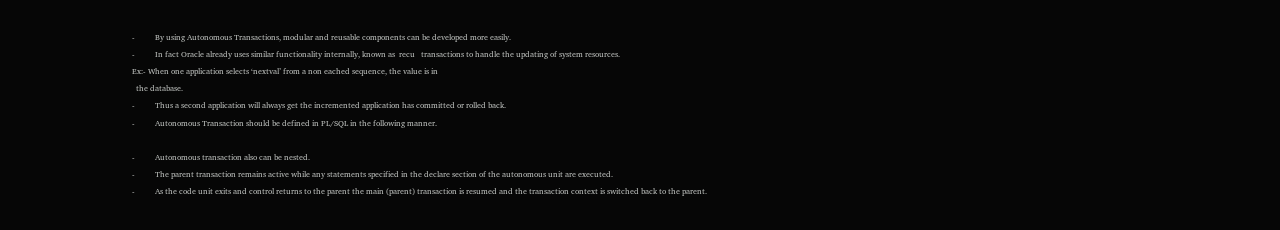-          By using Autonomous Transactions, modular and reusable components can be developed more easily.
-          In fact Oracle already uses similar functionality internally, known as  recu   transactions to handle the updating of system resources.
Ex:- When one application selects ‘nextval’ from a non eached sequence, the value is in
  the database.
-          Thus a second application will always get the incremented application has committed or rolled back.
-          Autonomous Transaction should be defined in PL/SQL in the following manner.

-          Autonomous transaction also can be nested.
-          The parent transaction remains active while any statements specified in the declare section of the autonomous unit are executed.
-          As the code unit exits and control returns to the parent the main (parent) transaction is resumed and the transaction context is switched back to the parent.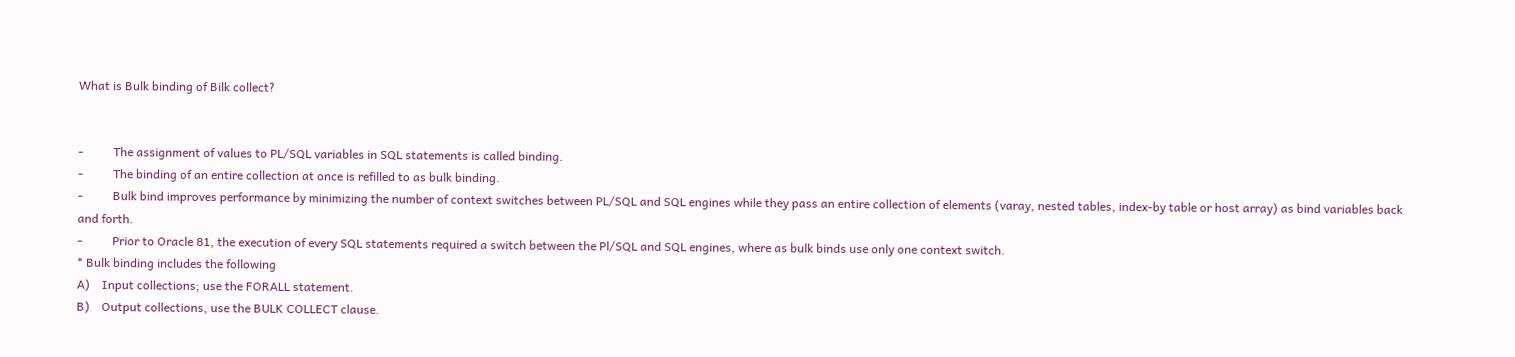What is Bulk binding of Bilk collect?


-          The assignment of values to PL/SQL variables in SQL statements is called binding.
-          The binding of an entire collection at once is refilled to as bulk binding.
-          Bulk bind improves performance by minimizing the number of context switches between PL/SQL and SQL engines while they pass an entire collection of elements (varay, nested tables, index-by table or host array) as bind variables back and forth.
-          Prior to Oracle 81, the execution of every SQL statements required a switch between the Pl/SQL and SQL engines, where as bulk binds use only one context switch.
* Bulk binding includes the following
A)    Input collections; use the FORALL statement.
B)    Output collections, use the BULK COLLECT clause.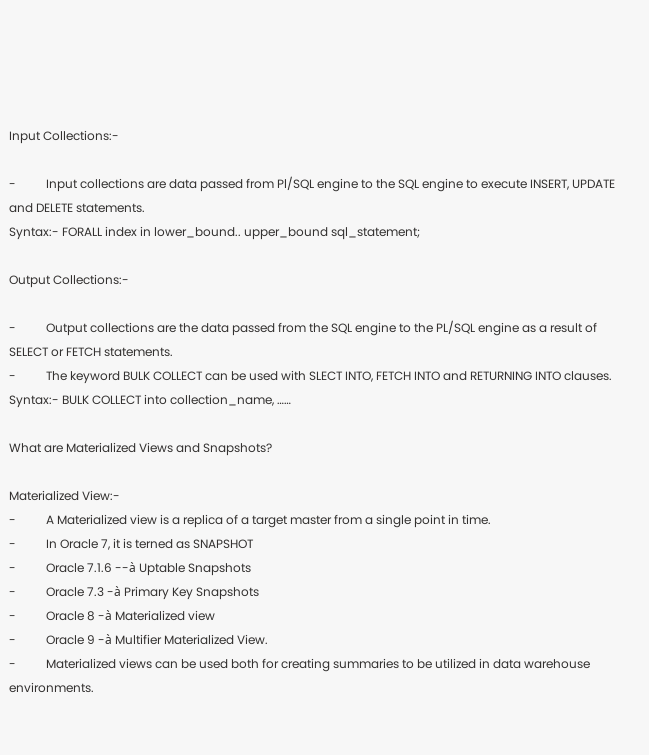Input Collections:-

-          Input collections are data passed from Pl/SQL engine to the SQL engine to execute INSERT, UPDATE and DELETE statements.
Syntax:- FORALL index in lower_bound.. upper_bound sql_statement;

Output Collections:-

-          Output collections are the data passed from the SQL engine to the PL/SQL engine as a result of SELECT or FETCH statements.
-          The keyword BULK COLLECT can be used with SLECT INTO, FETCH INTO and RETURNING INTO clauses.
Syntax:- BULK COLLECT into collection_name, ……

What are Materialized Views and Snapshots?

Materialized View:-
-          A Materialized view is a replica of a target master from a single point in time.
-          In Oracle 7, it is terned as SNAPSHOT
-          Oracle 7.1.6 --à Uptable Snapshots
-          Oracle 7.3 -à Primary Key Snapshots
-          Oracle 8 -à Materialized view
-          Oracle 9 -à Multifier Materialized View.
-          Materialized views can be used both for creating summaries to be utilized in data warehouse environments.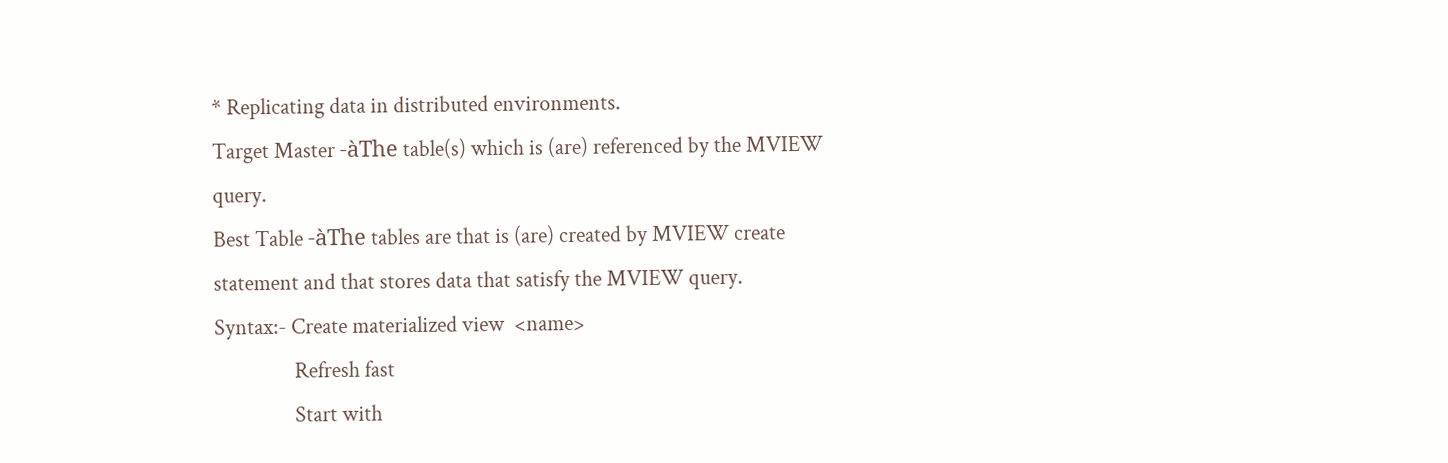* Replicating data in distributed environments.
Target Master -àThe table(s) which is (are) referenced by the MVIEW query.
Best Table -àThe tables are that is (are) created by MVIEW create statement and that stores data that satisfy the MVIEW query.
Syntax:- Create materialized view  <name>
                Refresh fast
                Start with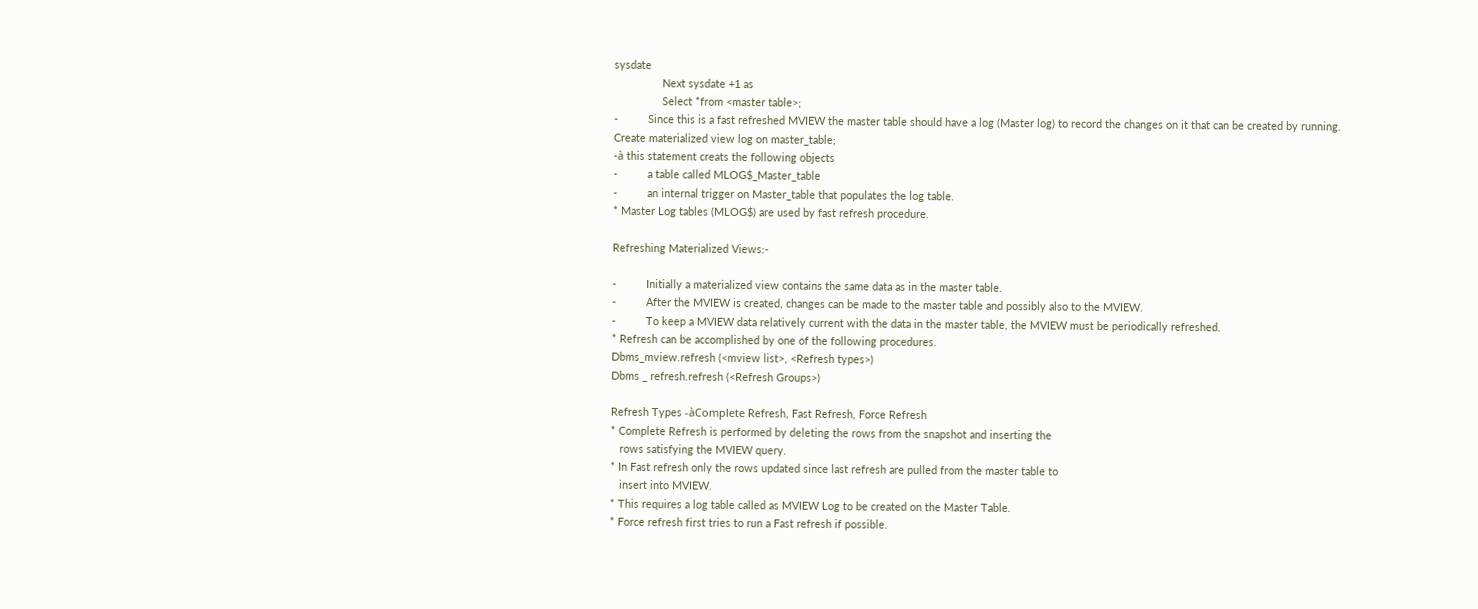sysdate
                Next sysdate +1 as
                Select *from <master table>;
-          Since this is a fast refreshed MVIEW the master table should have a log (Master log) to record the changes on it that can be created by running.
Create materialized view log on master_table;
-à this statement creats the following objects
-          a table called MLOG$_Master_table
-          an internal trigger on Master_table that populates the log table.
* Master Log tables (MLOG$) are used by fast refresh procedure.

Refreshing Materialized Views:-

-          Initially a materialized view contains the same data as in the master table.
-          After the MVIEW is created, changes can be made to the master table and possibly also to the MVIEW.
-          To keep a MVIEW data relatively current with the data in the master table, the MVIEW must be periodically refreshed.
* Refresh can be accomplished by one of the following procedures.
Dbms_mview.refresh (<mview list>, <Refresh types>)
Dbms _ refresh.refresh (<Refresh Groups>)

Refresh Types -àComplete Refresh, Fast Refresh, Force Refresh
* Complete Refresh is performed by deleting the rows from the snapshot and inserting the
   rows satisfying the MVIEW query.
* In Fast refresh only the rows updated since last refresh are pulled from the master table to
   insert into MVIEW.
* This requires a log table called as MVIEW Log to be created on the Master Table.
* Force refresh first tries to run a Fast refresh if possible.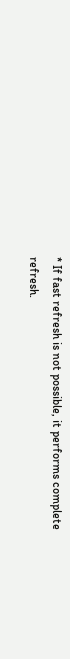* If fast refresh is not possible, it performs complete refresh.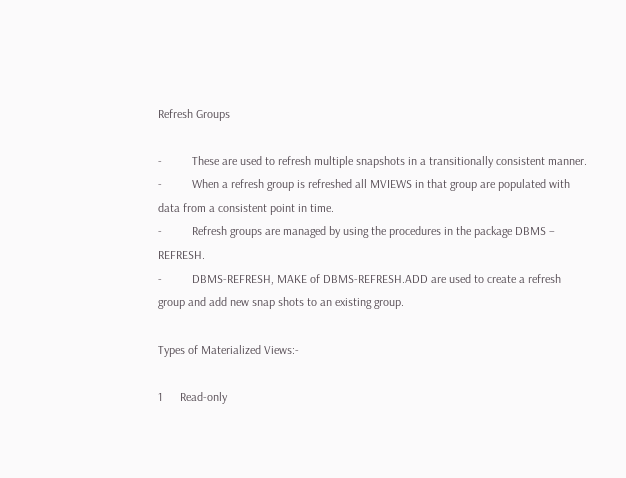Refresh Groups

-          These are used to refresh multiple snapshots in a transitionally consistent manner.
-          When a refresh group is refreshed all MVIEWS in that group are populated with data from a consistent point in time.
-          Refresh groups are managed by using the procedures in the package DBMS – REFRESH.
-          DBMS-REFRESH, MAKE of DBMS-REFRESH.ADD are used to create a refresh group and add new snap shots to an existing group.

Types of Materialized Views:-

1      Read-only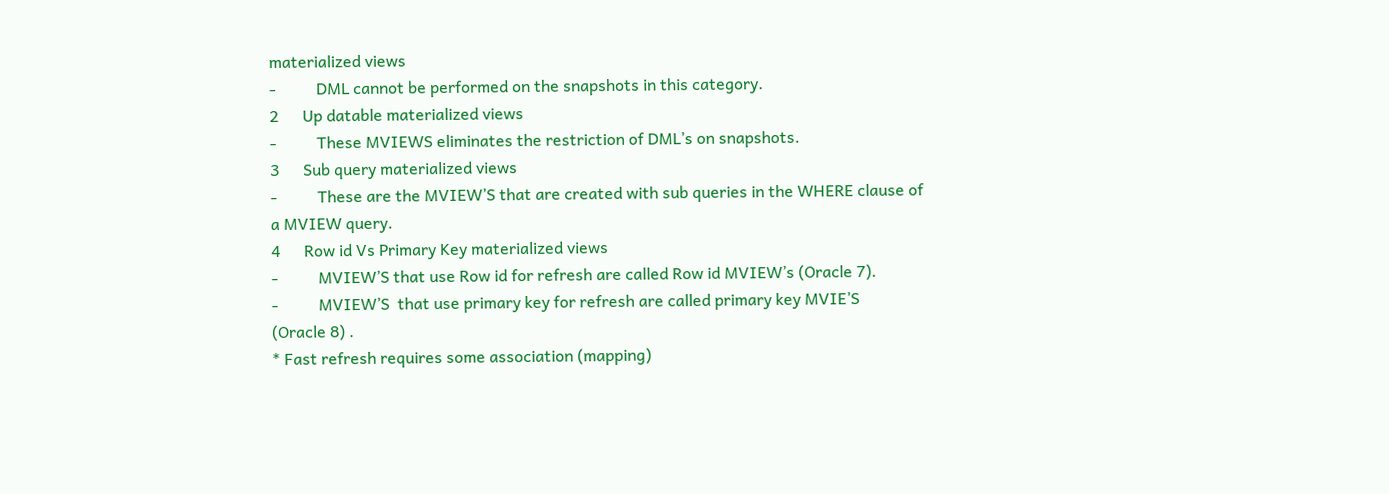materialized views
-          DML cannot be performed on the snapshots in this category.
2      Up datable materialized views
-          These MVIEWS eliminates the restriction of DML’s on snapshots.
3      Sub query materialized views
-          These are the MVIEW’S that are created with sub queries in the WHERE clause of a MVIEW query.
4      Row id Vs Primary Key materialized views
-          MVIEW’S that use Row id for refresh are called Row id MVIEW’s (Oracle 7).
-          MVIEW’S  that use primary key for refresh are called primary key MVIE’S
(Oracle 8) .
* Fast refresh requires some association (mapping)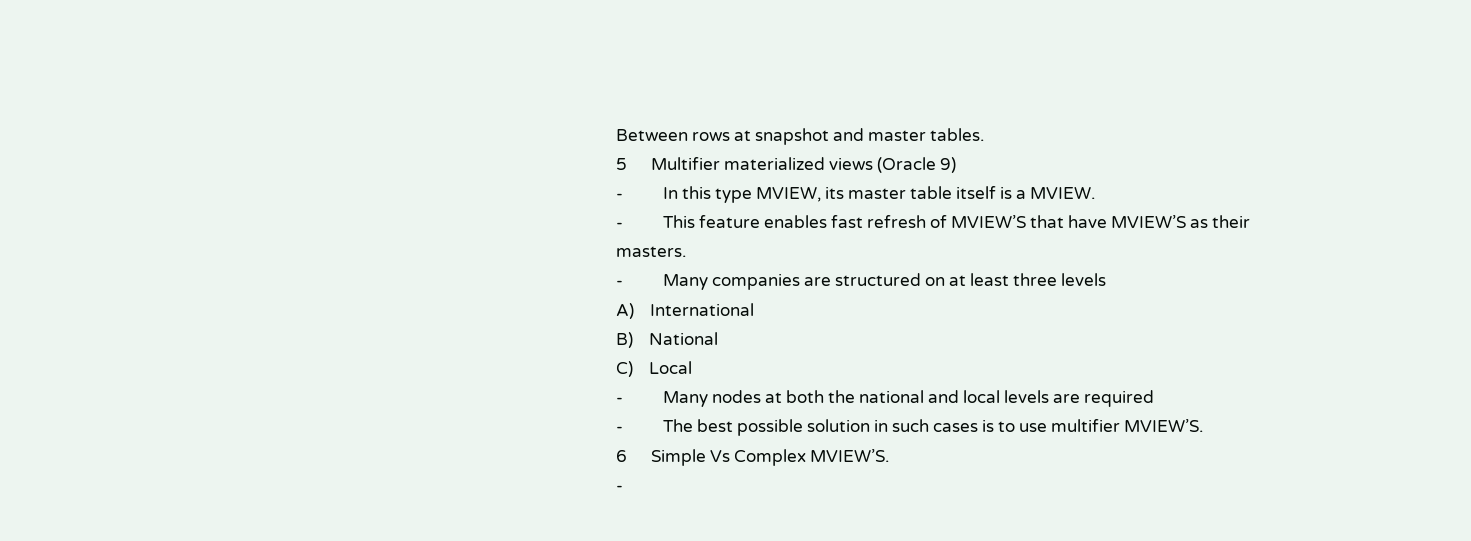Between rows at snapshot and master tables.
5      Multifier materialized views (Oracle 9)
-          In this type MVIEW, its master table itself is a MVIEW.
-          This feature enables fast refresh of MVIEW’S that have MVIEW’S as their masters.
-          Many companies are structured on at least three levels
A)    International
B)    National
C)    Local
-          Many nodes at both the national and local levels are required
-          The best possible solution in such cases is to use multifier MVIEW’S.
6      Simple Vs Complex MVIEW’S.
-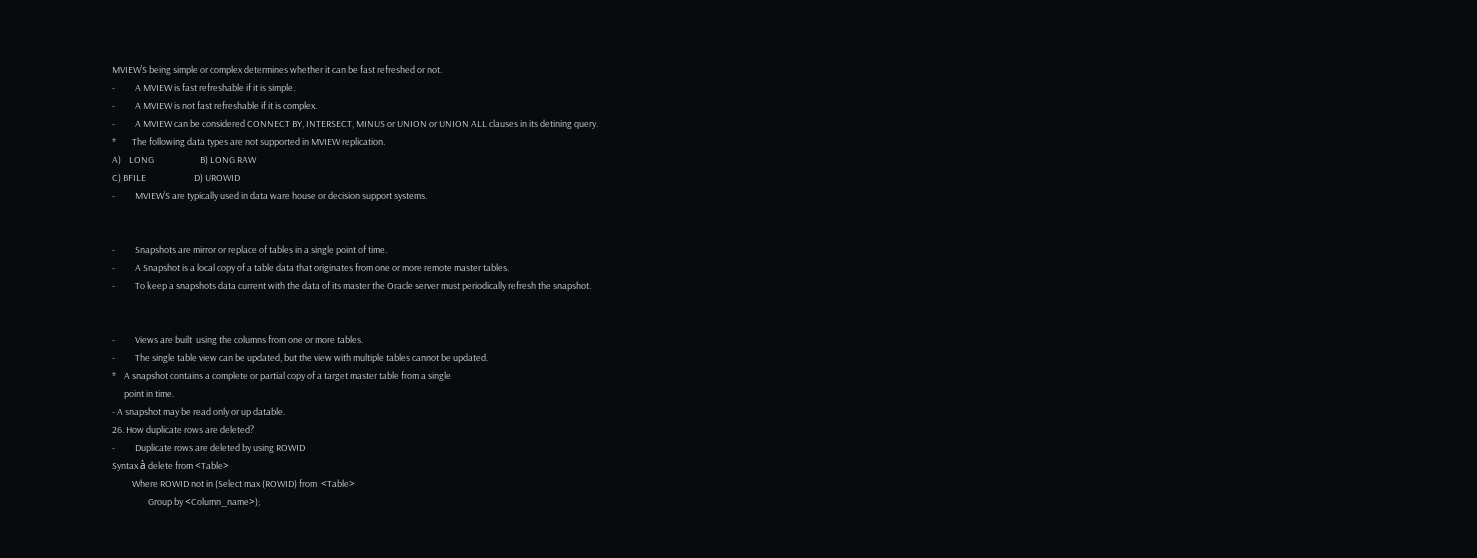MVIEW’S being simple or complex determines whether it can be fast refreshed or not.
-          A MVIEW is fast refreshable if it is simple.
-          A MVIEW is not fast refreshable if it is complex.
-          A MVIEW can be considered CONNECT BY, INTERSECT, MINUS or UNION or UNION ALL clauses in its detining query.
*        The following data types are not supported in MVIEW replication.
A)    LONG                       B) LONG RAW
C) BFILE                        D) UROWID
-          MVIEW’S are typically used in data ware house or decision support systems.


-          Snapshots are mirror or replace of tables in a single point of time.
-          A Snapshot is a local copy of a table data that originates from one or more remote master tables.
-          To keep a snapshots data current with the data of its master the Oracle server must periodically refresh the snapshot.


-          Views are built  using the columns from one or more tables.
-          The single table view can be updated, but the view with multiple tables cannot be updated.
*    A snapshot contains a complete or partial copy of a target master table from a single
      point in time.
- A snapshot may be read only or up datable.
26. How duplicate rows are deleted?
-          Duplicate rows are deleted by using ROWID
Syntax à delete from <Table>
          Where ROWID not in (Select max (ROWID) from  <Table>
                  Group by <Column_name>);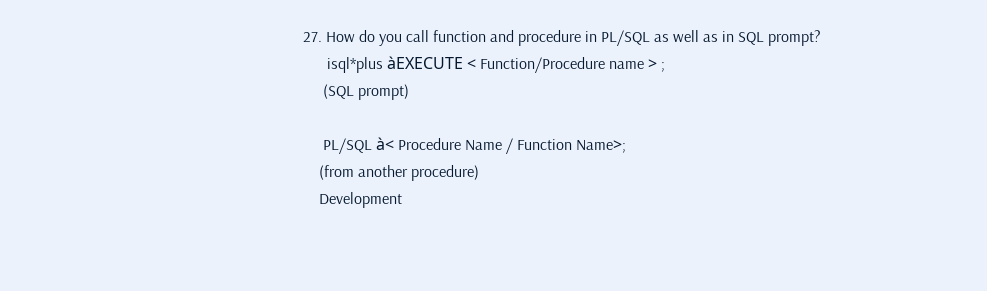27. How do you call function and procedure in PL/SQL as well as in SQL prompt?
      isql*plus àEXECUTE < Function/Procedure name > ;
     (SQL prompt)

     PL/SQL à< Procedure Name / Function Name>;
    (from another procedure)
    Development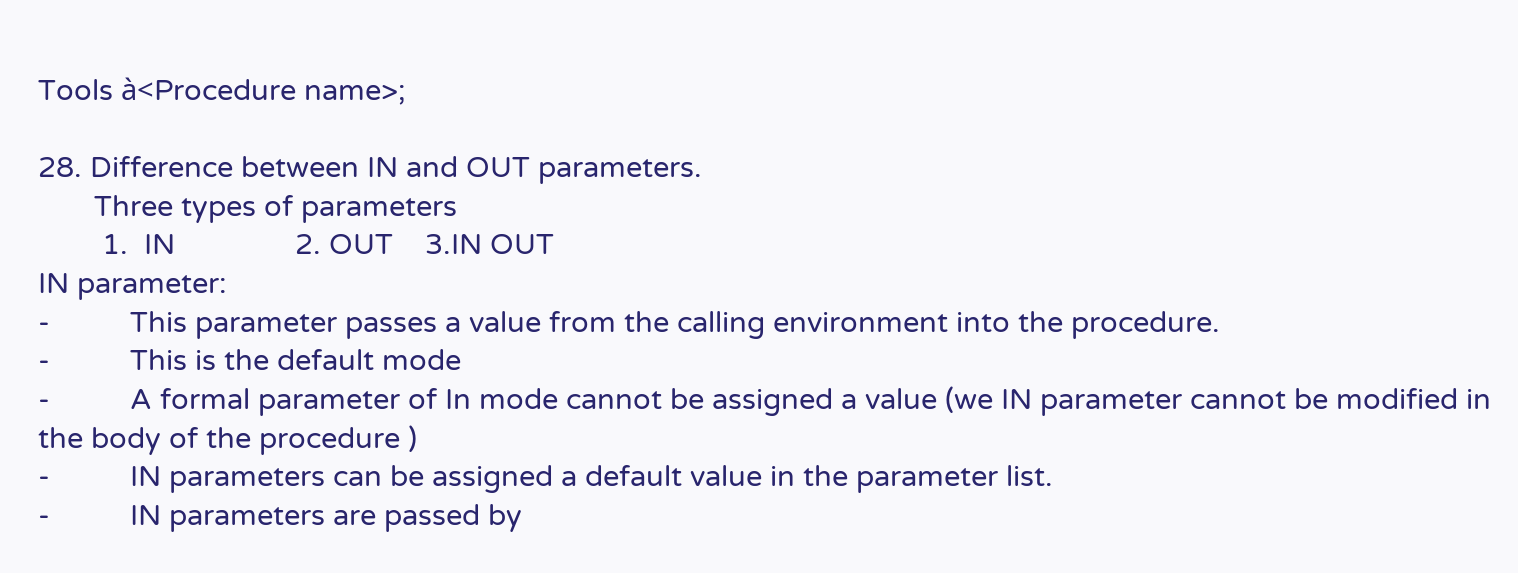Tools à<Procedure name>;

28. Difference between IN and OUT parameters.
       Three types of parameters
        1.  IN               2. OUT    3.IN OUT
IN parameter:
-          This parameter passes a value from the calling environment into the procedure.
-          This is the default mode
-          A formal parameter of In mode cannot be assigned a value (we IN parameter cannot be modified in the body of the procedure )
-          IN parameters can be assigned a default value in the parameter list.
-          IN parameters are passed by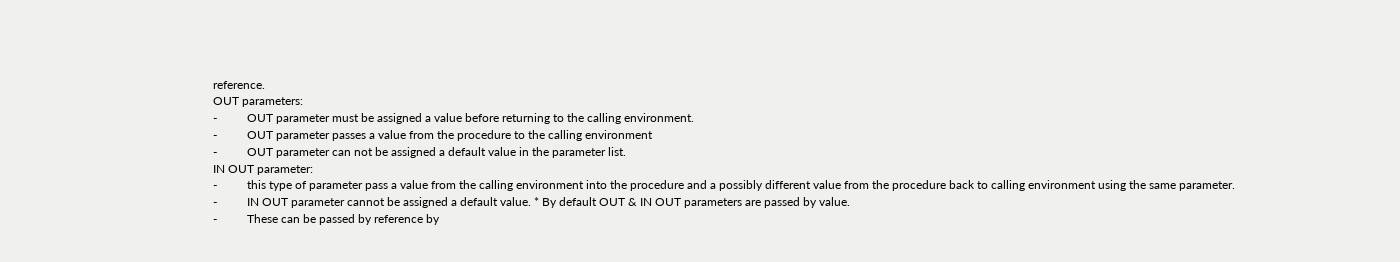reference.
OUT parameters:
-          OUT parameter must be assigned a value before returning to the calling environment.
-          OUT parameter passes a value from the procedure to the calling environment
-          OUT parameter can not be assigned a default value in the parameter list.
IN OUT parameter:
-          this type of parameter pass a value from the calling environment into the procedure and a possibly different value from the procedure back to calling environment using the same parameter.
-          IN OUT parameter cannot be assigned a default value. * By default OUT & IN OUT parameters are passed by value.
-          These can be passed by reference by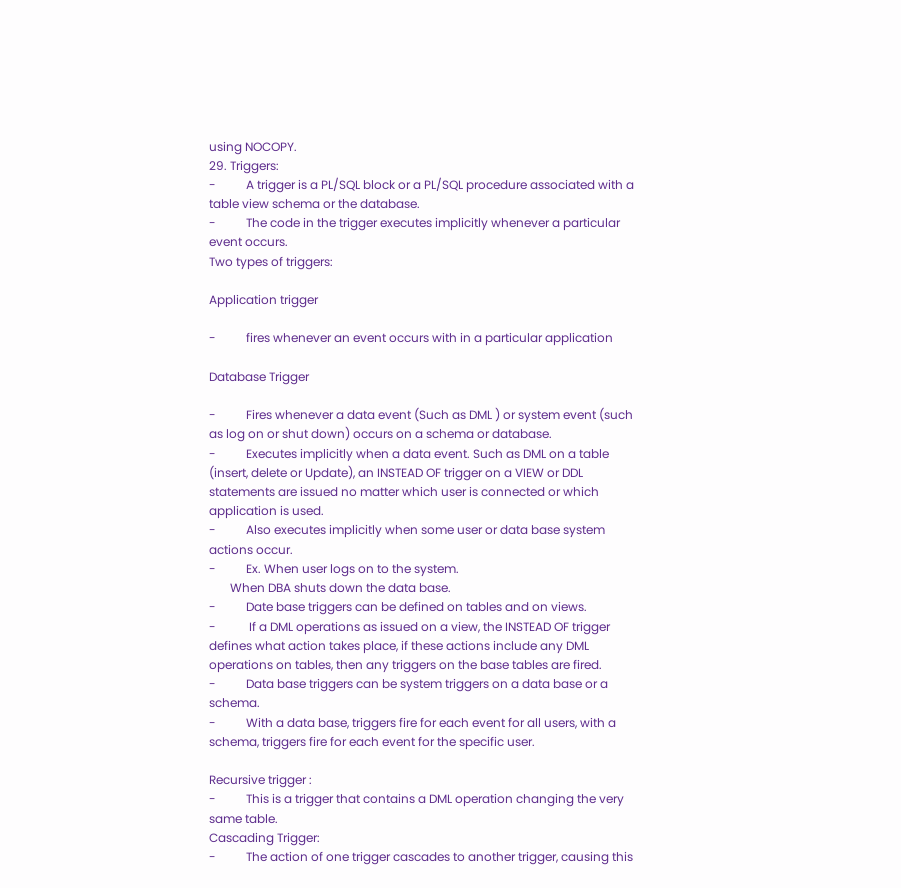using NOCOPY.
29. Triggers:
-          A trigger is a PL/SQL block or a PL/SQL procedure associated with a table view schema or the database.
-          The code in the trigger executes implicitly whenever a particular event occurs.
Two types of triggers:

Application trigger

-          fires whenever an event occurs with in a particular application

Database Trigger

-          Fires whenever a data event (Such as DML ) or system event (such as log on or shut down) occurs on a schema or database.
-          Executes implicitly when a data event. Such as DML on a table (insert, delete or Update), an INSTEAD OF trigger on a VIEW or DDL statements are issued no matter which user is connected or which application is used.
-          Also executes implicitly when some user or data base system actions occur.
-          Ex. When user logs on to the system.
       When DBA shuts down the data base.
-          Date base triggers can be defined on tables and on views.
-           If a DML operations as issued on a view, the INSTEAD OF trigger defines what action takes place, if these actions include any DML operations on tables, then any triggers on the base tables are fired.
-          Data base triggers can be system triggers on a data base or a schema.
-          With a data base, triggers fire for each event for all users, with a schema, triggers fire for each event for the specific user.

Recursive trigger :
-          This is a trigger that contains a DML operation changing the very same table.
Cascading Trigger:
-          The action of one trigger cascades to another trigger, causing this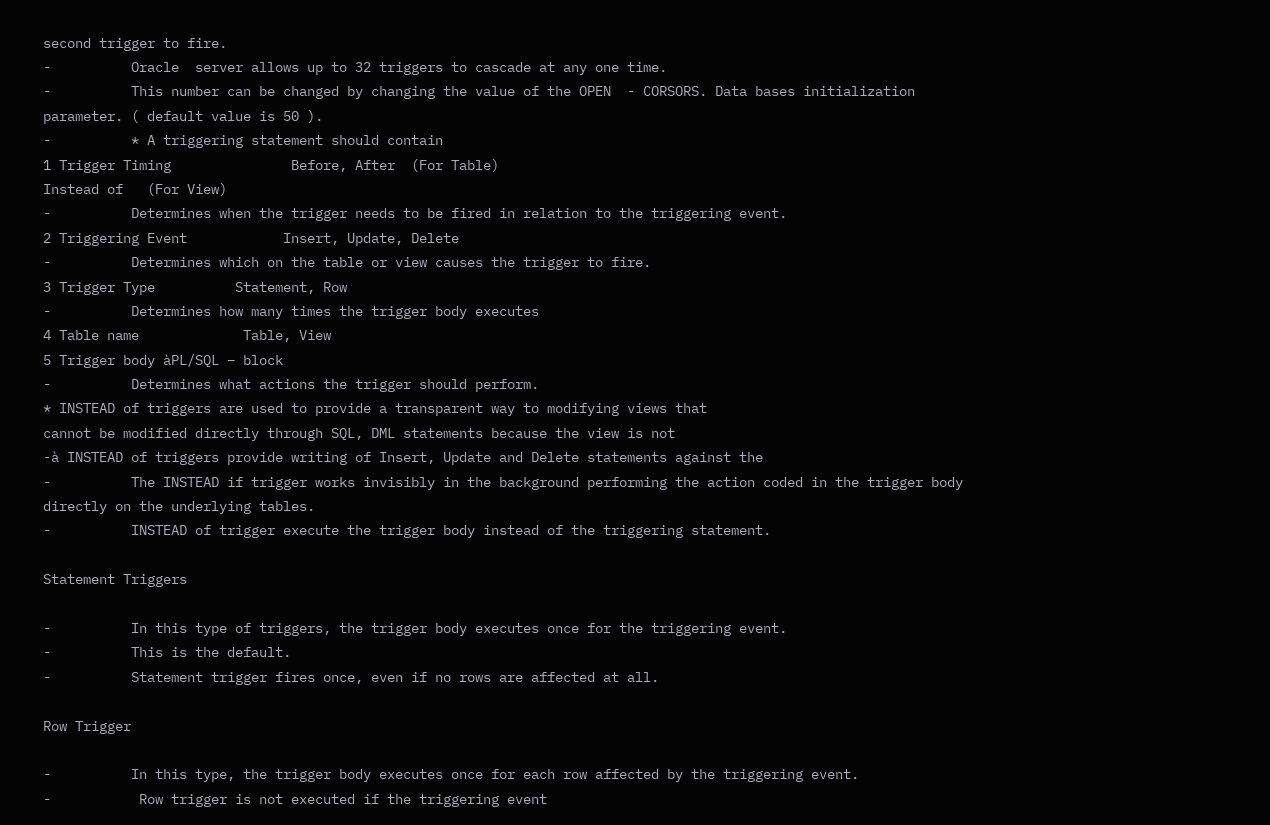second trigger to fire.
-          Oracle  server allows up to 32 triggers to cascade at any one time.
-          This number can be changed by changing the value of the OPEN  - CORSORS. Data bases initialization parameter. ( default value is 50 ).
-          * A triggering statement should contain
1 Trigger Timing               Before, After  (For Table)
Instead of   (For View)
-          Determines when the trigger needs to be fired in relation to the triggering event.
2 Triggering Event            Insert, Update, Delete
-          Determines which on the table or view causes the trigger to fire.
3 Trigger Type          Statement, Row
-          Determines how many times the trigger body executes
4 Table name             Table, View
5 Trigger body àPL/SQL – block
-          Determines what actions the trigger should perform.
* INSTEAD of triggers are used to provide a transparent way to modifying views that
cannot be modified directly through SQL, DML statements because the view is not
-à INSTEAD of triggers provide writing of Insert, Update and Delete statements against the
-          The INSTEAD if trigger works invisibly in the background performing the action coded in the trigger body directly on the underlying tables.
-          INSTEAD of trigger execute the trigger body instead of the triggering statement.

Statement Triggers

-          In this type of triggers, the trigger body executes once for the triggering event.
-          This is the default.
-          Statement trigger fires once, even if no rows are affected at all.

Row Trigger

-          In this type, the trigger body executes once for each row affected by the triggering event.
-           Row trigger is not executed if the triggering event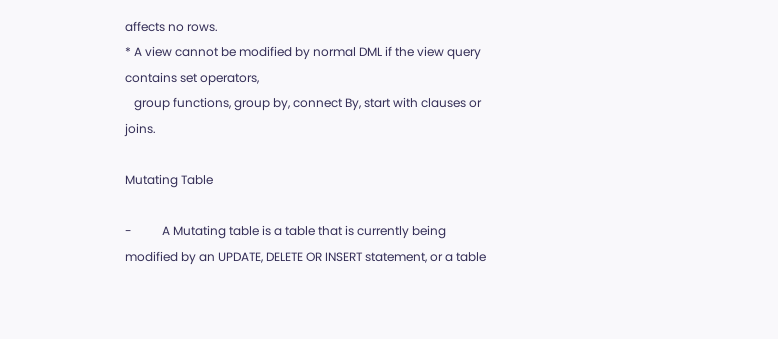affects no rows.
* A view cannot be modified by normal DML if the view query contains set operators,
   group functions, group by, connect By, start with clauses or joins.

Mutating Table

-          A Mutating table is a table that is currently being modified by an UPDATE, DELETE OR INSERT statement, or a table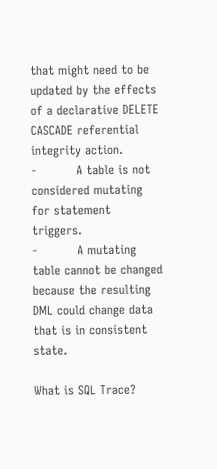that might need to be updated by the effects of a declarative DELETE CASCADE referential integrity action.
-          A table is not considered mutating for statement triggers.
-          A mutating table cannot be changed because the resulting DML could change data that is in consistent state.

What is SQL Trace?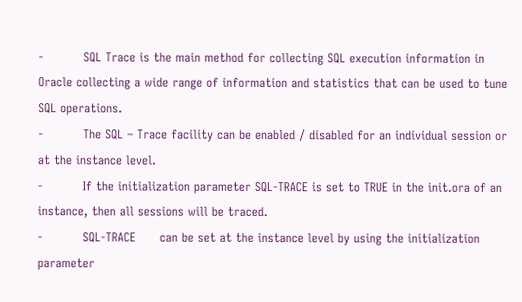-          SQL Trace is the main method for collecting SQL execution information in Oracle collecting a wide range of information and statistics that can be used to tune SQL operations.
-          The SQL – Trace facility can be enabled / disabled for an individual session or at the instance level.
-          If the initialization parameter SQL-TRACE is set to TRUE in the init.ora of an instance, then all sessions will be traced.
-          SQL-TRACE      can be set at the instance level by using the initialization parameter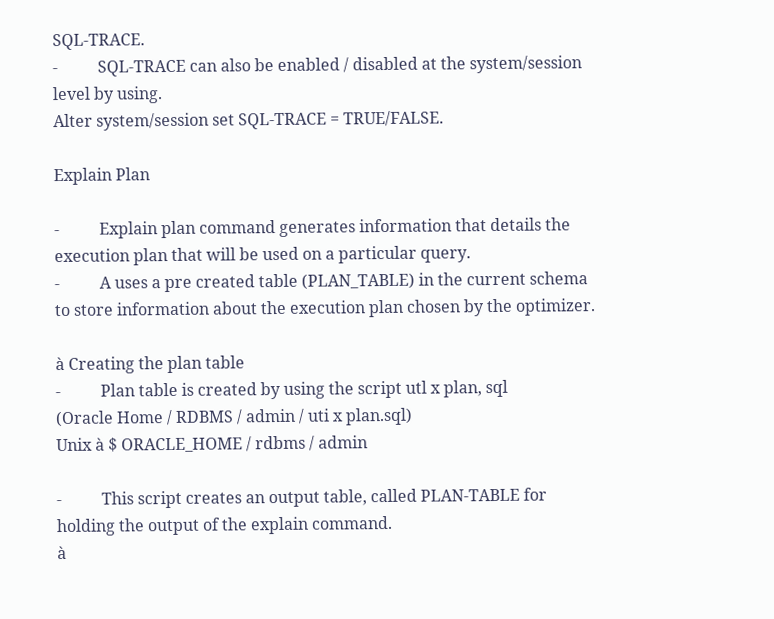SQL-TRACE.
-          SQL-TRACE can also be enabled / disabled at the system/session level by using.
Alter system/session set SQL-TRACE = TRUE/FALSE.

Explain Plan

-          Explain plan command generates information that details the execution plan that will be used on a particular query.
-          A uses a pre created table (PLAN_TABLE) in the current schema to store information about the execution plan chosen by the optimizer.

à Creating the plan table
-          Plan table is created by using the script utl x plan, sql
(Oracle Home / RDBMS / admin / uti x plan.sql)
Unix à $ ORACLE_HOME / rdbms / admin

-          This script creates an output table, called PLAN-TABLE for holding the output of the explain command.
à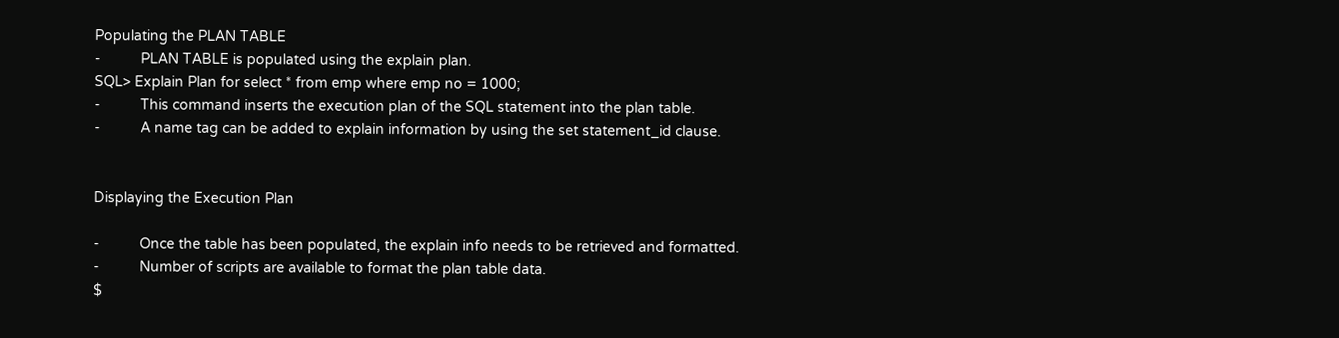Populating the PLAN TABLE
-          PLAN TABLE is populated using the explain plan.
SQL> Explain Plan for select * from emp where emp no = 1000;
-          This command inserts the execution plan of the SQL statement into the plan table.
-          A name tag can be added to explain information by using the set statement_id clause.


Displaying the Execution Plan

-          Once the table has been populated, the explain info needs to be retrieved and formatted.
-          Number of scripts are available to format the plan table data.
$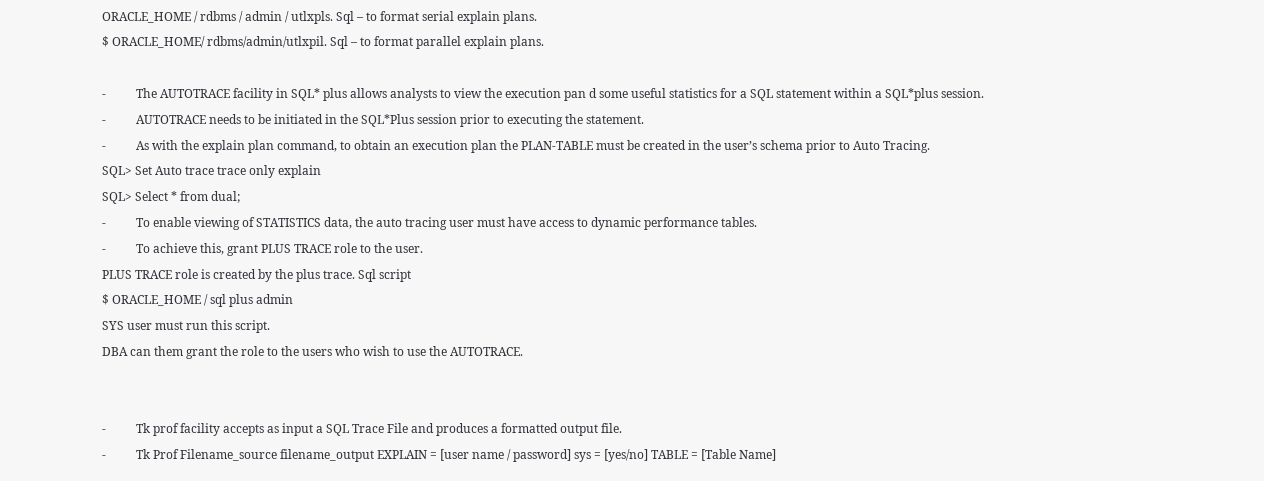ORACLE_HOME / rdbms / admin / utlxpls. Sql – to format serial explain plans.
$ ORACLE_HOME/ rdbms/admin/utlxpil. Sql – to format parallel explain plans.

-          The AUTOTRACE facility in SQL* plus allows analysts to view the execution pan d some useful statistics for a SQL statement within a SQL*plus session.
-          AUTOTRACE needs to be initiated in the SQL*Plus session prior to executing the statement.
-          As with the explain plan command, to obtain an execution plan the PLAN-TABLE must be created in the user’s schema prior to Auto Tracing.
SQL> Set Auto trace trace only explain
SQL> Select * from dual;
-          To enable viewing of STATISTICS data, the auto tracing user must have access to dynamic performance tables.
-          To achieve this, grant PLUS TRACE role to the user.
PLUS TRACE role is created by the plus trace. Sql script
$ ORACLE_HOME / sql plus admin
SYS user must run this script.
DBA can them grant the role to the users who wish to use the AUTOTRACE.


-          Tk prof facility accepts as input a SQL Trace File and produces a formatted output file.
-          Tk Prof Filename_source filename_output EXPLAIN = [user name / password] sys = [yes/no] TABLE = [Table Name]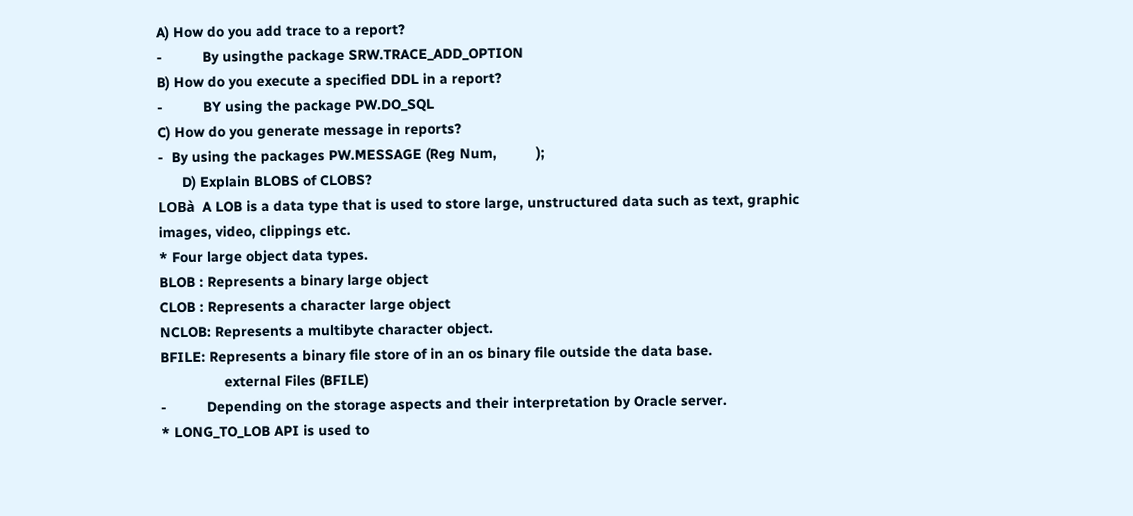A) How do you add trace to a report?
-          By usingthe package SRW.TRACE_ADD_OPTION
B) How do you execute a specified DDL in a report?
-          BY using the package PW.DO_SQL
C) How do you generate message in reports?
-  By using the packages PW.MESSAGE (Reg Num,          );
      D) Explain BLOBS of CLOBS?
LOBà  A LOB is a data type that is used to store large, unstructured data such as text, graphic images, video, clippings etc.
* Four large object data types.
BLOB : Represents a binary large object
CLOB : Represents a character large object
NCLOB: Represents a multibyte character object.
BFILE: Represents a binary file store of in an os binary file outside the data base.
                external Files (BFILE)
-          Depending on the storage aspects and their interpretation by Oracle server.
* LONG_TO_LOB API is used to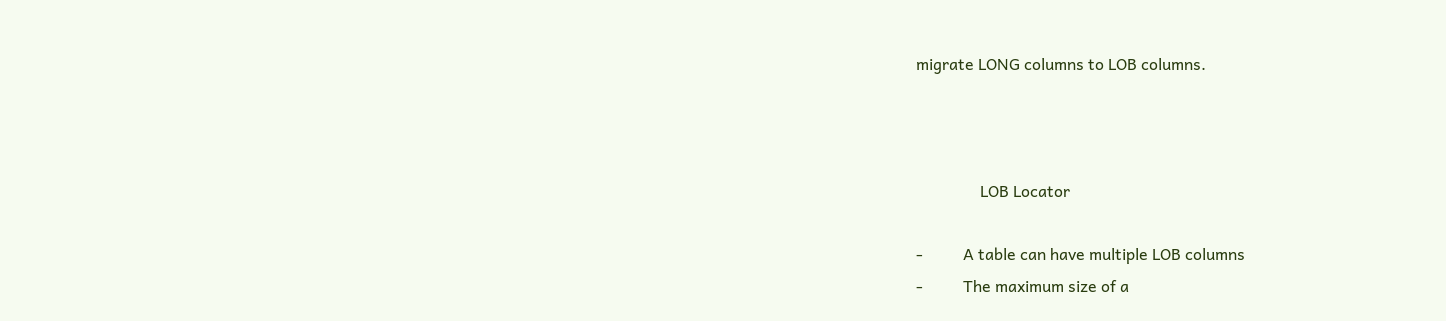migrate LONG columns to LOB columns.



                LOB Locator

-          A table can have multiple LOB columns
-          The maximum size of a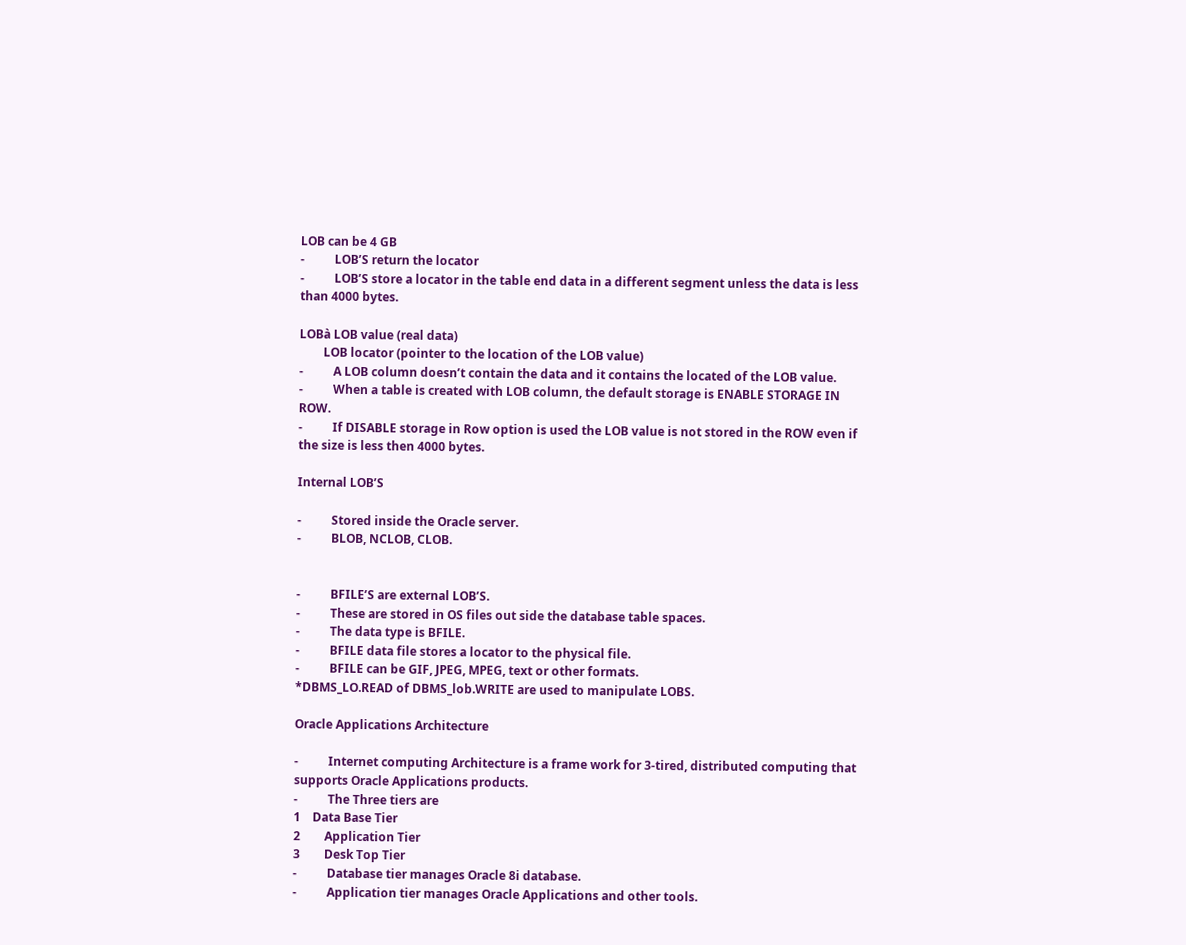LOB can be 4 GB
-          LOB’S return the locator
-          LOB’S store a locator in the table end data in a different segment unless the data is less than 4000 bytes.

LOBà LOB value (real data)
        LOB locator (pointer to the location of the LOB value)
-          A LOB column doesn’t contain the data and it contains the located of the LOB value.
-          When a table is created with LOB column, the default storage is ENABLE STORAGE IN ROW.
-          If DISABLE storage in Row option is used the LOB value is not stored in the ROW even if the size is less then 4000 bytes.

Internal LOB’S

-          Stored inside the Oracle server.
-          BLOB, NCLOB, CLOB.


-          BFILE’S are external LOB’S.
-          These are stored in OS files out side the database table spaces.
-          The data type is BFILE.
-          BFILE data file stores a locator to the physical file.
-          BFILE can be GIF, JPEG, MPEG, text or other formats.
*DBMS_LO.READ of DBMS_lob.WRITE are used to manipulate LOBS.

Oracle Applications Architecture

-          Internet computing Architecture is a frame work for 3-tired, distributed computing that supports Oracle Applications products.
-          The Three tiers are
1    Data Base Tier
2        Application Tier
3        Desk Top Tier
-          Database tier manages Oracle 8i database.
-          Application tier manages Oracle Applications and other tools.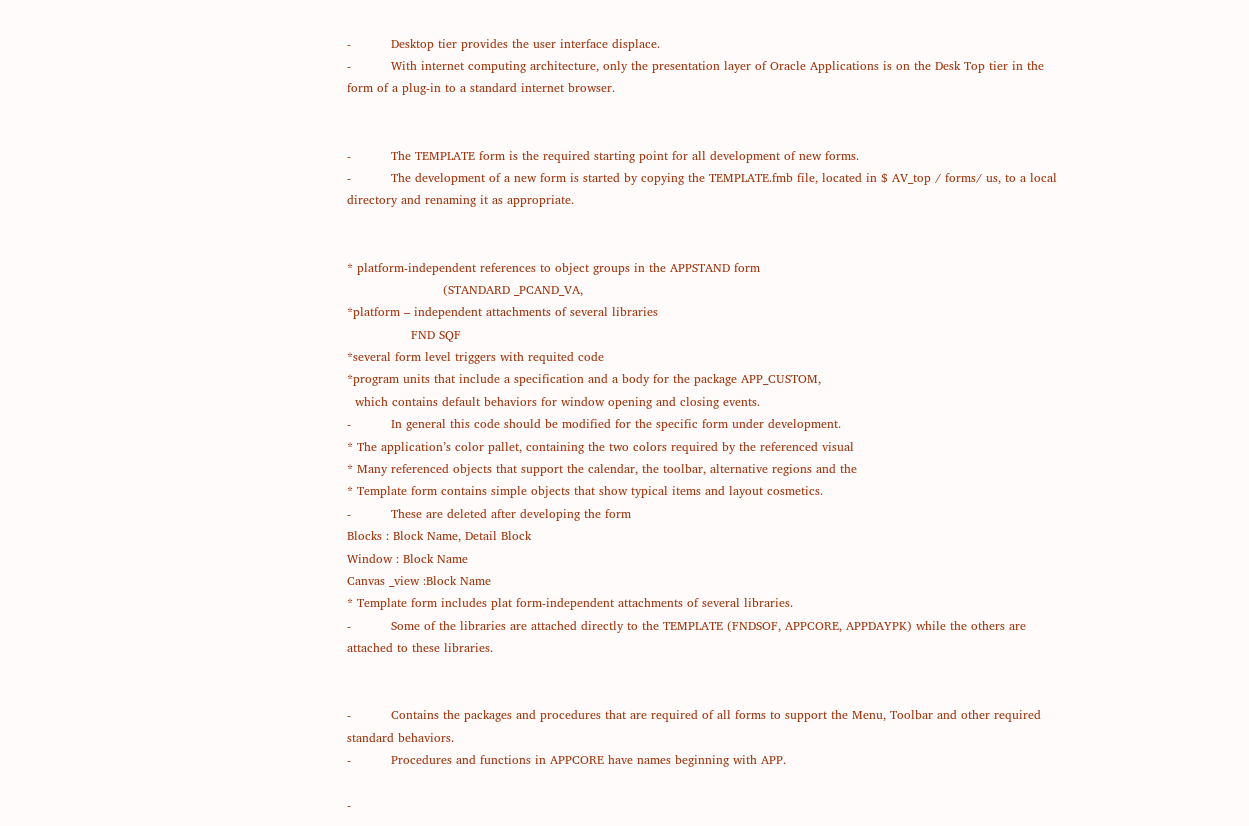-          Desktop tier provides the user interface displace.
-          With internet computing architecture, only the presentation layer of Oracle Applications is on the Desk Top tier in the form of a plug-in to a standard internet browser.


-          The TEMPLATE form is the required starting point for all development of new forms.
-          The development of a new form is started by copying the TEMPLATE.fmb file, located in $ AV_top / forms/ us, to a local directory and renaming it as appropriate.


* platform-independent references to object groups in the APPSTAND form
                        (STANDARD _PCAND_VA,
*platform – independent attachments of several libraries
                FND SQF
*several form level triggers with requited code
*program units that include a specification and a body for the package APP_CUSTOM,
  which contains default behaviors for window opening and closing events.
-          In general this code should be modified for the specific form under development.
* The application’s color pallet, containing the two colors required by the referenced visual
* Many referenced objects that support the calendar, the toolbar, alternative regions and the
* Template form contains simple objects that show typical items and layout cosmetics.
-          These are deleted after developing the form
Blocks : Block Name, Detail Block
Window : Block Name
Canvas _view :Block Name
* Template form includes plat form-independent attachments of several libraries.
-          Some of the libraries are attached directly to the TEMPLATE (FNDSOF, APPCORE, APPDAYPK) while the others are attached to these libraries.


-          Contains the packages and procedures that are required of all forms to support the Menu, Toolbar and other required standard behaviors.
-          Procedures and functions in APPCORE have names beginning with APP.

-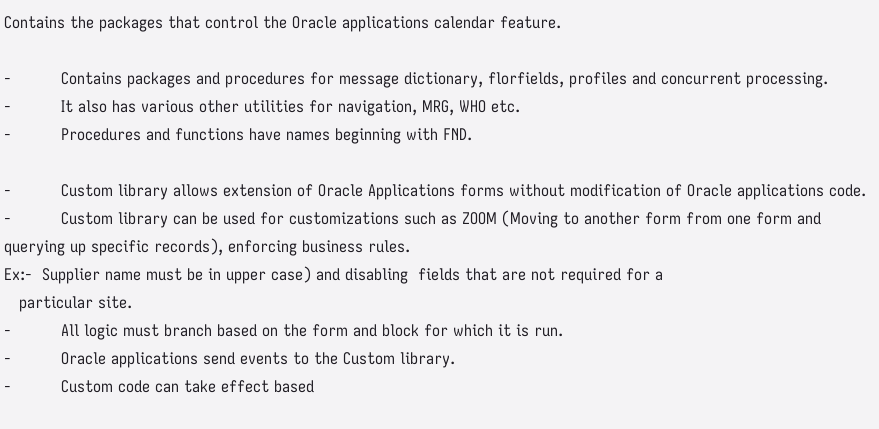Contains the packages that control the Oracle applications calendar feature.

-          Contains packages and procedures for message dictionary, florfields, profiles and concurrent processing.
-          It also has various other utilities for navigation, MRG, WHO etc.
-          Procedures and functions have names beginning with FND.

-          Custom library allows extension of Oracle Applications forms without modification of Oracle applications code.
-          Custom library can be used for customizations such as ZOOM (Moving to another form from one form and querying up specific records), enforcing business rules.
Ex:-  Supplier name must be in upper case) and disabling  fields that are not required for a
   particular site.
-          All logic must branch based on the form and block for which it is run.
-          Oracle applications send events to the Custom library.
-          Custom code can take effect based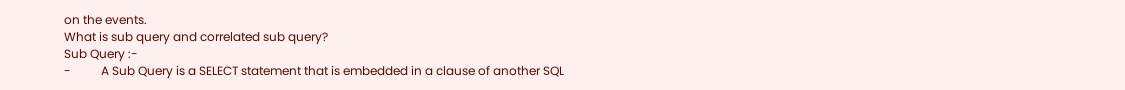on the events.
What is sub query and correlated sub query?
Sub Query :-
-          A Sub Query is a SELECT statement that is embedded in a clause of another SQL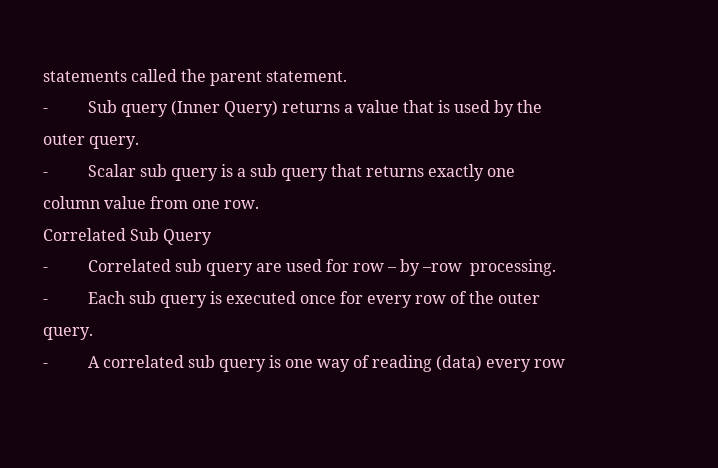statements called the parent statement.
-          Sub query (Inner Query) returns a value that is used by the outer query.
-          Scalar sub query is a sub query that returns exactly one column value from one row.
Correlated Sub Query
-          Correlated sub query are used for row – by –row  processing.
-          Each sub query is executed once for every row of the outer query.
-          A correlated sub query is one way of reading (data) every row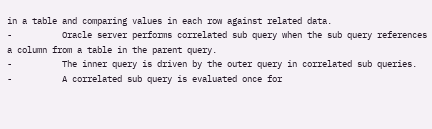in a table and comparing values in each row against related data.
-          Oracle server performs correlated sub query when the sub query references a column from a table in the parent query.
-          The inner query is driven by the outer query in correlated sub queries.
-          A correlated sub query is evaluated once for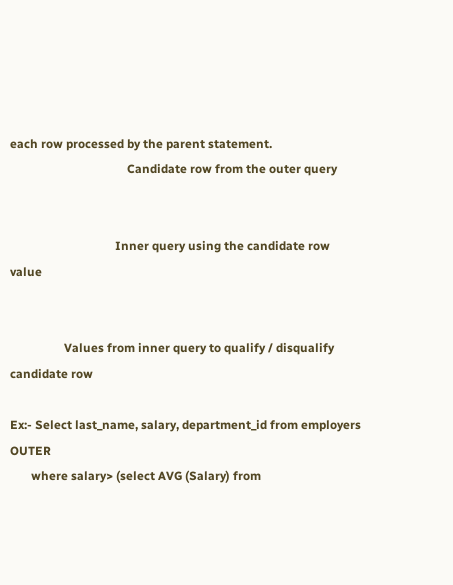each row processed by the parent statement.
                                       Candidate row from the outer query


                                   Inner query using the candidate row value


                  Values from inner query to qualify / disqualify candidate row

Ex:- Select last_name, salary, department_id from employers OUTER
       where salary> (select AVG (Salary) from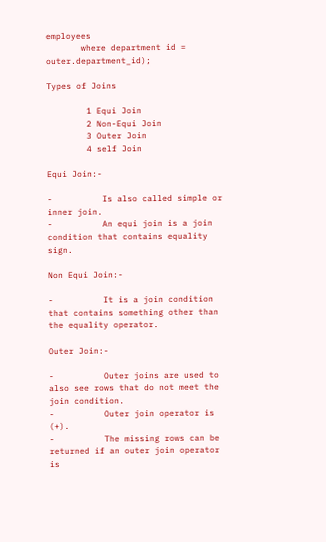employees
       where department id = outer.department_id);

Types of Joins

        1 Equi Join
        2 Non-Equi Join
        3 Outer Join
        4 self Join

Equi Join:-

-          Is also called simple or inner join.
-          An equi join is a join condition that contains equality sign.

Non Equi Join:-

-          It is a join condition that contains something other than the equality operator.

Outer Join:-

-          Outer joins are used to also see rows that do not meet the join condition.
-          Outer join operator is (+).
-          The missing rows can be returned if an outer join operator is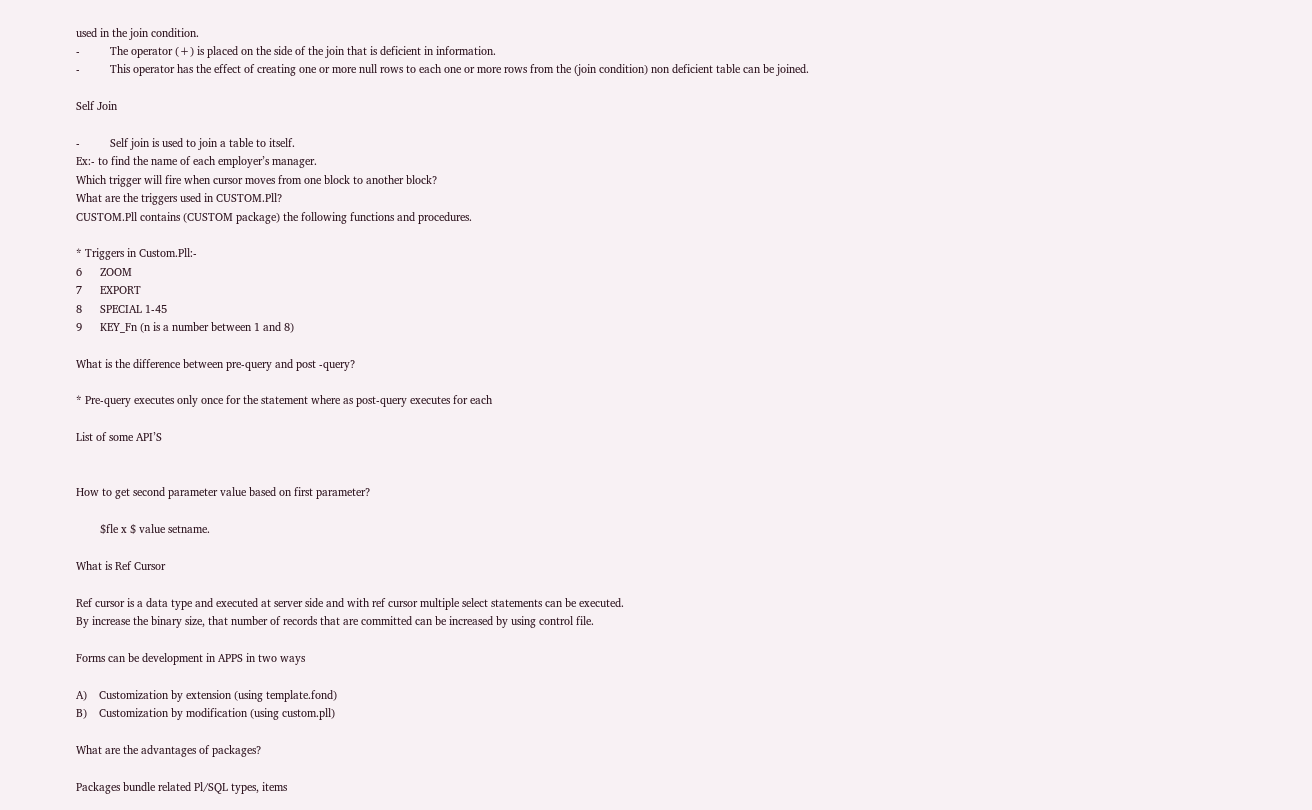used in the join condition.
-          The operator (+) is placed on the side of the join that is deficient in information.
-          This operator has the effect of creating one or more null rows to each one or more rows from the (join condition) non deficient table can be joined.

Self Join

-          Self join is used to join a table to itself.
Ex:- to find the name of each employer’s manager.
Which trigger will fire when cursor moves from one block to another block?
What are the triggers used in CUSTOM.Pll?
CUSTOM.Pll contains (CUSTOM package) the following functions and procedures.

* Triggers in Custom.Pll:-
6      ZOOM
7      EXPORT
8      SPECIAL 1-45
9      KEY_Fn (n is a number between 1 and 8)

What is the difference between pre-query and post -query?

* Pre-query executes only once for the statement where as post-query executes for each

List of some API’S


How to get second parameter value based on first parameter?

        $fle x $ value setname.

What is Ref Cursor

Ref cursor is a data type and executed at server side and with ref cursor multiple select statements can be executed.
By increase the binary size, that number of records that are committed can be increased by using control file.

Forms can be development in APPS in two ways

A)    Customization by extension (using template.fond)
B)    Customization by modification (using custom.pll)

What are the advantages of packages?

Packages bundle related Pl/SQL types, items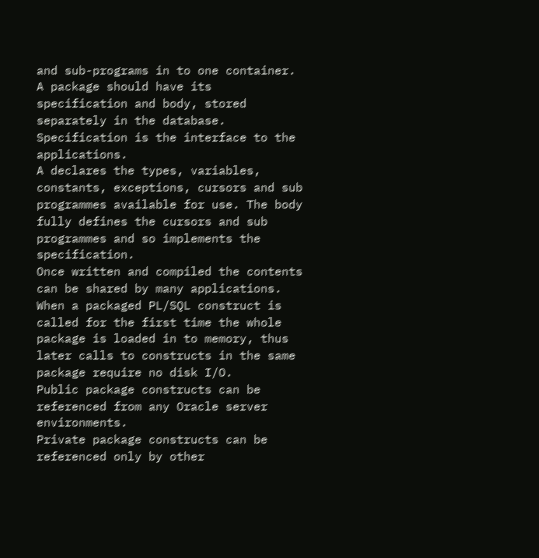and sub-programs in to one container.
A package should have its specification and body, stored separately in the database.
Specification is the interface to the applications.
A declares the types, variables, constants, exceptions, cursors and sub programmes available for use. The body fully defines the cursors and sub programmes and so implements the specification.
Once written and compiled the contents can be shared by many applications.
When a packaged PL/SQL construct is called for the first time the whole package is loaded in to memory, thus later calls to constructs in the same package require no disk I/O.
Public package constructs can be referenced from any Oracle server environments.
Private package constructs can be referenced only by other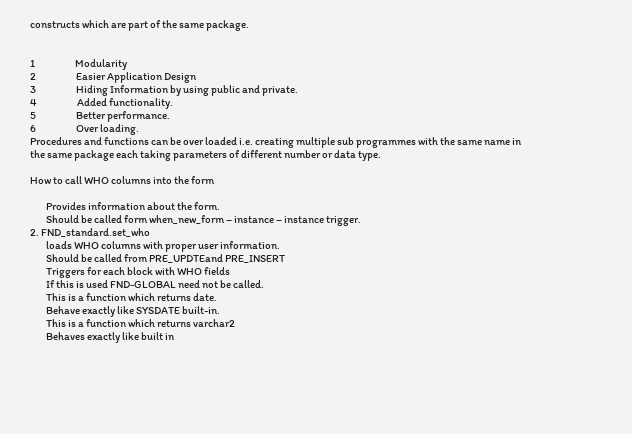constructs which are part of the same package.


1                    Modularity
2                    Easier Application Design
3                    Hiding Information by using public and private.
4                    Added functionality.
5                    Better performance.
6                    Over loading.
Procedures and functions can be over loaded i.e. creating multiple sub programmes with the same name in the same package each taking parameters of different number or data type.

How to call WHO columns into the form

        Provides information about the form.
        Should be called form when_new_form – instance – instance trigger.
2. FND_standard.set_who
        loads WHO columns with proper user information.
        Should be called from PRE_UPDTEand PRE_INSERT
        Triggers for each block with WHO fields
        If this is used FND-GLOBAL need not be called.
        This is a function which returns date.
        Behave exactly like SYSDATE built-in.
        This is a function which returns varchar2
        Behaves exactly like built in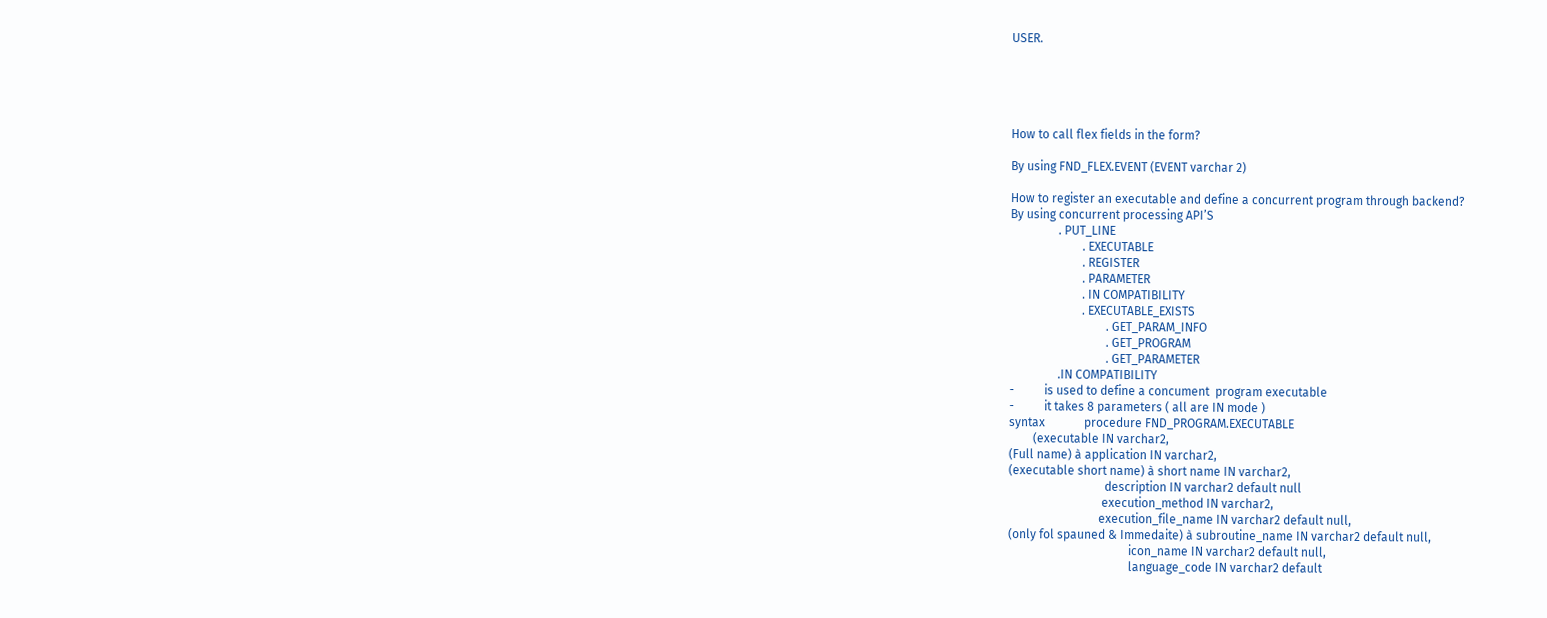USER.





How to call flex fields in the form?

By using FND_FLEX.EVENT (EVENT varchar 2)

How to register an executable and define a concurrent program through backend?
By using concurrent processing API’S
                . PUT_LINE
                        . EXECUTABLE
                        . REGISTER
                        . PARAMETER
                        . IN COMPATIBILITY
                        . EXECUTABLE_EXISTS
                                . GET_PARAM_INFO
                                . GET_PROGRAM
                                . GET_PARAMETER
                .IN COMPATIBILITY
-          is used to define a concument  program executable
-          it takes 8 parameters ( all are IN mode )
syntax             procedure FND_PROGRAM.EXECUTABLE
        (executable IN varchar2,
(Full name) à application IN varchar2,
(executable short name) à short name IN varchar2,
                                description IN varchar2 default null
                               execution_method IN varchar2,
                              execution_file_name IN varchar2 default null,
(only fol spauned & Immedaite) à subroutine_name IN varchar2 default null,
                                        icon_name IN varchar2 default null,
                                        language_code IN varchar2 default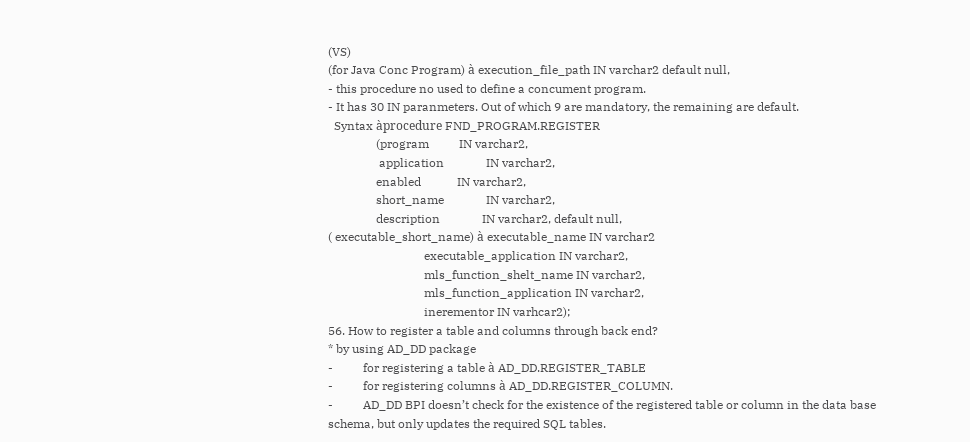(VS)
(for Java Conc Program) à execution_file_path IN varchar2 default null,
- this procedure no used to define a concument program.
- It has 30 IN paranmeters. Out of which 9 are mandatory, the remaining are default.
  Syntax àprocedure FND_PROGRAM.REGISTER
                (program          IN varchar2,
                 application              IN varchar2,
                enabled            IN varchar2,
                short_name              IN varchar2,
                description              IN varchar2, default null,
( executable_short_name) à executable_name IN varchar2
                                executable_application IN varchar2,
                                mls_function_shelt_name IN varchar2,
                                mls_function_application IN varchar2,
                                inerementor IN varhcar2);
56. How to register a table and columns through back end?
* by using AD_DD package
-          for registering a table à AD_DD.REGISTER_TABLE
-          for registering columns à AD_DD.REGISTER_COLUMN.
-          AD_DD BPI doesn’t check for the existence of the registered table or column in the data base schema, but only updates the required SQL tables.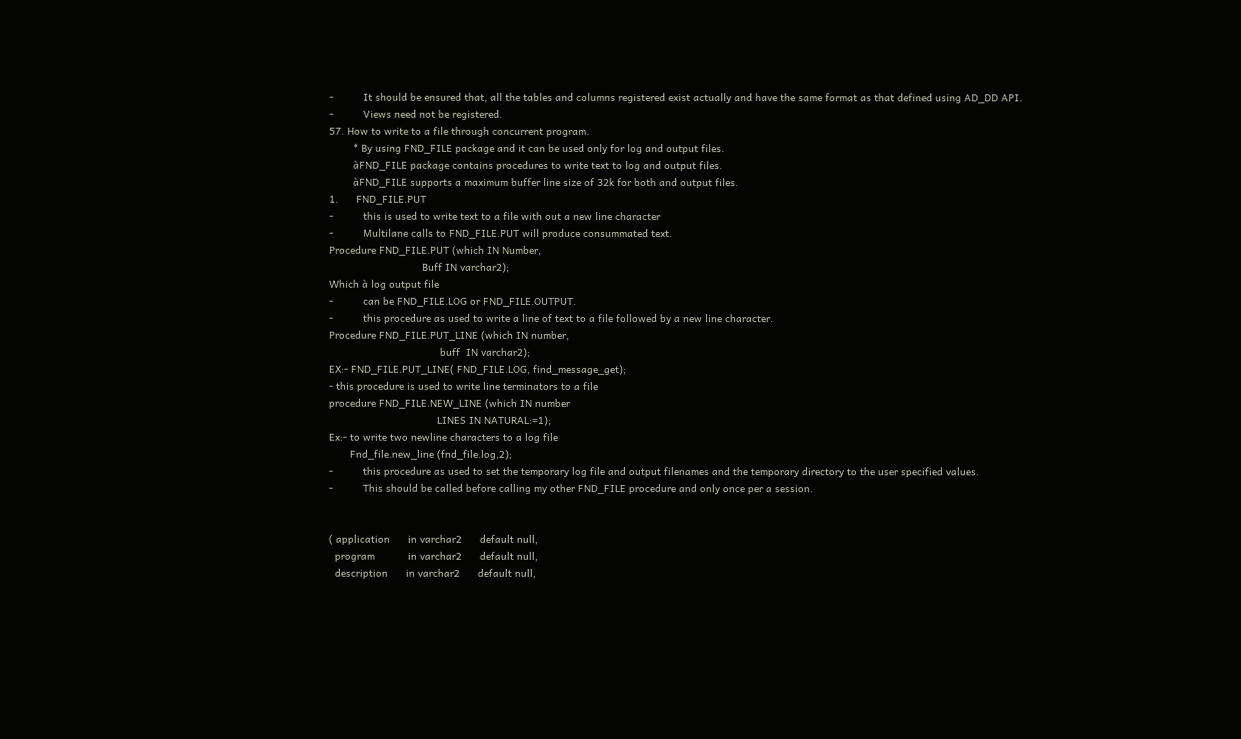-          It should be ensured that, all the tables and columns registered exist actually and have the same format as that defined using AD_DD API.
-          Views need not be registered.
57. How to write to a file through concurrent program.
        * By using FND_FILE package and it can be used only for log and output files.
        àFND_FILE package contains procedures to write text to log and output files.
        àFND_FILE supports a maximum buffer line size of 32k for both and output files.
1.      FND_FILE.PUT
-          this is used to write text to a file with out a new line character
-          Multilane calls to FND_FILE.PUT will produce consummated text.
Procedure FND_FILE.PUT (which IN Number,
                               Buff IN varchar2);
Which à log output file
-          can be FND_FILE.LOG or FND_FILE.OUTPUT.
-          this procedure as used to write a line of text to a file followed by a new line character.
Procedure FND_FILE.PUT_LINE (which IN number,
                                     buff  IN varchar2);
EX:- FND_FILE.PUT_LINE( FND_FILE.LOG, find_message_get);
- this procedure is used to write line terminators to a file
procedure FND_FILE.NEW_LINE (which IN number
                                    LINES IN NATURAL:=1);
Ex:- to write two newline characters to a log file
       Fnd_file.new_line (fnd_file.log,2);
-          this procedure as used to set the temporary log file and output filenames and the temporary directory to the user specified values.
-          This should be called before calling my other FND_FILE procedure and only once per a session.


( application      in varchar2      default null,
  program           in varchar2      default null,
  description      in varchar2      default null,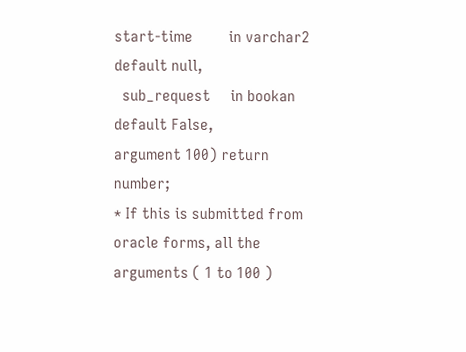start-time         in varchar2      default null,
  sub_request     in bookan        default False,
argument 100) return number;
* If this is submitted from oracle forms, all the arguments ( 1 to 100 )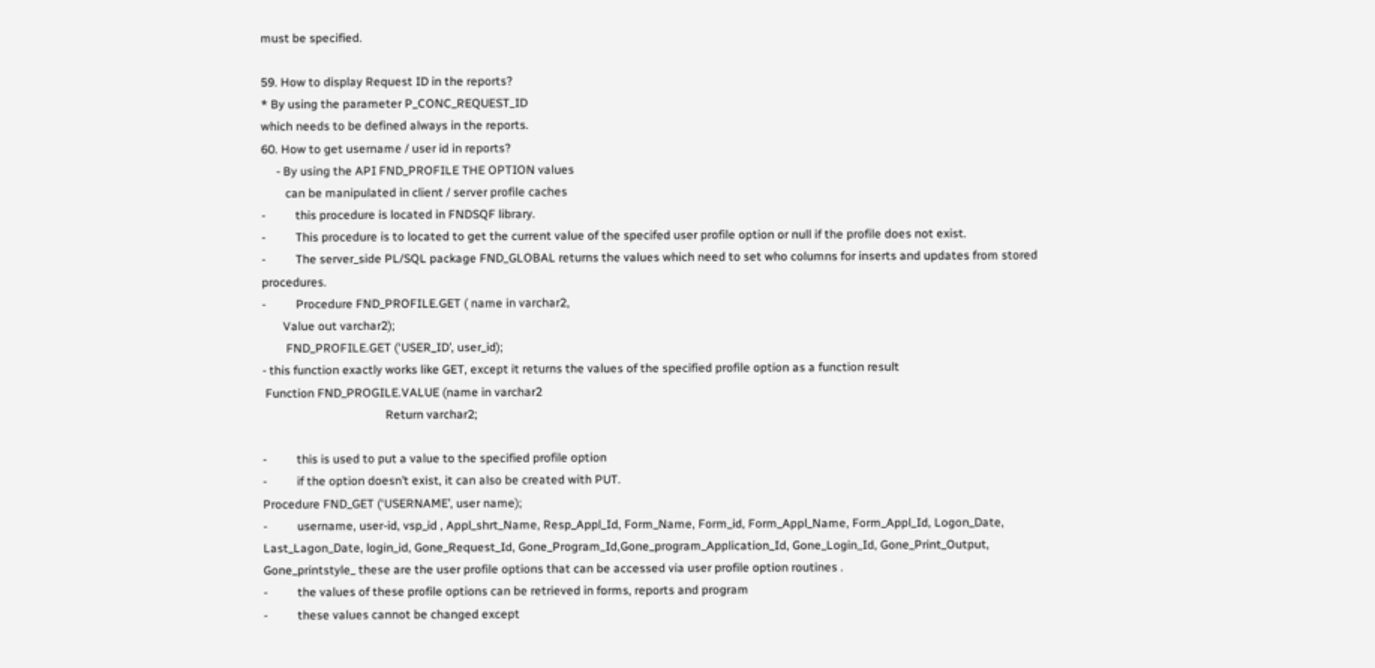must be specified.

59. How to display Request ID in the reports?
* By using the parameter P_CONC_REQUEST_ID
which needs to be defined always in the reports.
60. How to get username / user id in reports?
     - By using the API FND_PROFILE THE OPTION values
        can be manipulated in client / server profile caches
-          this procedure is located in FNDSQF library.
-          This procedure is to located to get the current value of the specifed user profile option or null if the profile does not exist.
-          The server_side PL/SQL package FND_GLOBAL returns the values which need to set who columns for inserts and updates from stored procedures.
-          Procedure FND_PROFILE.GET ( name in varchar2,
       Value out varchar2);
        FND_PROFILE.GET (‘USER_ID’, user_id);
- this function exactly works like GET, except it returns the values of the specified profile option as a function result
 Function FND_PROGILE.VALUE (name in varchar2
                                         Return varchar2;

-          this is used to put a value to the specified profile option
-          if the option doesn’t exist, it can also be created with PUT.
Procedure FND_GET (‘USERNAME’, user name);
-          username, user-id, vsp_id , Appl_shrt_Name, Resp_Appl_Id, Form_Name, Form_id, Form_Appl_Name, Form_Appl_Id, Logon_Date, Last_Lagon_Date, login_id, Gone_Request_Id, Gone_Program_Id,Gone_program_Application_Id, Gone_Login_Id, Gone_Print_Output, Gone_printstyle_ these are the user profile options that can be accessed via user profile option routines .
-          the values of these profile options can be retrieved in forms, reports and program
-          these values cannot be changed except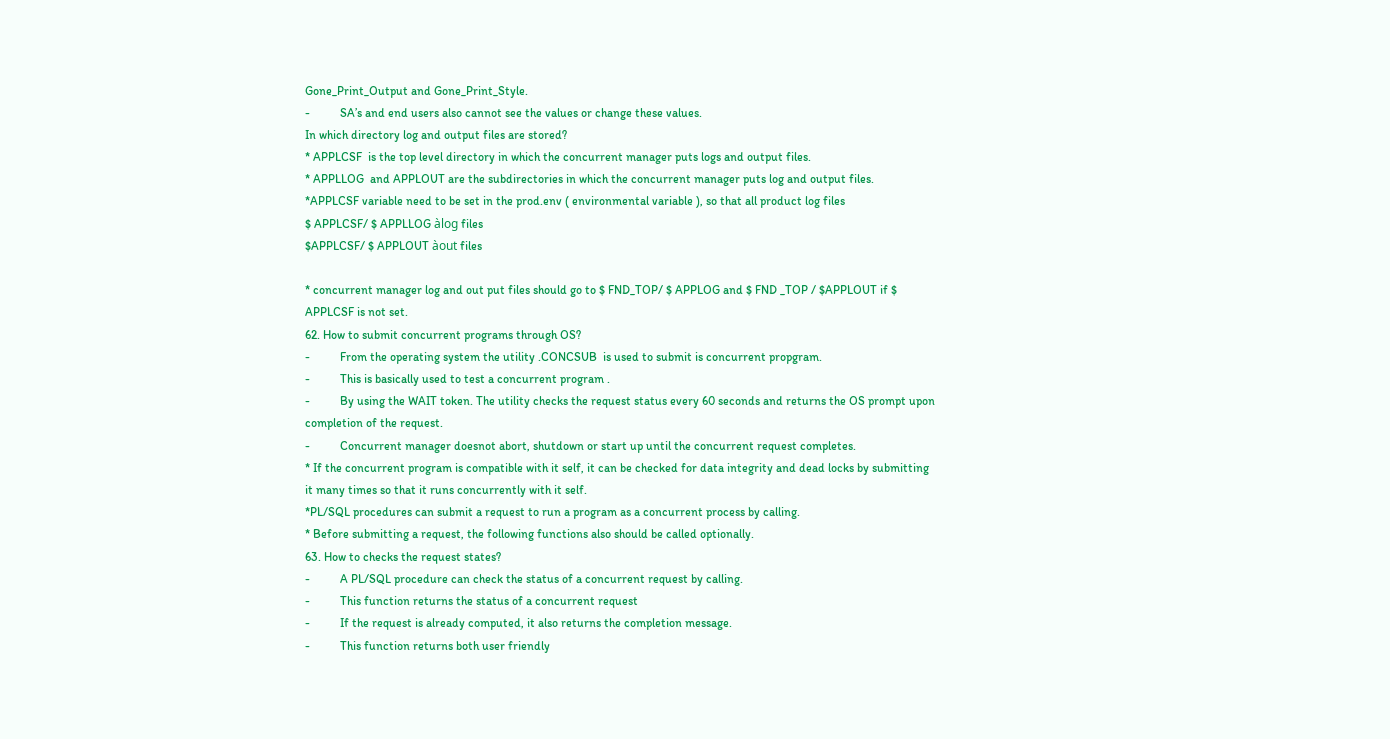Gone_Print_Output and Gone_Print_Style.
-          SA’s and end users also cannot see the values or change these values.
In which directory log and output files are stored?
* APPLCSF  is the top level directory in which the concurrent manager puts logs and output files.
* APPLLOG  and APPLOUT are the subdirectories in which the concurrent manager puts log and output files.
*APPLCSF variable need to be set in the prod.env ( environmental variable ), so that all product log files
$ APPLCSF/ $ APPLLOG àlog files
$APPLCSF/ $ APPLOUT àout files

* concurrent manager log and out put files should go to $ FND_TOP/ $ APPLOG and $ FND _TOP / $APPLOUT if $ APPLCSF is not set.
62. How to submit concurrent programs through OS?
-          From the operating system the utility .CONCSUB  is used to submit is concurrent propgram.
-          This is basically used to test a concurrent program .
-          By using the WAIT token. The utility checks the request status every 60 seconds and returns the OS prompt upon completion of the request.
-          Concurrent manager doesnot abort, shutdown or start up until the concurrent request completes.
* If the concurrent program is compatible with it self, it can be checked for data integrity and dead locks by submitting it many times so that it runs concurrently with it self.
*PL/SQL procedures can submit a request to run a program as a concurrent process by calling.
* Before submitting a request, the following functions also should be called optionally.
63. How to checks the request states?
-          A PL/SQL procedure can check the status of a concurrent request by calling.
-          This function returns the status of a concurrent request
-          If the request is already computed, it also returns the completion message.
-          This function returns both user friendly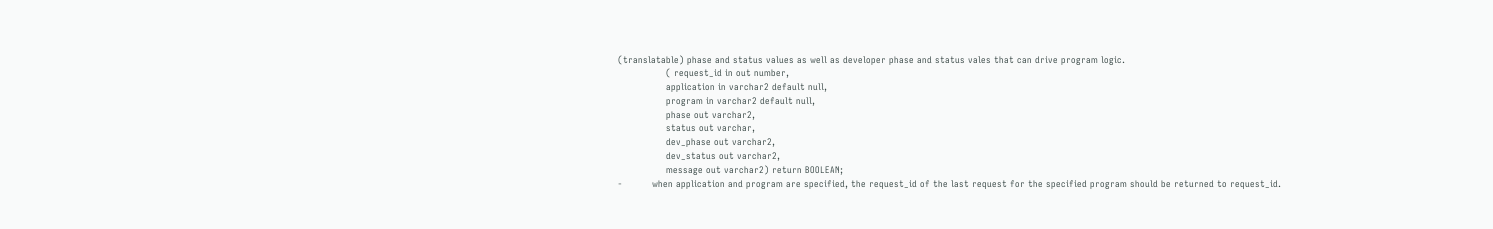(translatable) phase and status values as well as developer phase and status vales that can drive program logic.
                ( request_id in out number,
                application in varchar2 default null,
                program in varchar2 default null,
                phase out varchar2,
                status out varchar,
                dev_phase out varchar2,
                dev_status out varchar2,
                message out varchar2) return BOOLEAN;
-          when application and program are specified, the request_id of the last request for the specified program should be returned to request_id.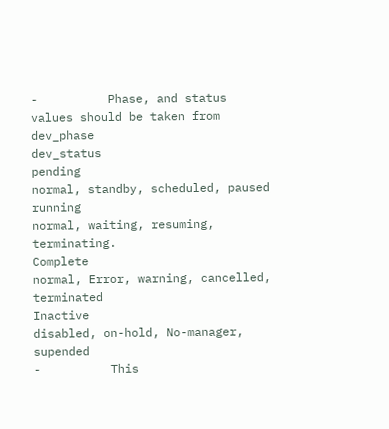-          Phase, and status values should be taken from
dev_phase                                   dev_status
pending                               normal, standby, scheduled, paused
running                                normal, waiting, resuming, terminating.
Complete                             normal, Error, warning, cancelled, terminated
Inactive                               disabled, on-hold, No-manager, supended
-          This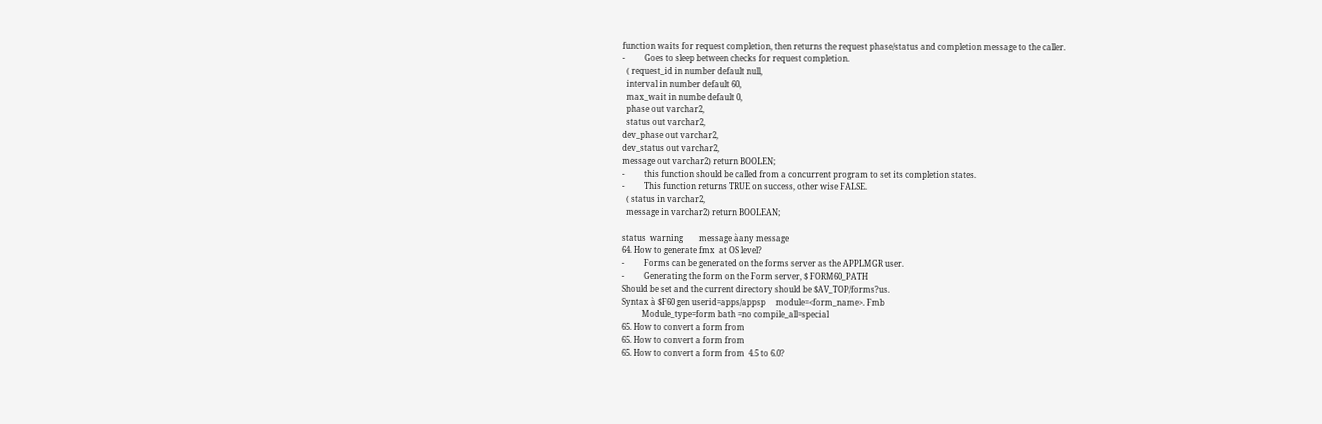function waits for request completion, then returns the request phase/status and completion message to the caller.
-          Goes to sleep between checks for request completion.
  ( request_id in number default null,
  interval in number default 60,
  max_wait in numbe default 0,
  phase out varchar2,
  status out varchar2,
dev_phase out varchar2,
dev_status out varchar2,
message out varchar2) return BOOLEN;
-          this function should be called from a concurrent program to set its completion states.
-          This function returns TRUE on success, other wise FALSE.
  ( status in varchar2,
  message in varchar2) return BOOLEAN;

status  warning        message àany message
64. How to generate fmx  at OS level?
-          Forms can be generated on the forms server as the APPLMGR user.
-          Generating the form on the Form server, $ FORM60_PATH
Should be set and the current directory should be $AV_TOP/forms?us.
Syntax à $F60 gen userid=apps/appsp     module=<form_name>. Fmb
          Module_type=form bath =no compile_all=special
65. How to convert a form from
65. How to convert a form from
65. How to convert a form from  4.5 to 6.0?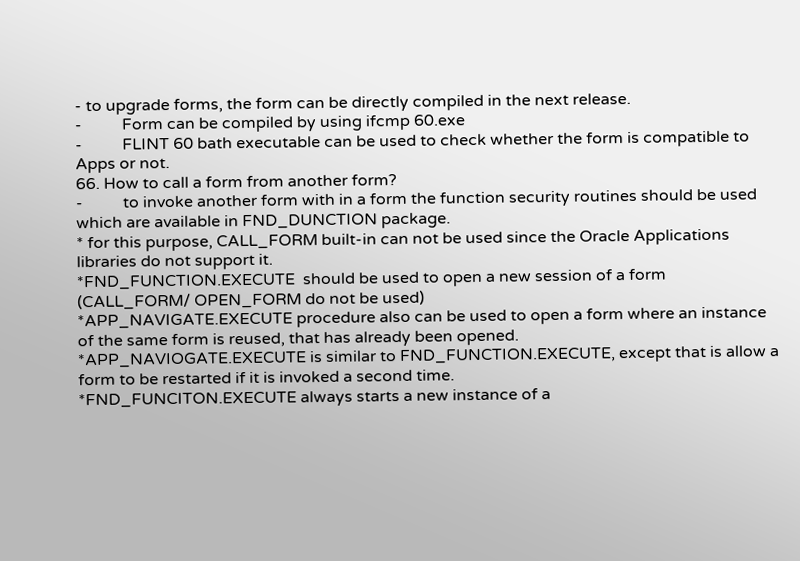- to upgrade forms, the form can be directly compiled in the next release.
-          Form can be compiled by using ifcmp 60.exe
-          FLINT 60 bath executable can be used to check whether the form is compatible to Apps or not.
66. How to call a form from another form?
-          to invoke another form with in a form the function security routines should be used which are available in FND_DUNCTION package.
* for this purpose, CALL_FORM built-in can not be used since the Oracle Applications libraries do not support it.
*FND_FUNCTION.EXECUTE  should be used to open a new session of a form (CALL_FORM/ OPEN_FORM do not be used)
*APP_NAVIGATE.EXECUTE procedure also can be used to open a form where an instance of the same form is reused, that has already been opened.
*APP_NAVIOGATE.EXECUTE is similar to FND_FUNCTION.EXECUTE, except that is allow a form to be restarted if it is invoked a second time.
*FND_FUNCITON.EXECUTE always starts a new instance of a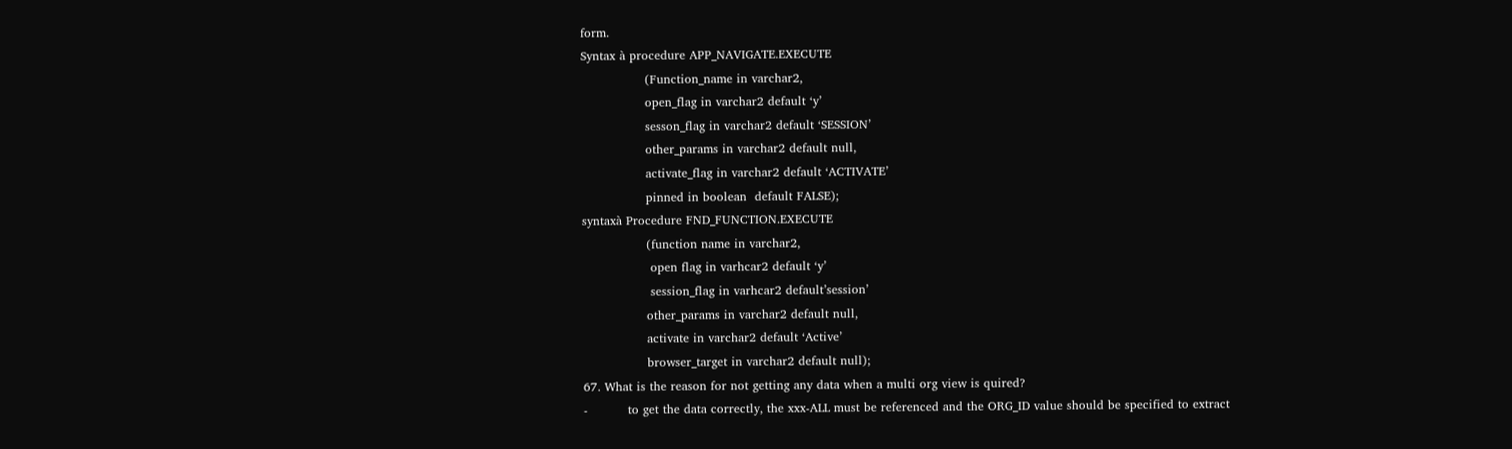form.
Syntax à procedure APP_NAVIGATE.EXECUTE
                (Function_name in varchar2,
                open_flag in varchar2 default ‘y’
                sesson_flag in varchar2 default ‘SESSION’
                other_params in varchar2 default null,
                activate_flag in varchar2 default ‘ACTIVATE’
                pinned in boolean  default FALSE);
syntaxà Procedure FND_FUNCTION.EXECUTE
                (function name in varchar2,
                 open flag in varhcar2 default ‘y’
                 session_flag in varhcar2 default’session’
                other_params in varchar2 default null,
                activate in varchar2 default ‘Active’
                browser_target in varchar2 default null);
67. What is the reason for not getting any data when a multi org view is quired?
-          to get the data correctly, the xxx-ALL must be referenced and the ORG_ID value should be specified to extract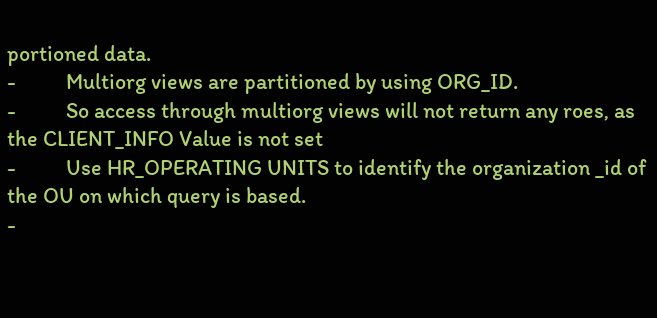portioned data.
-          Multiorg views are partitioned by using ORG_ID.
-          So access through multiorg views will not return any roes, as the CLIENT_INFO Value is not set
-          Use HR_OPERATING UNITS to identify the organization _id of the OU on which query is based.
-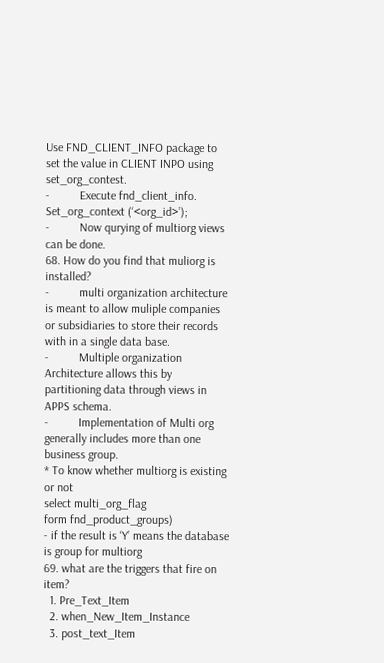Use FND_CLIENT_INFO package to set the value in CLIENT INPO using set_org_contest.
-          Execute fnd_client_info. Set_org_context (‘<org_id>’);
-          Now qurying of multiorg views can be done.
68. How do you find that muliorg is installed?
-          multi organization architecture is meant to allow muliple companies or subsidiaries to store their records with in a single data base.
-          Multiple organization Architecture allows this by partitioning data through views in APPS schema.
-          Implementation of Multi org generally includes more than one business group.
* To know whether multiorg is existing or not
select multi_org_flag
form fnd_product_groups)
- if the result is ‘Y’ means the database is group for multiorg
69. what are the triggers that fire on item?
  1. Pre_Text_Item
  2. when_New_Item_Instance
  3. post_text_Item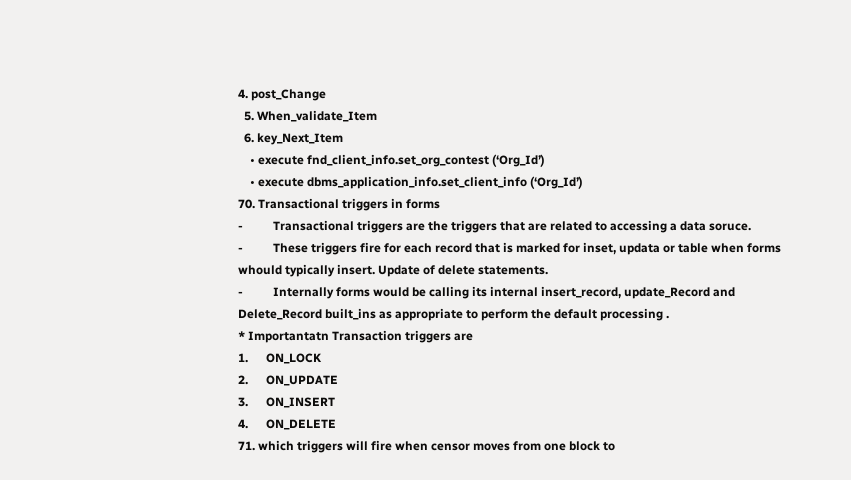4. post_Change
  5. When_validate_Item
  6. key_Next_Item
    • execute fnd_client_info.set_org_contest (‘Org_Id’)
    • execute dbms_application_info.set_client_info (‘Org_Id’)
70. Transactional triggers in forms
-          Transactional triggers are the triggers that are related to accessing a data soruce.
-          These triggers fire for each record that is marked for inset, updata or table when forms whould typically insert. Update of delete statements.
-          Internally forms would be calling its internal insert_record, update_Record and Delete_Record built_ins as appropriate to perform the default processing .
* Importantatn Transaction triggers are
1.      ON_LOCK
2.      ON_UPDATE
3.      ON_INSERT
4.      ON_DELETE
71. which triggers will fire when censor moves from one block to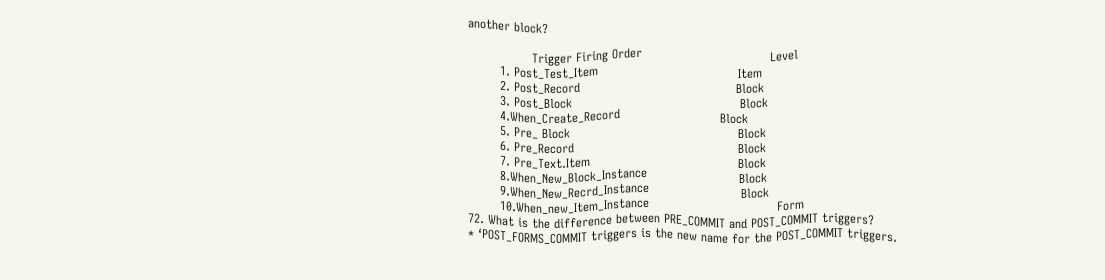another block?

                Trigger Firing Order                                Level
        1. Post_Test_Item                                   Item
        2. Post_Record                                       Block
        3. Post_Block                                          Block
        4.When_Create_Record                         Block
        5. Pre_ Block                                          Block
        6. Pre_Record                                         Block
        7. Pre_Text.Item                                     Block
        8.When_New_Block_Instance                       Block
        9.When_New_Recrd_Instance                       Block
        10.When_new_Item_Instance                                Form
72. What is the difference between PRE_COMMIT and POST_COMMIT triggers?
* ‘POST_FORMS_COMMIT triggers is the new name for the POST_COMMIT triggers.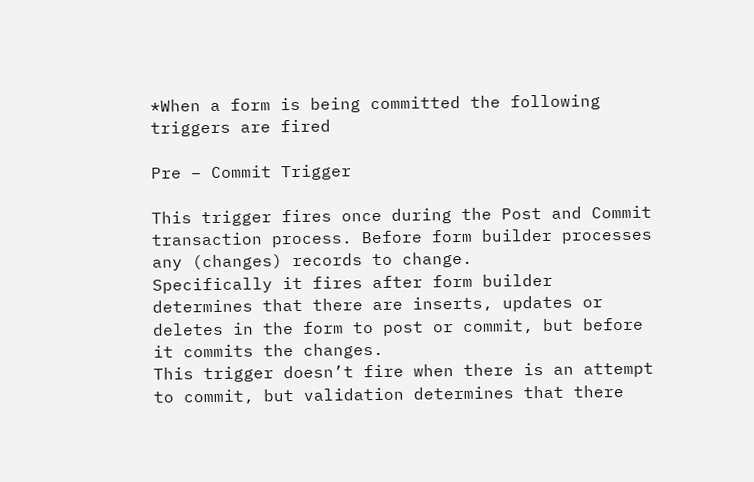*When a form is being committed the following triggers are fired

Pre – Commit Trigger

This trigger fires once during the Post and Commit transaction process. Before form builder processes any (changes) records to change.
Specifically it fires after form builder determines that there are inserts, updates or deletes in the form to post or commit, but before it commits the changes.
This trigger doesn’t fire when there is an attempt to commit, but validation determines that there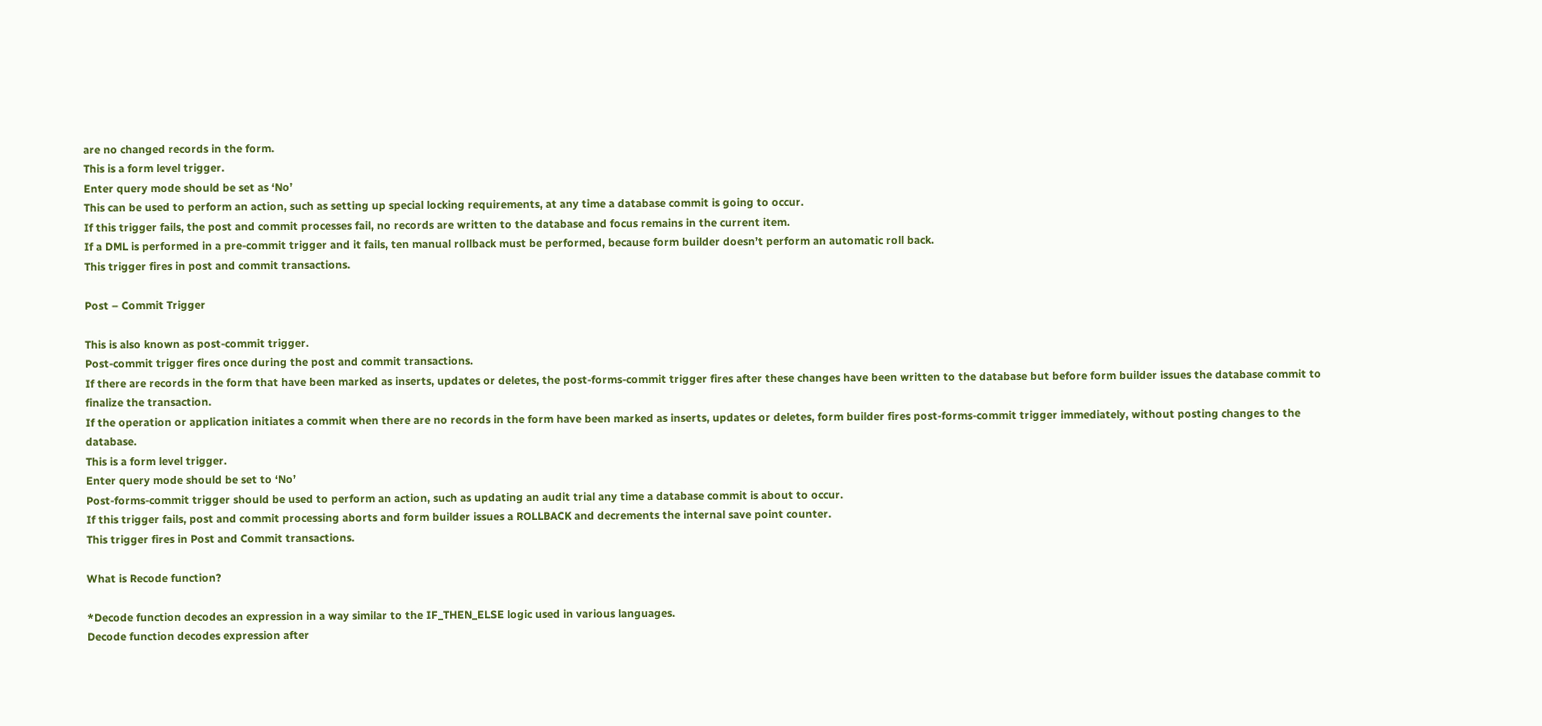are no changed records in the form.
This is a form level trigger.
Enter query mode should be set as ‘No’
This can be used to perform an action, such as setting up special locking requirements, at any time a database commit is going to occur.
If this trigger fails, the post and commit processes fail, no records are written to the database and focus remains in the current item.
If a DML is performed in a pre-commit trigger and it fails, ten manual rollback must be performed, because form builder doesn’t perform an automatic roll back.
This trigger fires in post and commit transactions.

Post – Commit Trigger

This is also known as post-commit trigger.
Post-commit trigger fires once during the post and commit transactions.
If there are records in the form that have been marked as inserts, updates or deletes, the post-forms-commit trigger fires after these changes have been written to the database but before form builder issues the database commit to finalize the transaction.
If the operation or application initiates a commit when there are no records in the form have been marked as inserts, updates or deletes, form builder fires post-forms-commit trigger immediately, without posting changes to the database.
This is a form level trigger.
Enter query mode should be set to ‘No’
Post-forms-commit trigger should be used to perform an action, such as updating an audit trial any time a database commit is about to occur.
If this trigger fails, post and commit processing aborts and form builder issues a ROLLBACK and decrements the internal save point counter.
This trigger fires in Post and Commit transactions.

What is Recode function?

*Decode function decodes an expression in a way similar to the IF_THEN_ELSE logic used in various languages.
Decode function decodes expression after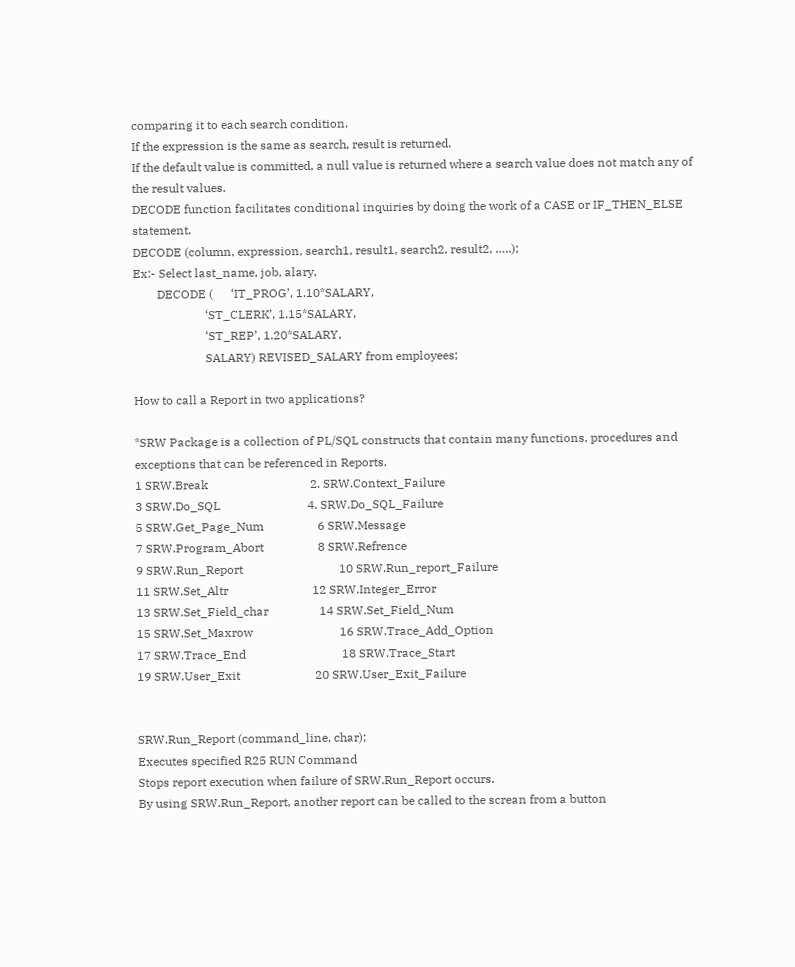comparing it to each search condition.
If the expression is the same as search, result is returned.
If the default value is committed, a null value is returned where a search value does not match any of the result values.
DECODE function facilitates conditional inquiries by doing the work of a CASE or IF_THEN_ELSE statement.
DECODE (column, expression, search1, result1, search2, result2, …..);
Ex:- Select last_name, job, alary,
        DECODE (      ‘IT_PROG’, 1.10*SALARY,
                        ‘ST_CLERK’, 1.15*SALARY,
                        ‘ST_REP’, 1.20*SALARY,
                        SALARY) REVISED_SALARY from employees;

How to call a Report in two applications?

*SRW Package is a collection of PL/SQL constructs that contain many functions, procedures and exceptions that can be referenced in Reports.
1 SRW.Break                                  2. SRW.Context_Failure
3 SRW.Do_SQL                             4. SRW.Do_SQL_Failure
5 SRW.Get_Page_Num                  6 SRW.Message
7 SRW.Program_Abort                  8 SRW.Refrence
9 SRW.Run_Report                                10 SRW.Run_report_Failure
11 SRW.Set_Altr                            12 SRW.Integer_Error
13 SRW.Set_Field_char                 14 SRW.Set_Field_Num
15 SRW.Set_Maxrow                             16 SRW.Trace_Add_Option
17 SRW.Trace_End                                18 SRW.Trace_Start
19 SRW.User_Exit                         20 SRW.User_Exit_Failure


SRW.Run_Report (command_line, char);
Executes specified R25 RUN Command
Stops report execution when failure of SRW.Run_Report occurs.
By using SRW.Run_Report, another report can be called to the screan from a button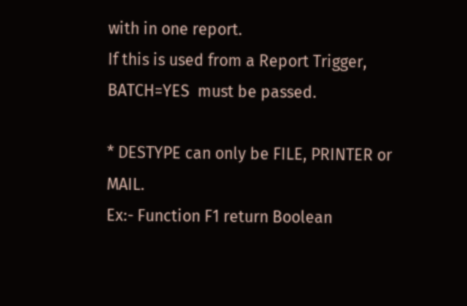with in one report.
If this is used from a Report Trigger, BATCH=YES  must be passed.

* DESTYPE can only be FILE, PRINTER or MAIL.
Ex:- Function F1 return Boolean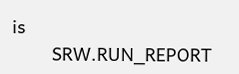is
        SRW.RUN_REPORT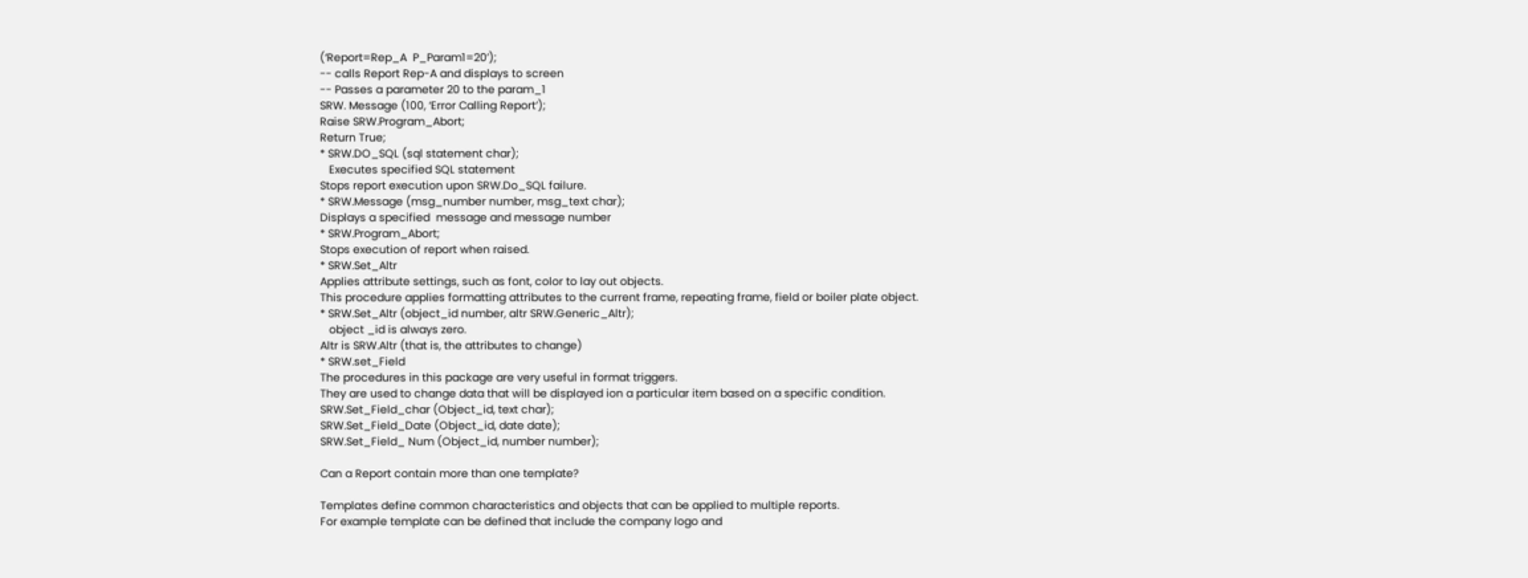(‘Report=Rep_A  P_Param1=20’);
-- calls Report Rep-A and displays to screen
-- Passes a parameter 20 to the param_1
SRW. Message (100, ‘Error Calling Report’);
Raise SRW.Program_Abort;
Return True;
* SRW.DO_SQL (sql statement char);
   Executes specified SQL statement
Stops report execution upon SRW.Do_SQL failure.
* SRW.Message (msg_number number, msg_text char);
Displays a specified  message and message number
* SRW.Program_Abort;
Stops execution of report when raised.
* SRW.Set_Altr
Applies attribute settings, such as font, color to lay out objects.
This procedure applies formatting attributes to the current frame, repeating frame, field or boiler plate object.
* SRW.Set_Altr (object_id number, altr SRW.Generic_Altr);
   object _id is always zero.
Altr is SRW.Altr (that is, the attributes to change)
* SRW.set_Field
The procedures in this package are very useful in format triggers.
They are used to change data that will be displayed ion a particular item based on a specific condition.
SRW.Set_Field_char (Object_id, text char);
SRW.Set_Field_Date (Object_id, date date);
SRW.Set_Field_ Num (Object_id, number number);

Can a Report contain more than one template?

Templates define common characteristics and objects that can be applied to multiple reports.
For example template can be defined that include the company logo and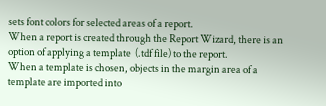sets font colors for selected areas of a report.
When a report is created through the Report Wizard, there is an option of applying a template  (.tdf file) to the report.
When a template is chosen, objects in the margin area of a template are imported into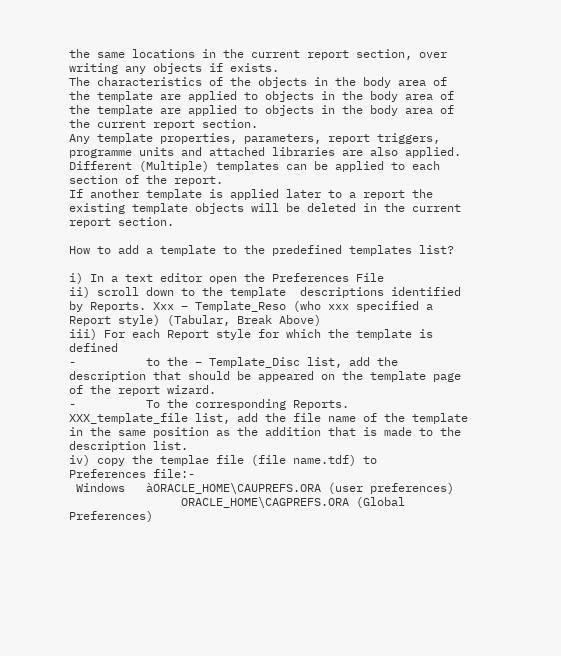the same locations in the current report section, over writing any objects if exists.
The characteristics of the objects in the body area of the template are applied to objects in the body area of the template are applied to objects in the body area of the current report section.
Any template properties, parameters, report triggers, programme units and attached libraries are also applied.
Different (Multiple) templates can be applied to each section of the report.
If another template is applied later to a report the existing template objects will be deleted in the current report section.

How to add a template to the predefined templates list?

i) In a text editor open the Preferences File
ii) scroll down to the template  descriptions identified by Reports. Xxx – Template_Reso (who xxx specified a Report style) (Tabular, Break Above)
iii) For each Report style for which the template is defined
-          to the – Template_Disc list, add the description that should be appeared on the template page of the report wizard.
-          To the corresponding Reports. XXX_template_file list, add the file name of the template in the same position as the addition that is made to the description list.
iv) copy the templae file (file name.tdf) to
Preferences file:-
 Windows   àORACLE_HOME\CAUPREFS.ORA (user preferences)
                ORACLE_HOME\CAGPREFS.ORA (Global Preferences)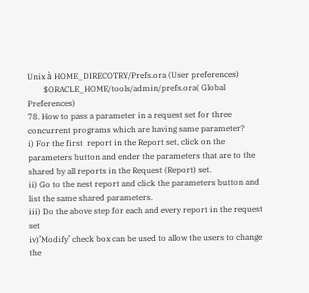Unix à HOME_DIRECOTRY/Prefs.ora (User preferences)
        $ORACLE_HOME/tools/admin/prefs.ora( Global Preferences)
78. How to pass a parameter in a request set for three concurrent programs which are having same parameter?
i) For the first  report in the Report set, click on the parameters button and ender the parameters that are to the shared by all reports in the Request (Report) set.
ii) Go to the nest report and click the parameters button and list the same shared parameters.
iii) Do the above step for each and every report in the request set
iv)’Modify’ check box can be used to allow the users to change the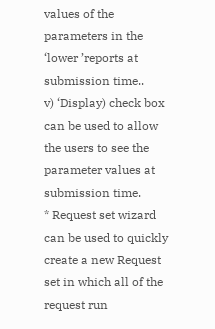values of the parameters in the ‘lower ’reports at submission time..
v) ‘Display) check box can be used to allow the users to see the parameter values at submission time.
* Request set wizard can be used to quickly create a new Request set in which all of the request run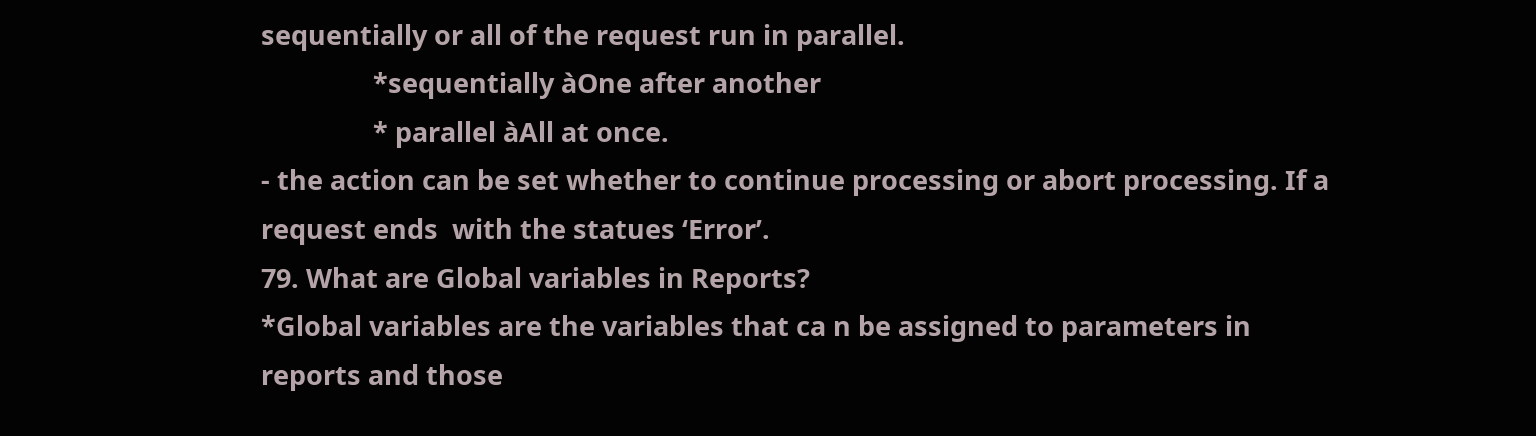sequentially or all of the request run in parallel.
                *sequentially àOne after another
                * parallel àAll at once.
- the action can be set whether to continue processing or abort processing. If a request ends  with the statues ‘Error’.
79. What are Global variables in Reports?
*Global variables are the variables that ca n be assigned to parameters in reports and those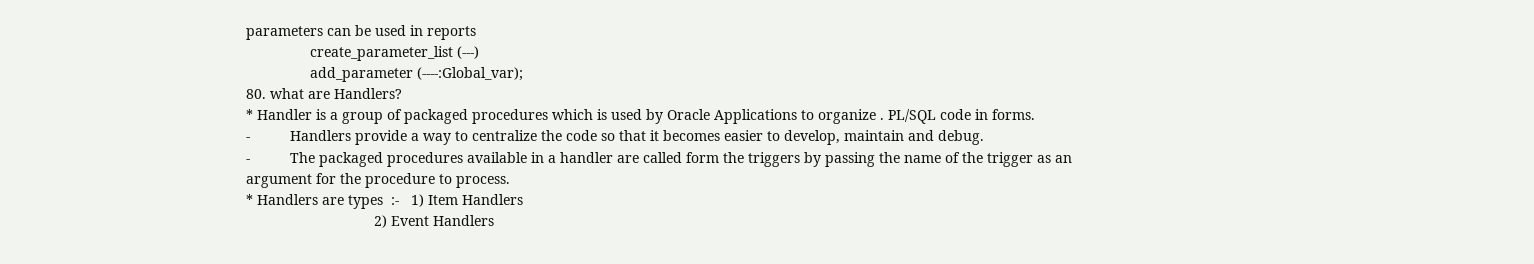parameters can be used in reports
                create_parameter_list (---)
                add_parameter (----:Global_var);
80. what are Handlers?
* Handler is a group of packaged procedures which is used by Oracle Applications to organize . PL/SQL code in forms.
-          Handlers provide a way to centralize the code so that it becomes easier to develop, maintain and debug.
-          The packaged procedures available in a handler are called form the triggers by passing the name of the trigger as an argument for the procedure to process.
* Handlers are types  :-   1) Item Handlers
                                2) Event Handlers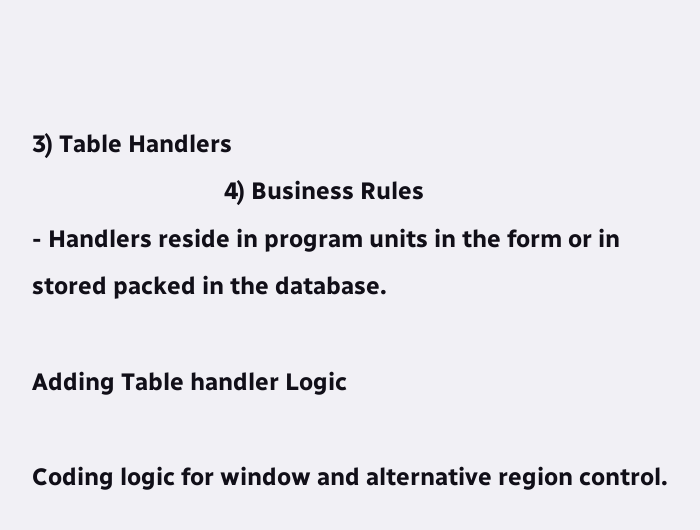3) Table Handlers
                                4) Business Rules
- Handlers reside in program units in the form or in stored packed in the database.

Adding Table handler Logic

Coding logic for window and alternative region control.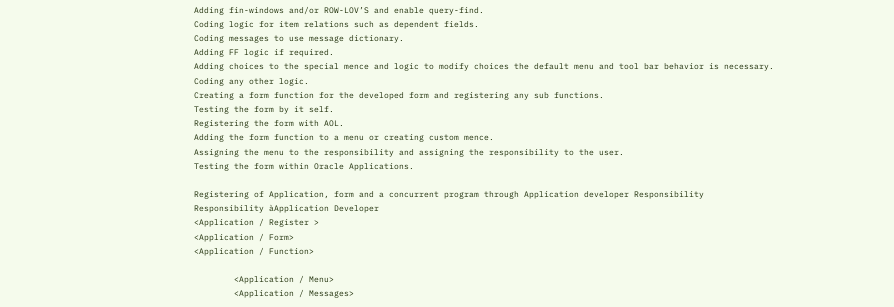Adding fin-windows and/or ROW-LOV’S and enable query-find.
Coding logic for item relations such as dependent fields.
Coding messages to use message dictionary.
Adding FF logic if required.
Adding choices to the special mence and logic to modify choices the default menu and tool bar behavior is necessary.
Coding any other logic.
Creating a form function for the developed form and registering any sub functions.
Testing the form by it self.
Registering the form with AOL.
Adding the form function to a menu or creating custom mence.
Assigning the menu to the responsibility and assigning the responsibility to the user.
Testing the form within Oracle Applications.

Registering of Application, form and a concurrent program through Application developer Responsibility
Responsibility àApplication Developer
<Application / Register >
<Application / Form>
<Application / Function>

        <Application / Menu>
        <Application / Messages>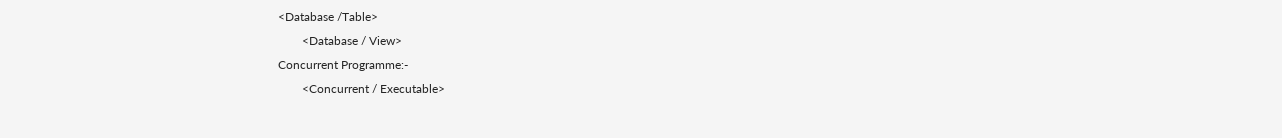<Database /Table>
        <Database / View>
Concurrent Programme:-
        <Concurrent / Executable>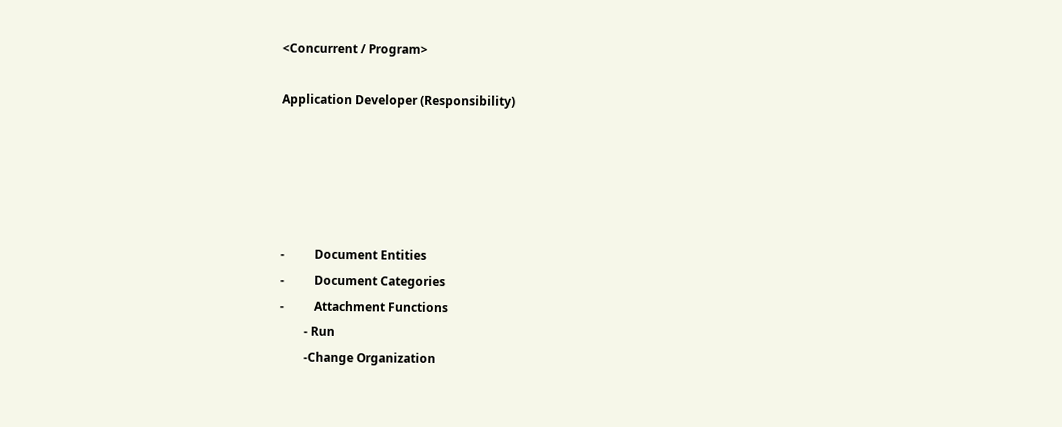<Concurrent / Program>

Application Developer (Responsibility)





-          Document Entities
-          Document Categories
-          Attachment Functions
        - Run
        -Change Organization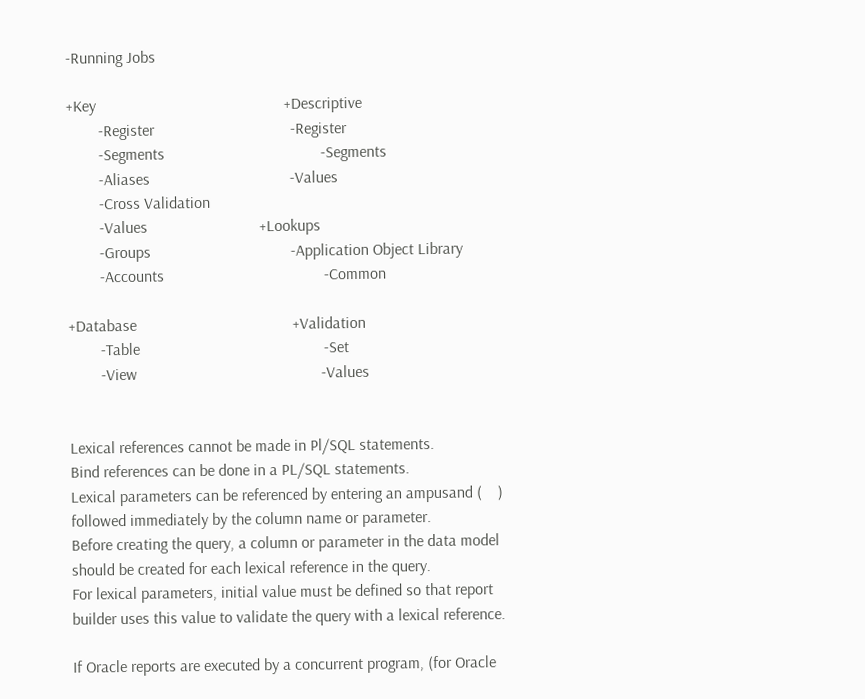-Running Jobs

+Key                                               +Descriptive
        -Register                                  -Register
        -Segments                                       -Segments
        -Aliases                                   -Values
        -Cross Validation
        -Values                            +Lookups
        -Groups                                   -Application Object Library
        -Accounts                                        -Common

+Database                                       +Validation
        -Table                                              -Set
        -View                                              -Values


Lexical references cannot be made in Pl/SQL statements.
Bind references can be done in a PL/SQL statements.
Lexical parameters can be referenced by entering an ampusand (    ) followed immediately by the column name or parameter.
Before creating the query, a column or parameter in the data model should be created for each lexical reference in the query.
For lexical parameters, initial value must be defined so that report builder uses this value to validate the query with a lexical reference.

If Oracle reports are executed by a concurrent program, (for Oracle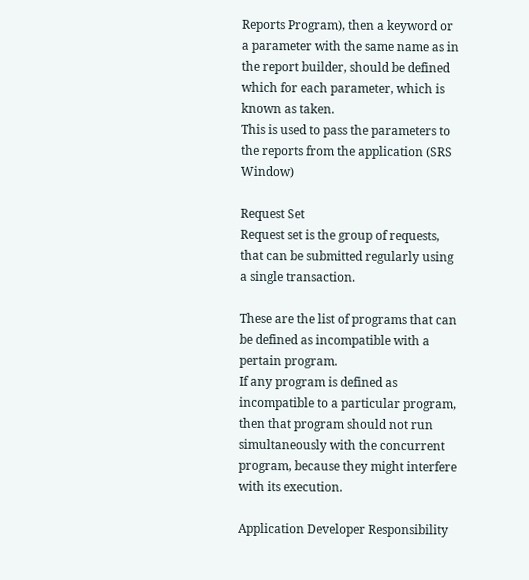Reports Program), then a keyword or a parameter with the same name as in the report builder, should be defined which for each parameter, which is known as taken.
This is used to pass the parameters to the reports from the application (SRS Window)

Request Set
Request set is the group of requests, that can be submitted regularly using a single transaction.

These are the list of programs that can be defined as incompatible with a pertain program.
If any program is defined as incompatible to a particular program, then that program should not run simultaneously with the concurrent program, because they might interfere with its execution.

Application Developer Responsibility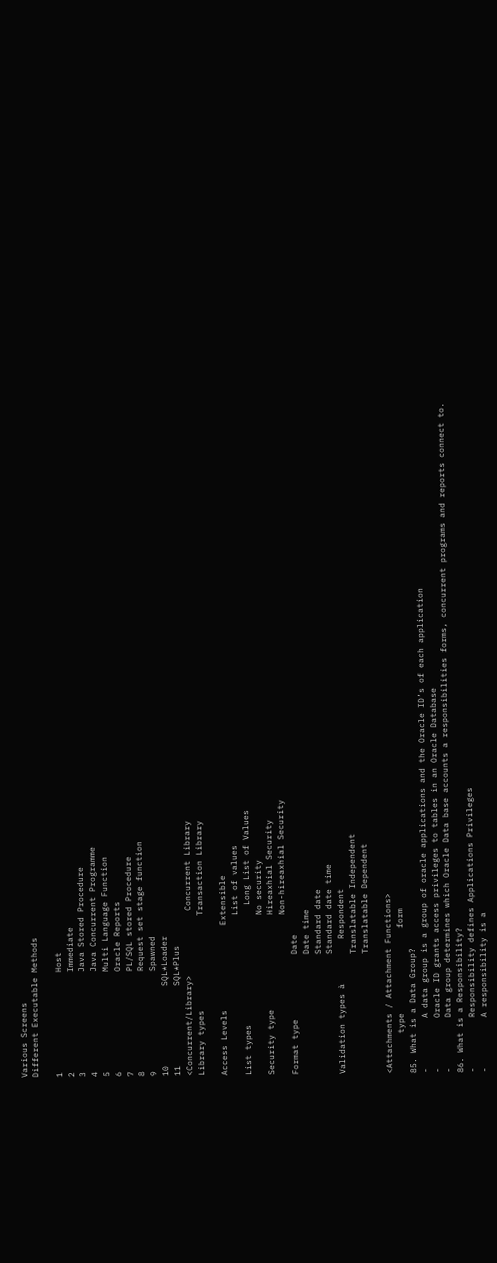Various Screens
Different Executable Methods

1                    Host
2                    Immediate
3                    Java Stored Procedure
4                    Java Concurrent Programme
5                    Multi Language Function
6                    Oracle Reports
7                    PL/SQL stored Procedure
8                    Request set stage function
9                    Spawned
10                SQL*Loader
11                SQL*Plus
<Concurrent/Library>             Concurrent Library
Library types                   Transaction Library

Access Levels                 Extensible
                                List of values
List types                        Long List of Values
                                No security
Security type                   Hireaxhial Security
                                Non-hireaxhial Security
Format type             Date
                        Date time
                        Standard date
                        Standard date time
Validation types à         Respondent
                        Translatable Independent
                        Translatable Dependent

<Attachments / Attachment Functions>
        type                 form
85. What is a Data Group?
-          A data group is a group of oracle applications and the Oracle ID’s of each application
-          Oracle ID grants access privileges to tables in an Oracle Database
-          Data group determines which Oracle Data base accounts a responsibilities forms, concurrent programs and reports connect to.
86. What is a Responsibility?
-          Responsibility defines Applications Privileges
-          A responsibility is a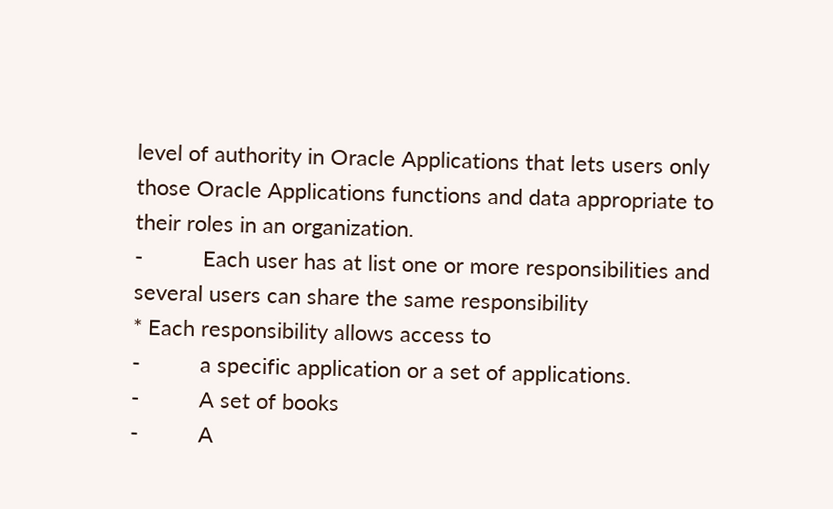level of authority in Oracle Applications that lets users only those Oracle Applications functions and data appropriate to their roles in an organization.
-          Each user has at list one or more responsibilities and several users can share the same responsibility
* Each responsibility allows access to
-          a specific application or a set of applications.
-          A set of books
-          A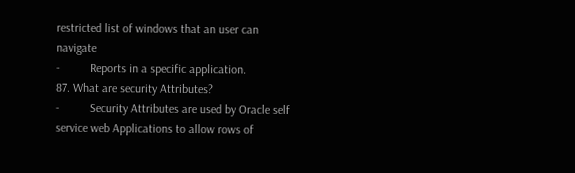restricted list of windows that an user can navigate
-          Reports in a specific application.
87. What are security Attributes?
-          Security Attributes are used by Oracle self service web Applications to allow rows of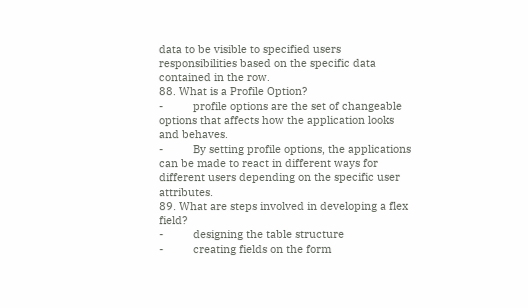data to be visible to specified users responsibilities based on the specific data contained in the row.
88. What is a Profile Option?
-          profile options are the set of changeable options that affects how the application looks and behaves.
-          By setting profile options, the applications can be made to react in different ways for different users depending on the specific user attributes.
89. What are steps involved in developing a flex field?
-          designing the table structure
-          creating fields on the form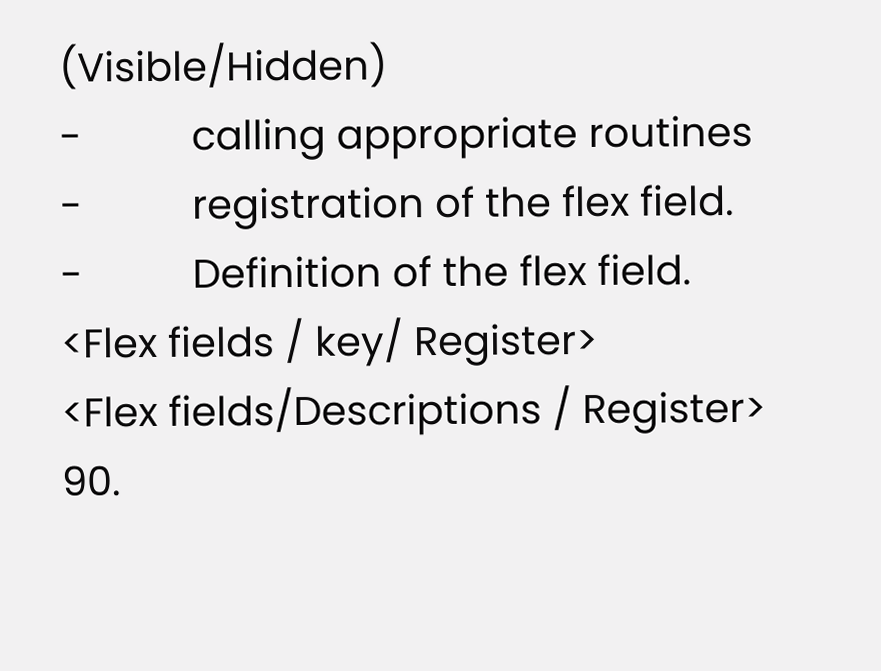(Visible/Hidden)
-          calling appropriate routines
-          registration of the flex field.
-          Definition of the flex field.
<Flex fields / key/ Register>
<Flex fields/Descriptions / Register>
90.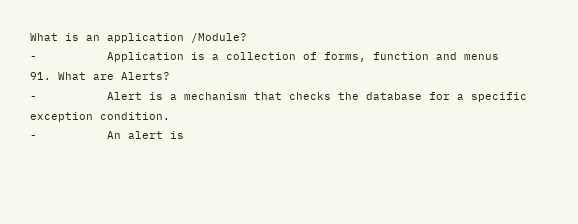What is an application /Module?
-          Application is a collection of forms, function and menus
91. What are Alerts?
-          Alert is a mechanism that checks the database for a specific exception condition.
-          An alert is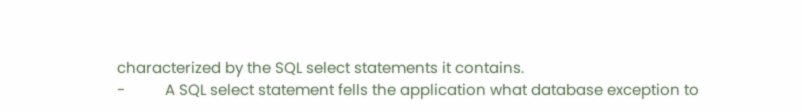characterized by the SQL select statements it contains.
-          A SQL select statement fells the application what database exception to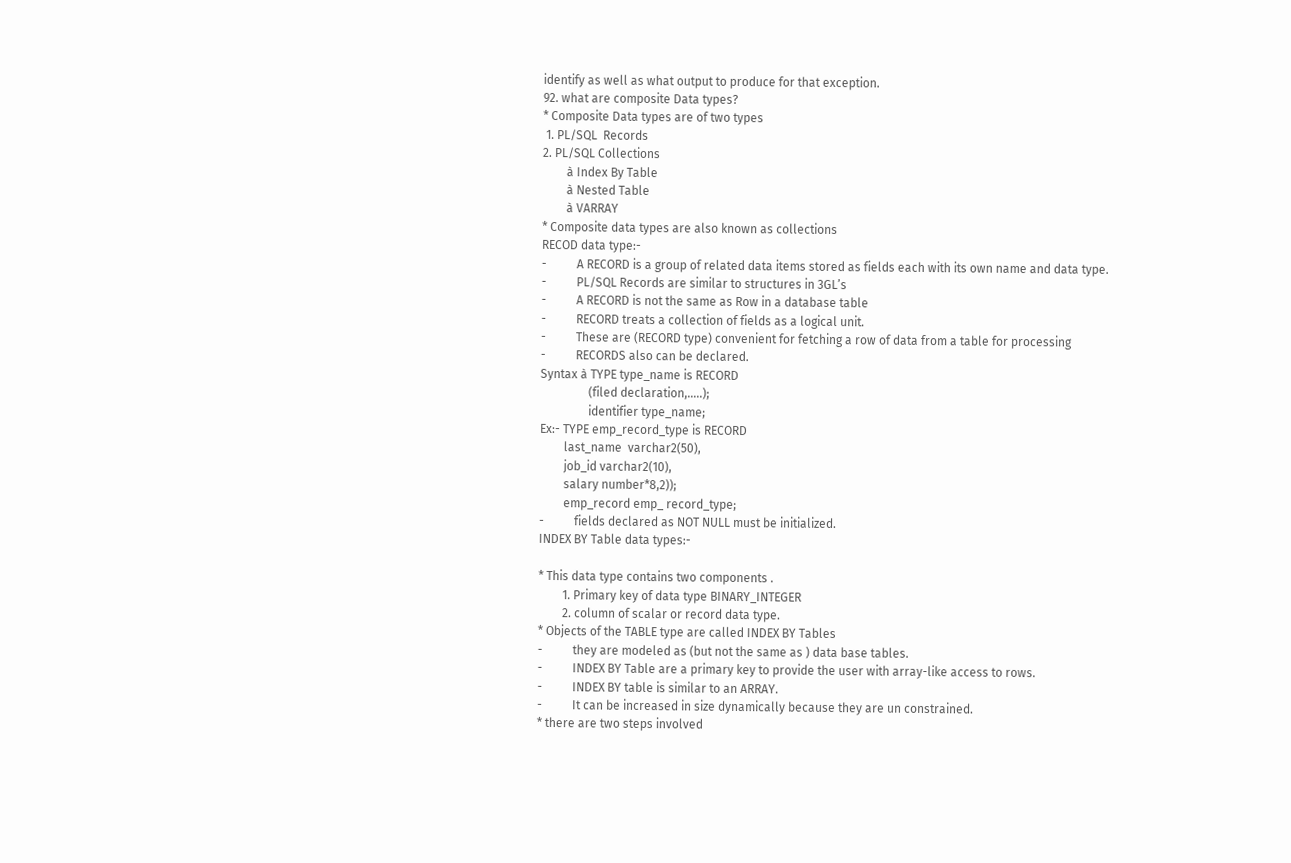identify as well as what output to produce for that exception.
92. what are composite Data types?
* Composite Data types are of two types
 1. PL/SQL  Records
2. PL/SQL Collections
        à Index By Table
        à Nested Table
        à VARRAY
* Composite data types are also known as collections
RECOD data type:-
-          A RECORD is a group of related data items stored as fields each with its own name and data type.
-          PL/SQL Records are similar to structures in 3GL’s
-          A RECORD is not the same as Row in a database table
-          RECORD treats a collection of fields as a logical unit.
-          These are (RECORD type) convenient for fetching a row of data from a table for processing
-          RECORDS also can be declared.
Syntax à TYPE type_name is RECORD
                (filed declaration,…..);
                identifier type_name;
Ex:- TYPE emp_record_type is RECORD
        last_name  varchar2(50),
        job_id varchar2(10),
        salary number*8,2));
        emp_record emp_ record_type;
-          fields declared as NOT NULL must be initialized.
INDEX BY Table data types:-

* This data type contains two components .
        1. Primary key of data type BINARY_INTEGER
        2. column of scalar or record data type.
* Objects of the TABLE type are called INDEX BY Tables
-          they are modeled as (but not the same as ) data base tables.
-          INDEX BY Table are a primary key to provide the user with array-like access to rows.
-          INDEX BY table is similar to an ARRAY.
-          It can be increased in size dynamically because they are un constrained.
* there are two steps involved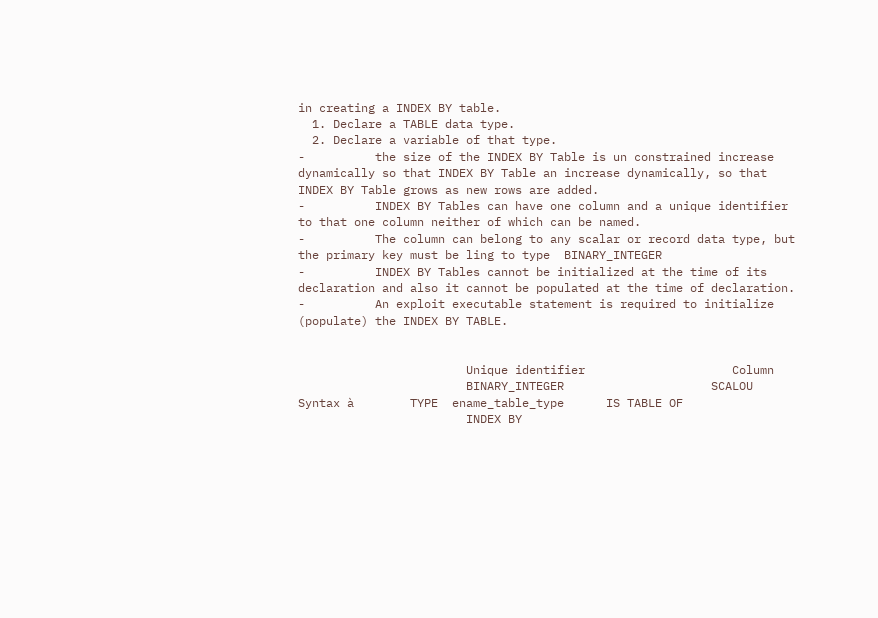in creating a INDEX BY table.
  1. Declare a TABLE data type.
  2. Declare a variable of that type.
-          the size of the INDEX BY Table is un constrained increase dynamically so that INDEX BY Table an increase dynamically, so that INDEX BY Table grows as new rows are added.
-          INDEX BY Tables can have one column and a unique identifier to that one column neither of which can be named.
-          The column can belong to any scalar or record data type, but the primary key must be ling to type  BINARY_INTEGER
-          INDEX BY Tables cannot be initialized at the time of its declaration and also it cannot be populated at the time of declaration.
-          An exploit executable statement is required to initialize (populate) the INDEX BY TABLE.


                        Unique identifier                     Column
                        BINARY_INTEGER                     SCALOU
Syntax à        TYPE  ename_table_type      IS TABLE OF
                        INDEX BY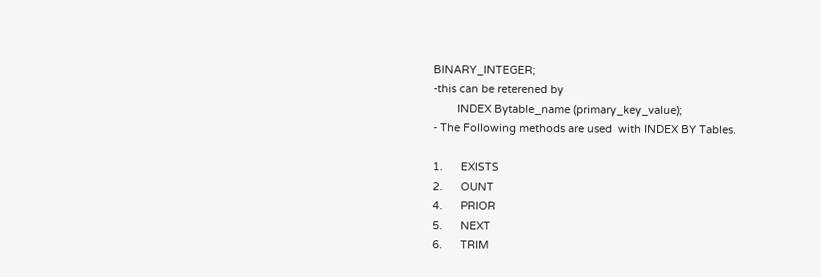BINARY_INTEGER;
-this can be reterened by
        INDEX Bytable_name (primary_key_value);
- The Following methods are used  with INDEX BY Tables.

1.      EXISTS
2.      OUNT
4.      PRIOR
5.      NEXT
6.      TRIM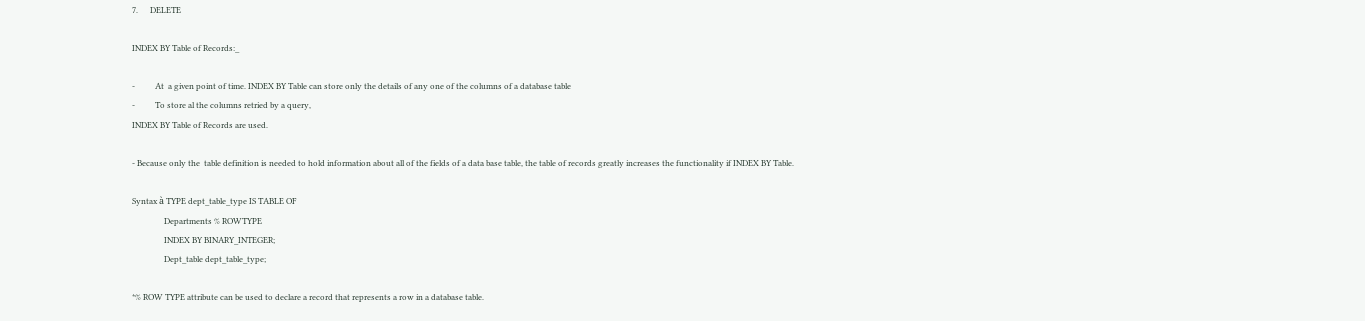7.      DELETE

INDEX BY Table of Records:_

-          At  a given point of time. INDEX BY Table can store only the details of any one of the columns of a database table
-          To store al the columns retried by a query,
INDEX BY Table of Records are used.

- Because only the  table definition is needed to hold information about all of the fields of a data base table, the table of records greatly increases the functionality if INDEX BY Table.

Syntax à TYPE dept_table_type IS TABLE OF
                Departments % ROWTYPE
                INDEX BY BINARY_INTEGER;
                Dept_table dept_table_type;

*% ROW TYPE attribute can be used to declare a record that represents a row in a database table.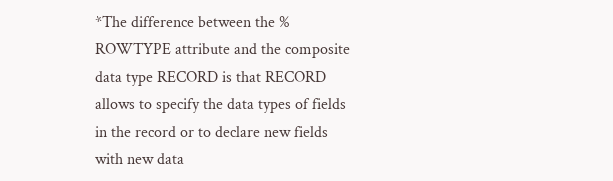*The difference between the % ROWTYPE attribute and the composite data type RECORD is that RECORD allows to specify the data types of fields in the record or to declare new fields with new data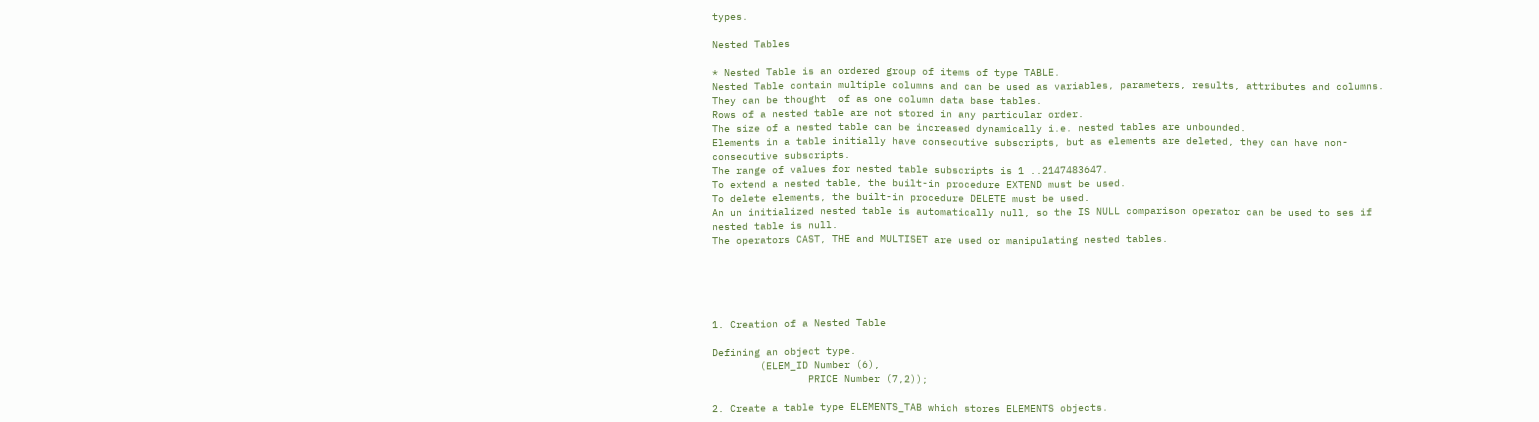types.

Nested Tables

* Nested Table is an ordered group of items of type TABLE.
Nested Table contain multiple columns and can be used as variables, parameters, results, attributes and columns.
They can be thought  of as one column data base tables.
Rows of a nested table are not stored in any particular order.
The size of a nested table can be increased dynamically i.e. nested tables are unbounded.
Elements in a table initially have consecutive subscripts, but as elements are deleted, they can have non-consecutive subscripts.
The range of values for nested table subscripts is 1 ..2147483647.
To extend a nested table, the built-in procedure EXTEND must be used.
To delete elements, the built-in procedure DELETE must be used.
An un initialized nested table is automatically null, so the IS NULL comparison operator can be used to ses if nested table is null.
The operators CAST, THE and MULTISET are used or manipulating nested tables.





1. Creation of a Nested Table

Defining an object type.
        (ELEM_ID Number (6),
                PRICE Number (7,2));

2. Create a table type ELEMENTS_TAB which stores ELEMENTS objects.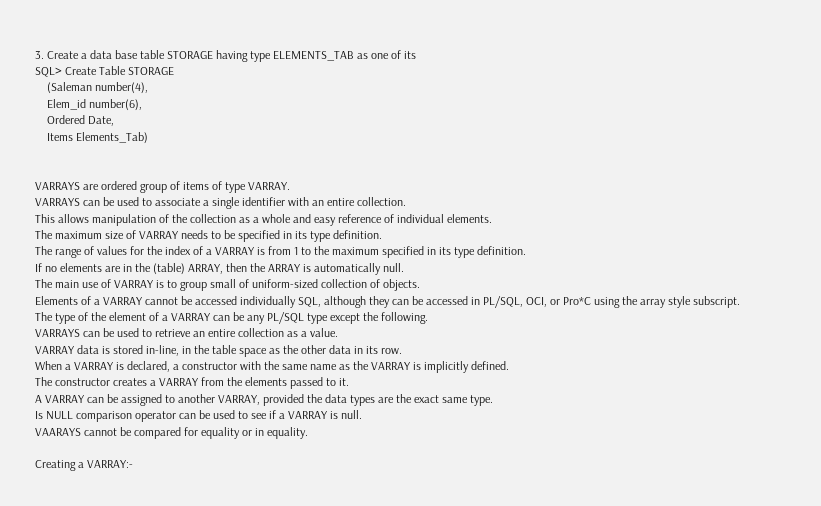3. Create a data base table STORAGE having type ELEMENTS_TAB as one of its
SQL> Create Table STORAGE
    (Saleman number(4),
    Elem_id number(6),
    Ordered Date,
    Items Elements_Tab)


VARRAYS are ordered group of items of type VARRAY.
VARRAYS can be used to associate a single identifier with an entire collection.
This allows manipulation of the collection as a whole and easy reference of individual elements.
The maximum size of VARRAY needs to be specified in its type definition.
The range of values for the index of a VARRAY is from 1 to the maximum specified in its type definition.
If no elements are in the (table) ARRAY, then the ARRAY is automatically null.
The main use of VARRAY is to group small of uniform-sized collection of objects.
Elements of a VARRAY cannot be accessed individually SQL, although they can be accessed in PL/SQL, OCI, or Pro*C using the array style subscript.
The type of the element of a VARRAY can be any PL/SQL type except the following.
VARRAYS can be used to retrieve an entire collection as a value.
VARRAY data is stored in-line, in the table space as the other data in its row.
When a VARRAY is declared, a constructor with the same name as the VARRAY is implicitly defined.
The constructor creates a VARRAY from the elements passed to it.
A VARRAY can be assigned to another VARRAY, provided the data types are the exact same type.
Is NULL comparison operator can be used to see if a VARRAY is null.
VAARAYS cannot be compared for equality or in equality.

Creating a VARRAY:-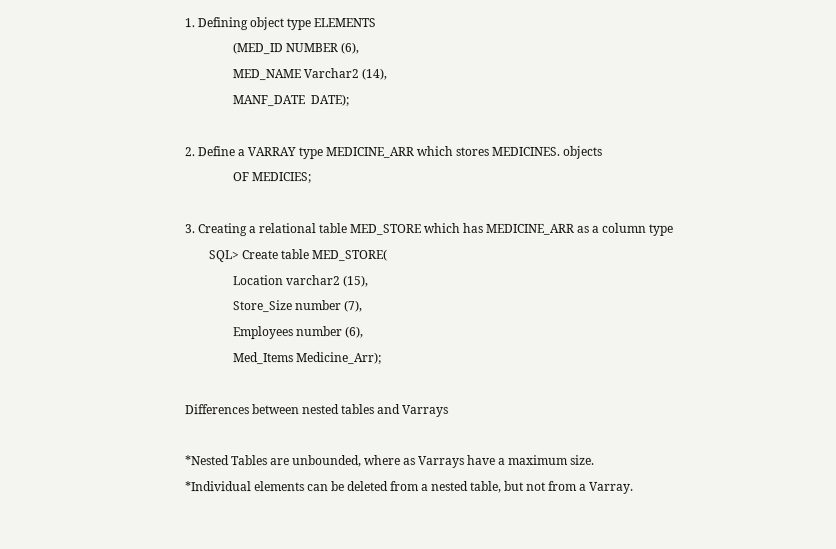1. Defining object type ELEMENTS
                (MED_ID NUMBER (6),
                MED_NAME Varchar2 (14),
                MANF_DATE  DATE);

2. Define a VARRAY type MEDICINE_ARR which stores MEDICINES. objects
                OF MEDICIES;

3. Creating a relational table MED_STORE which has MEDICINE_ARR as a column type
        SQL> Create table MED_STORE(
                Location varchar2 (15),
                Store_Size number (7),
                Employees number (6),
                Med_Items Medicine_Arr);

Differences between nested tables and Varrays

*Nested Tables are unbounded, where as Varrays have a maximum size.
*Individual elements can be deleted from a nested table, but not from a Varray.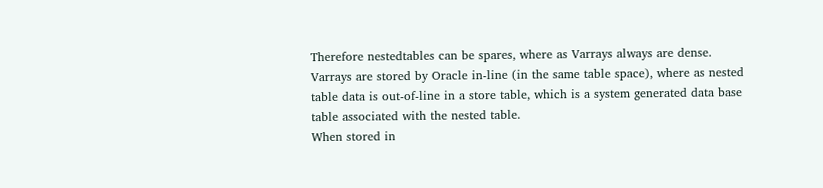Therefore nestedtables can be spares, where as Varrays always are dense.
Varrays are stored by Oracle in-line (in the same table space), where as nested table data is out-of-line in a store table, which is a system generated data base table associated with the nested table.
When stored in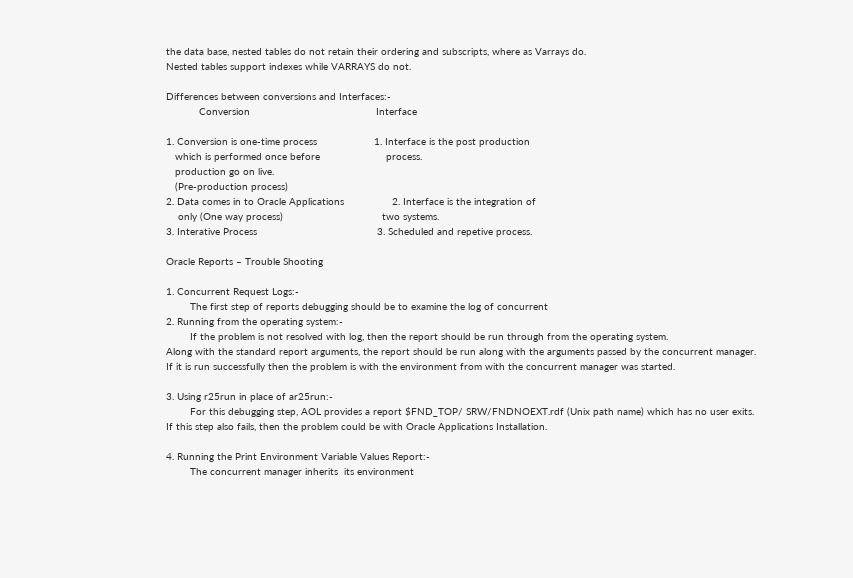the data base, nested tables do not retain their ordering and subscripts, where as Varrays do.
Nested tables support indexes while VARRAYS do not.

Differences between conversions and Interfaces:-
           Conversion                                          Interface

1. Conversion is one-time process                   1. Interface is the post production
   which is performed once before                      process.
   production go on live.
   (Pre-production process)
2. Data comes in to Oracle Applications                2. Interface is the integration of
    only (One way process)                                 two systems.
3. Interative Process                                        3. Scheduled and repetive process.

Oracle Reports – Trouble Shooting

1. Concurrent Request Logs:-
        The first step of reports debugging should be to examine the log of concurrent
2. Running from the operating system:-
        If the problem is not resolved with log, then the report should be run through from the operating system.
Along with the standard report arguments, the report should be run along with the arguments passed by the concurrent manager.
If it is run successfully then the problem is with the environment from with the concurrent manager was started.

3. Using r25run in place of ar25run:-
        For this debugging step, AOL provides a report $FND_TOP/ SRW/FNDNOEXT.rdf (Unix path name) which has no user exits.
If this step also fails, then the problem could be with Oracle Applications Installation.

4. Running the Print Environment Variable Values Report:-
        The concurrent manager inherits  its environment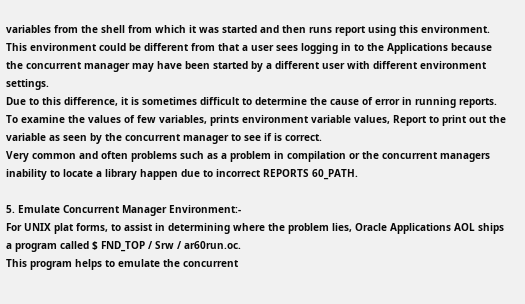variables from the shell from which it was started and then runs report using this environment.
This environment could be different from that a user sees logging in to the Applications because the concurrent manager may have been started by a different user with different environment settings.
Due to this difference, it is sometimes difficult to determine the cause of error in running reports.
To examine the values of few variables, prints environment variable values, Report to print out the variable as seen by the concurrent manager to see if is correct.
Very common and often problems such as a problem in compilation or the concurrent managers inability to locate a library happen due to incorrect REPORTS 60_PATH.

5. Emulate Concurrent Manager Environment:-
For UNIX plat forms, to assist in determining where the problem lies, Oracle Applications AOL ships a program called $ FND_TOP / Srw / ar60run.oc.
This program helps to emulate the concurrent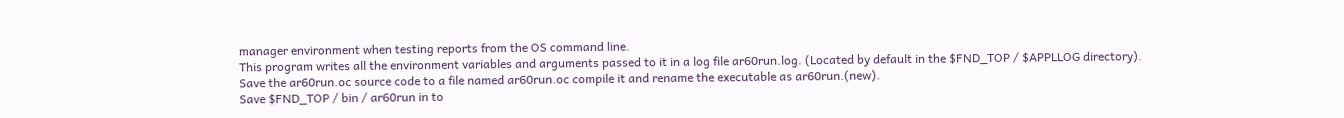manager environment when testing reports from the OS command line.
This program writes all the environment variables and arguments passed to it in a log file ar60run.log. (Located by default in the $FND_TOP / $APPLLOG directory).
Save the ar60run.oc source code to a file named ar60run.oc compile it and rename the executable as ar60run.(new).
Save $FND_TOP / bin / ar60run in to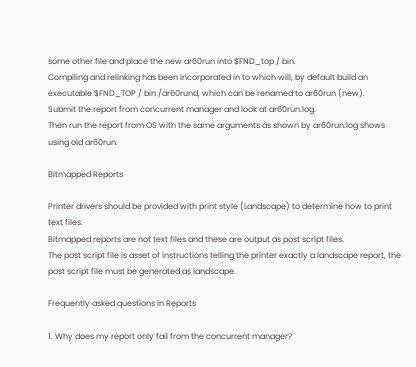some other file and place the new ar60run into $FND_top / bin.
Compiling and relinking has been incorporated in to which will, by default build an executable $FND_TOP / bin /ar60rund, which can be renamed to ar60run (new).
Submit the report from concurrent manager and look at ar60run.log.
Then run the report from OS with the same arguments as shown by ar60run.log shows using old ar60run.

Bitmapped Reports

Printer drivers should be provided with print style (Landscape) to determine how to print text files.
Bitmapped reports are not text files and these are output as post script files.
The post script file is asset of instructions telling the printer exactly a landscape report, the post script file must be generated as landscape.

Frequently asked questions in Reports

1. Why does my report only fail from the concurrent manager?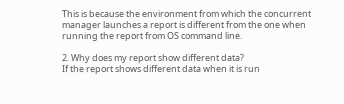This is because the environment from which the concurrent manager launches a report is different from the one when running the report from OS command line.

2. Why does my report show different data?
If the report shows different data when it is run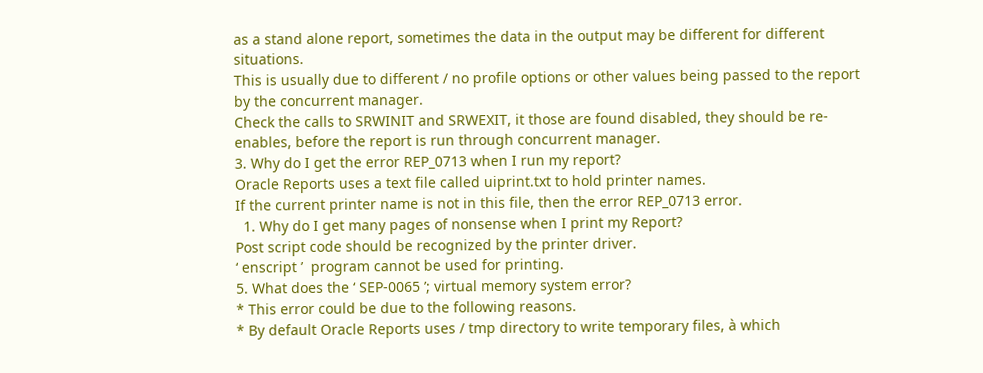as a stand alone report, sometimes the data in the output may be different for different situations.
This is usually due to different / no profile options or other values being passed to the report by the concurrent manager.
Check the calls to SRWINIT and SRWEXIT, it those are found disabled, they should be re-enables, before the report is run through concurrent manager.
3. Why do I get the error REP_0713 when I run my report?
Oracle Reports uses a text file called uiprint.txt to hold printer names.
If the current printer name is not in this file, then the error REP_0713 error.
  1. Why do I get many pages of nonsense when I print my Report?
Post script code should be recognized by the printer driver.
‘ enscript ’  program cannot be used for printing.
5. What does the ‘ SEP-0065 ’; virtual memory system error?
* This error could be due to the following reasons.
* By default Oracle Reports uses / tmp directory to write temporary files, à which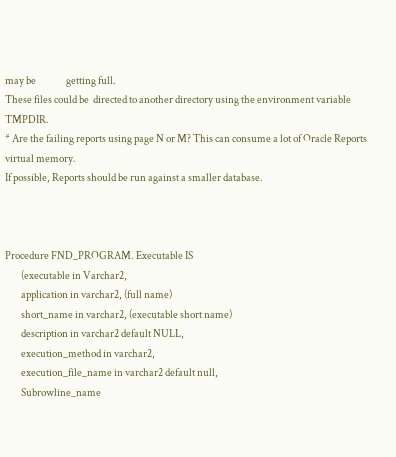may be               getting full.
These files could be  directed to another directory using the environment variable TMPDIR.
* Are the failing reports using page N or M? This can consume a lot of Oracle Reports virtual memory.
If possible, Reports should be run against a smaller database.



Procedure FND_PROGRAM. Executable IS
        (executable in Varchar2,
        application in varchar2, (full name)
        short_name in varchar2, (executable short name)
        description in varchar2 default NULL,
        execution_method in varchar2,
        execution_file_name in varchar2 default null,
        Subrowline_name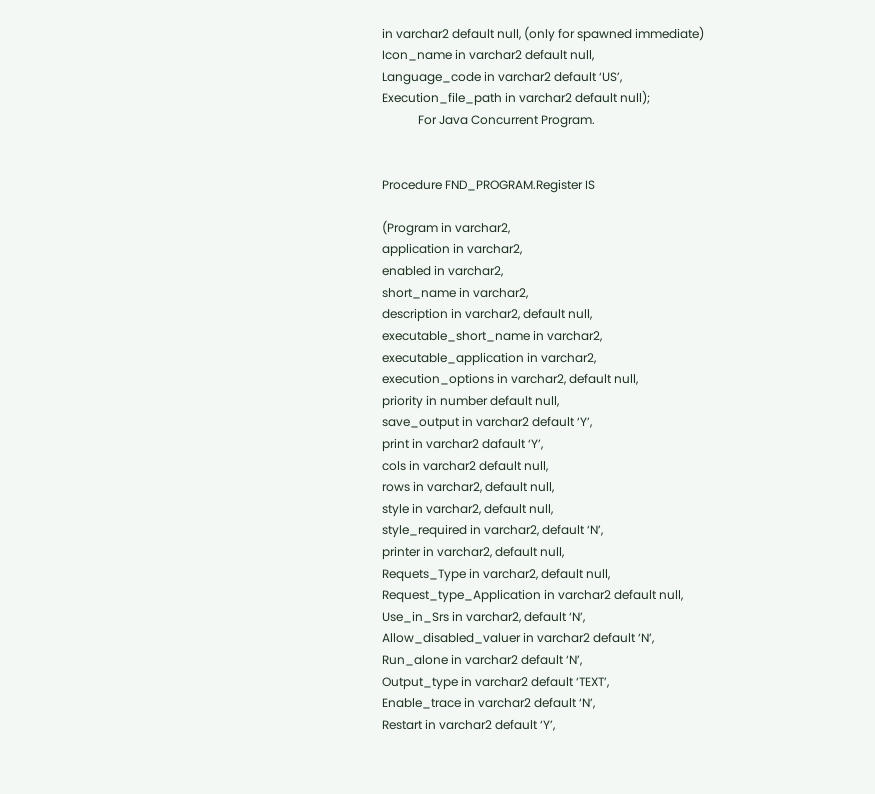in varchar2 default null, (only for spawned immediate)
Icon_name in varchar2 default null,
Language_code in varchar2 default ‘US’,
Execution_file_path in varchar2 default null);
            For Java Concurrent Program.


Procedure FND_PROGRAM.Register IS

(Program in varchar2,
application in varchar2,
enabled in varchar2,
short_name in varchar2,
description in varchar2, default null,
executable_short_name in varchar2,
executable_application in varchar2,
execution_options in varchar2, default null,
priority in number default null,
save_output in varchar2 default ‘Y’,
print in varchar2 dafault ‘Y’,
cols in varchar2 default null,
rows in varchar2, default null,
style in varchar2, default null,
style_required in varchar2, default ‘N’,
printer in varchar2, default null,
Requets_Type in varchar2, default null,
Request_type_Application in varchar2 default null,
Use_in_Srs in varchar2, default ‘N’,
Allow_disabled_valuer in varchar2 default ‘N’,
Run_alone in varchar2 default ‘N’,
Output_type in varchar2 default ‘TEXT’,
Enable_trace in varchar2 default ‘N’,
Restart in varchar2 default ‘Y’,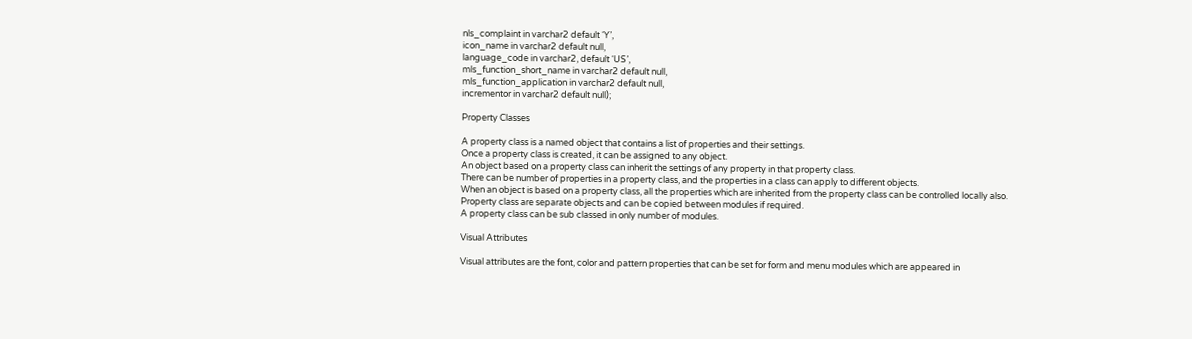nls_complaint in varchar2 default ‘Y’,
icon_name in varchar2 default null,
language_code in varchar2, default ‘US’,
mls_function_short_name in varchar2 default null,
mls_function_application in varchar2 default null,
incrementor in varchar2 default null);

Property Classes

A property class is a named object that contains a list of properties and their settings.
Once a property class is created, it can be assigned to any object.
An object based on a property class can inherit the settings of any property in that property class.
There can be number of properties in a property class, and the properties in a class can apply to different objects.
When an object is based on a property class, all the properties which are inherited from the property class can be controlled locally also.
Property class are separate objects and can be copied between modules if required.
A property class can be sub classed in only number of modules.

Visual Attributes

Visual attributes are the font, color and pattern properties that can be set for form and menu modules which are appeared in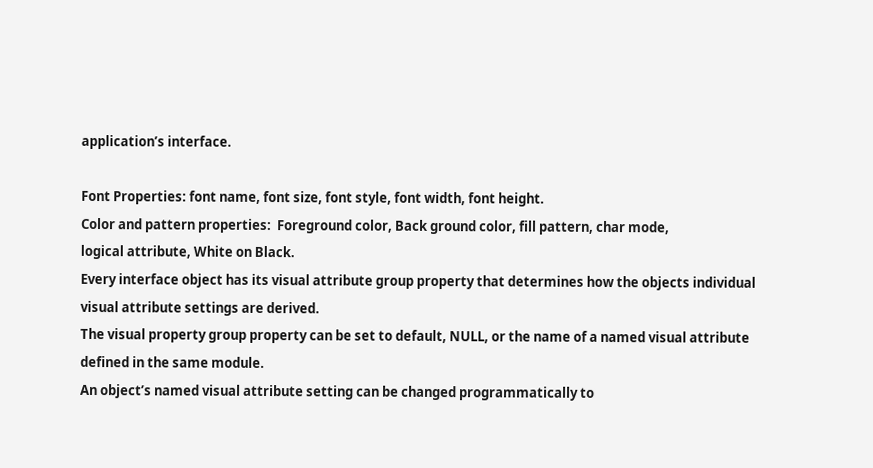application’s interface.

Font Properties: font name, font size, font style, font width, font height.
Color and pattern properties:  Foreground color, Back ground color, fill pattern, char mode,
logical attribute, White on Black.
Every interface object has its visual attribute group property that determines how the objects individual visual attribute settings are derived.
The visual property group property can be set to default, NULL, or the name of a named visual attribute defined in the same module.
An object’s named visual attribute setting can be changed programmatically to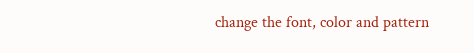change the font, color and pattern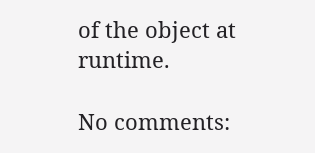of the object at runtime.

No comments: